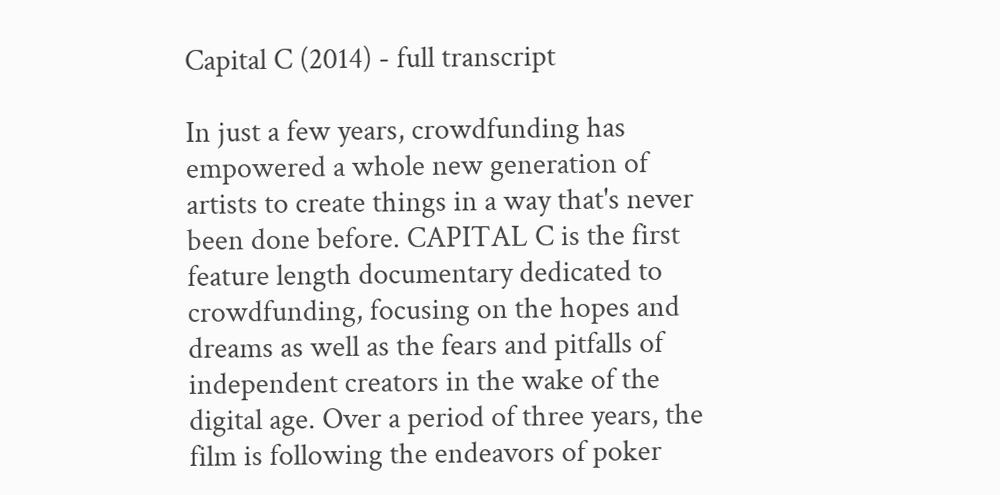Capital C (2014) - full transcript

In just a few years, crowdfunding has empowered a whole new generation of artists to create things in a way that's never been done before. CAPITAL C is the first feature length documentary dedicated to crowdfunding, focusing on the hopes and dreams as well as the fears and pitfalls of independent creators in the wake of the digital age. Over a period of three years, the film is following the endeavors of poker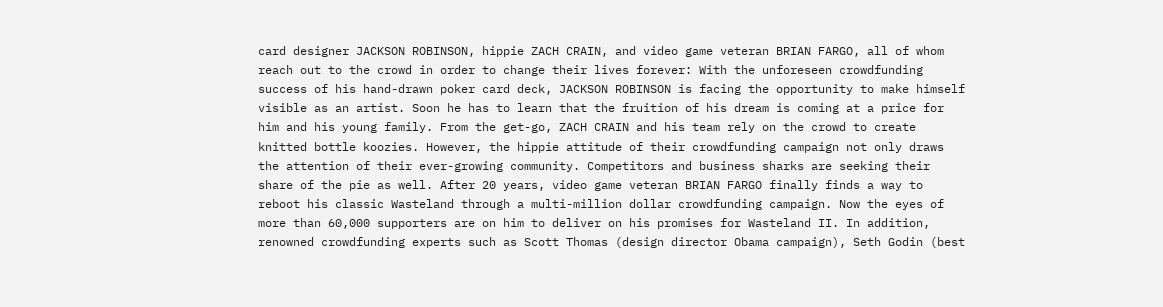card designer JACKSON ROBINSON, hippie ZACH CRAIN, and video game veteran BRIAN FARGO, all of whom reach out to the crowd in order to change their lives forever: With the unforeseen crowdfunding success of his hand-drawn poker card deck, JACKSON ROBINSON is facing the opportunity to make himself visible as an artist. Soon he has to learn that the fruition of his dream is coming at a price for him and his young family. From the get-go, ZACH CRAIN and his team rely on the crowd to create knitted bottle koozies. However, the hippie attitude of their crowdfunding campaign not only draws the attention of their ever-growing community. Competitors and business sharks are seeking their share of the pie as well. After 20 years, video game veteran BRIAN FARGO finally finds a way to reboot his classic Wasteland through a multi-million dollar crowdfunding campaign. Now the eyes of more than 60,000 supporters are on him to deliver on his promises for Wasteland II. In addition, renowned crowdfunding experts such as Scott Thomas (design director Obama campaign), Seth Godin (best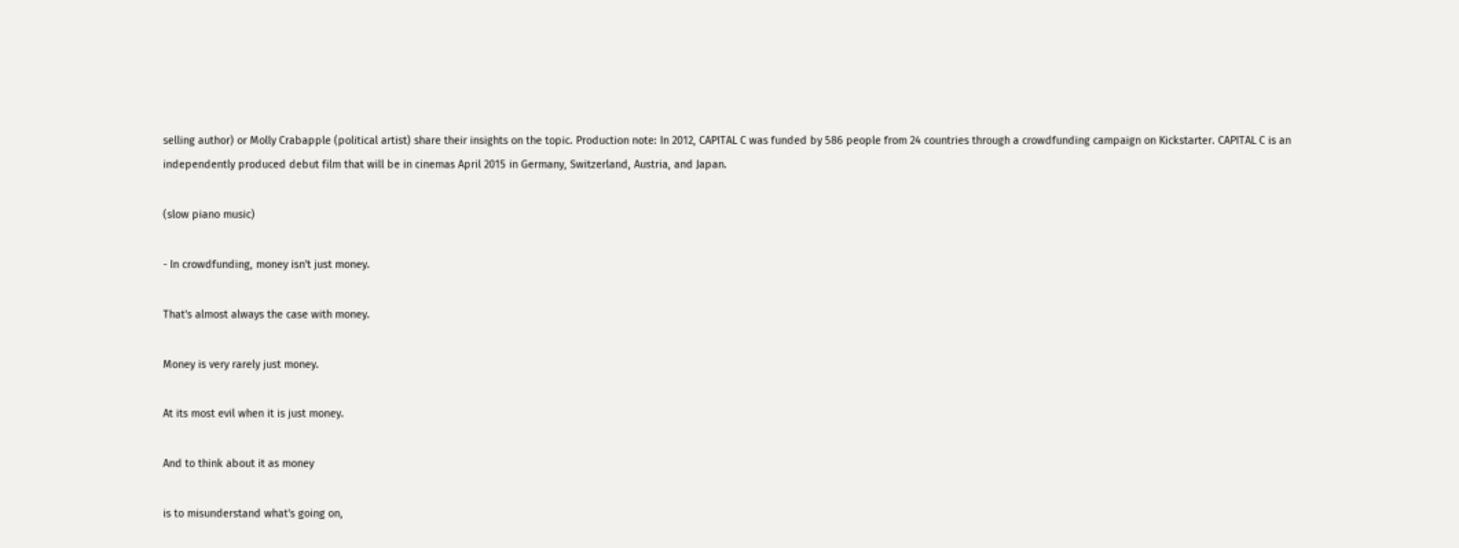selling author) or Molly Crabapple (political artist) share their insights on the topic. Production note: In 2012, CAPITAL C was funded by 586 people from 24 countries through a crowdfunding campaign on Kickstarter. CAPITAL C is an independently produced debut film that will be in cinemas April 2015 in Germany, Switzerland, Austria, and Japan.

(slow piano music)

- In crowdfunding, money isn't just money.

That's almost always the case with money.

Money is very rarely just money.

At its most evil when it is just money.

And to think about it as money

is to misunderstand what's going on,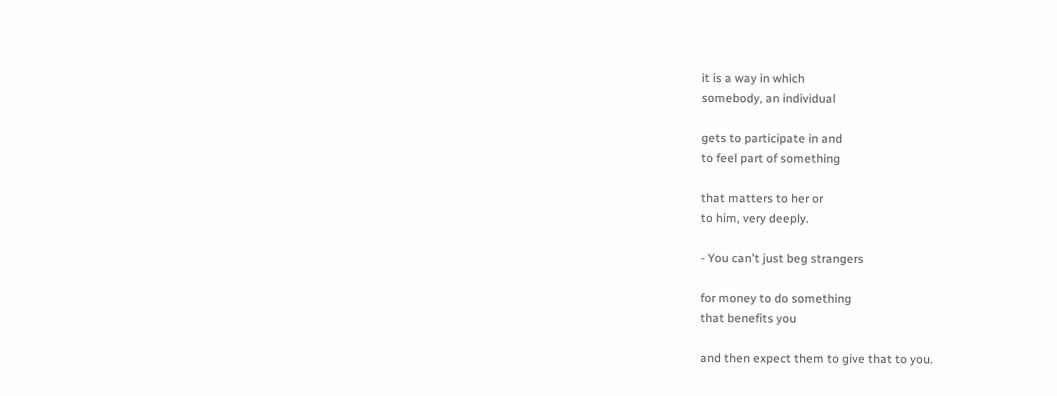it is a way in which
somebody, an individual

gets to participate in and
to feel part of something

that matters to her or
to him, very deeply.

- You can't just beg strangers

for money to do something
that benefits you

and then expect them to give that to you.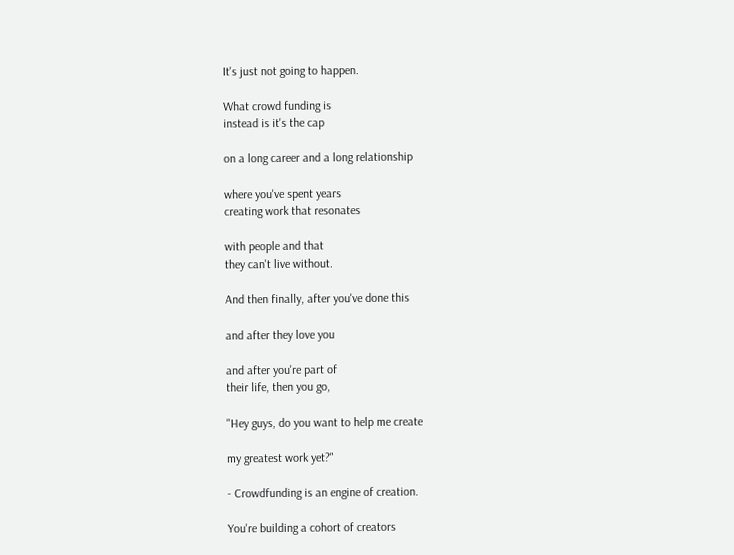It's just not going to happen.

What crowd funding is
instead is it's the cap

on a long career and a long relationship

where you've spent years
creating work that resonates

with people and that
they can't live without.

And then finally, after you've done this

and after they love you

and after you're part of
their life, then you go,

"Hey guys, do you want to help me create

my greatest work yet?"

- Crowdfunding is an engine of creation.

You're building a cohort of creators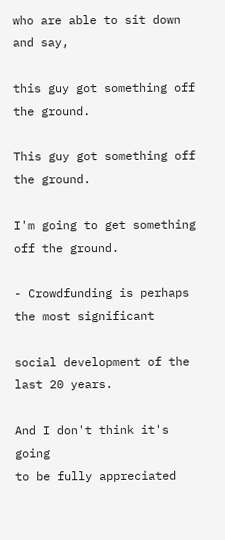who are able to sit down and say,

this guy got something off the ground.

This guy got something off the ground.

I'm going to get something off the ground.

- Crowdfunding is perhaps
the most significant

social development of the last 20 years.

And I don't think it's going
to be fully appreciated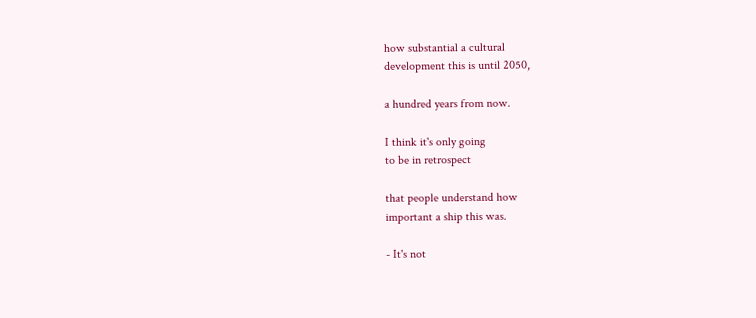how substantial a cultural
development this is until 2050,

a hundred years from now.

I think it's only going
to be in retrospect

that people understand how
important a ship this was.

- It's not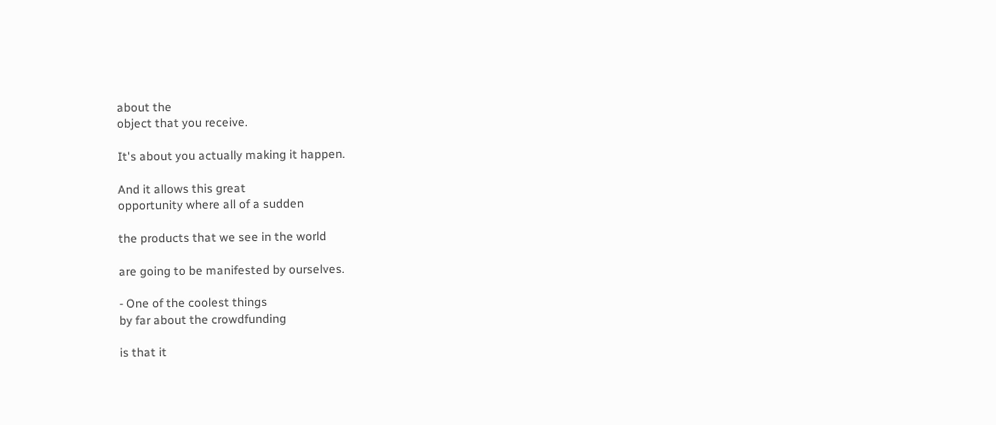about the
object that you receive.

It's about you actually making it happen.

And it allows this great
opportunity where all of a sudden

the products that we see in the world

are going to be manifested by ourselves.

- One of the coolest things
by far about the crowdfunding

is that it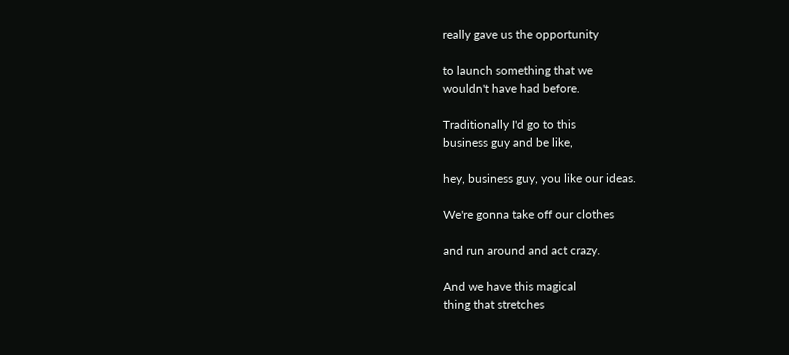really gave us the opportunity

to launch something that we
wouldn't have had before.

Traditionally I'd go to this
business guy and be like,

hey, business guy, you like our ideas.

We're gonna take off our clothes

and run around and act crazy.

And we have this magical
thing that stretches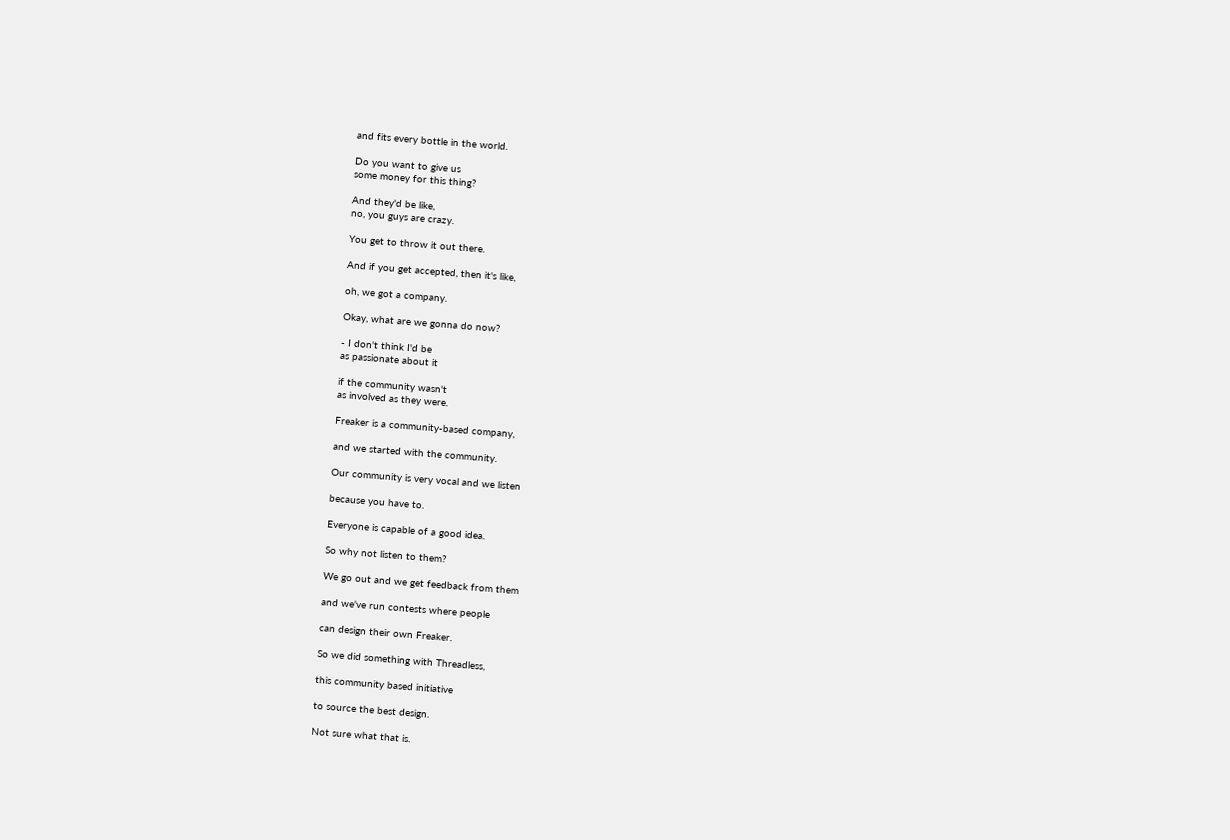and fits every bottle in the world.

Do you want to give us
some money for this thing?

And they'd be like,
no, you guys are crazy.

You get to throw it out there.

And if you get accepted, then it's like,

oh, we got a company.

Okay, what are we gonna do now?

- I don't think I'd be
as passionate about it

if the community wasn't
as involved as they were.

Freaker is a community-based company,

and we started with the community.

Our community is very vocal and we listen

because you have to.

Everyone is capable of a good idea.

So why not listen to them?

We go out and we get feedback from them

and we've run contests where people

can design their own Freaker.

So we did something with Threadless,

this community based initiative

to source the best design.

Not sure what that is.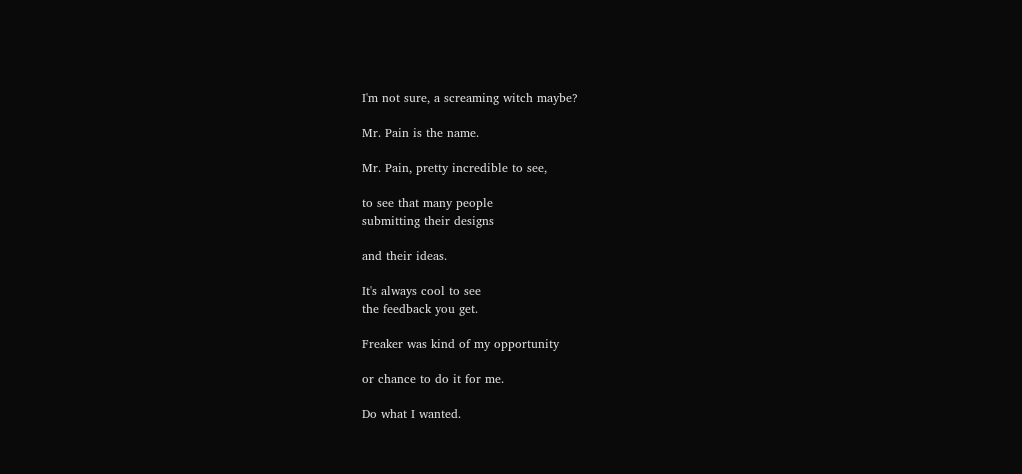I'm not sure, a screaming witch maybe?

Mr. Pain is the name.

Mr. Pain, pretty incredible to see,

to see that many people
submitting their designs

and their ideas.

It's always cool to see
the feedback you get.

Freaker was kind of my opportunity

or chance to do it for me.

Do what I wanted.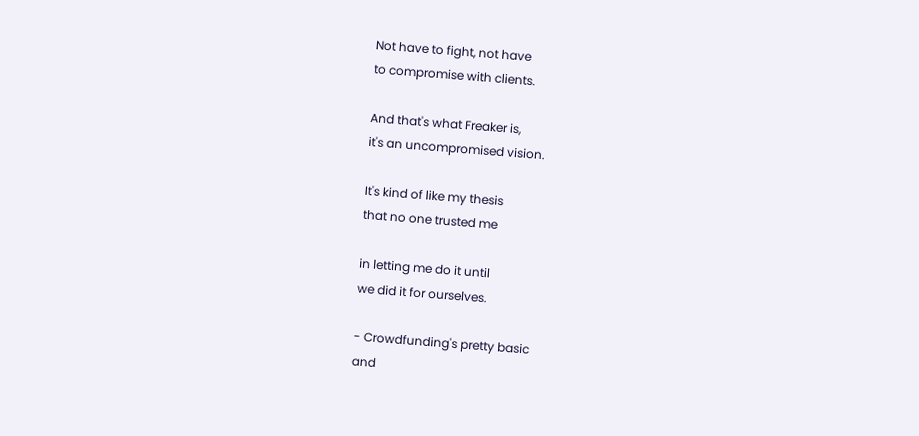Not have to fight, not have
to compromise with clients.

And that's what Freaker is,
it's an uncompromised vision.

It's kind of like my thesis
that no one trusted me

in letting me do it until
we did it for ourselves.

- Crowdfunding's pretty basic
and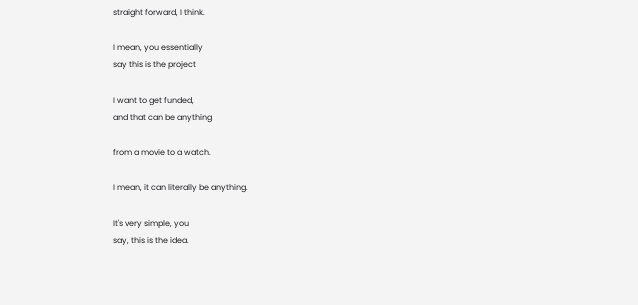straight forward, I think.

I mean, you essentially
say this is the project

I want to get funded,
and that can be anything

from a movie to a watch.

I mean, it can literally be anything.

It's very simple, you
say, this is the idea.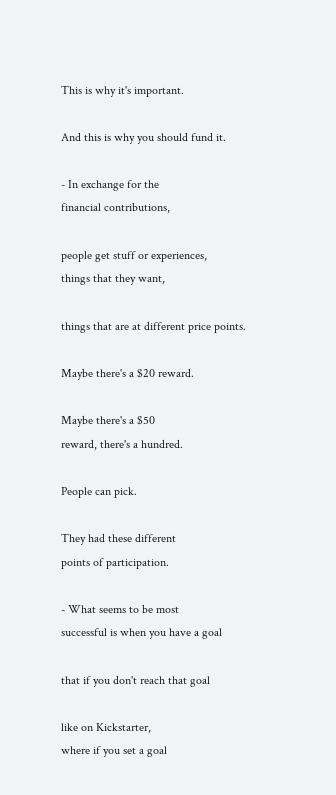This is why it's important.

And this is why you should fund it.

- In exchange for the
financial contributions,

people get stuff or experiences,
things that they want,

things that are at different price points.

Maybe there's a $20 reward.

Maybe there's a $50
reward, there's a hundred.

People can pick.

They had these different
points of participation.

- What seems to be most
successful is when you have a goal

that if you don't reach that goal

like on Kickstarter,
where if you set a goal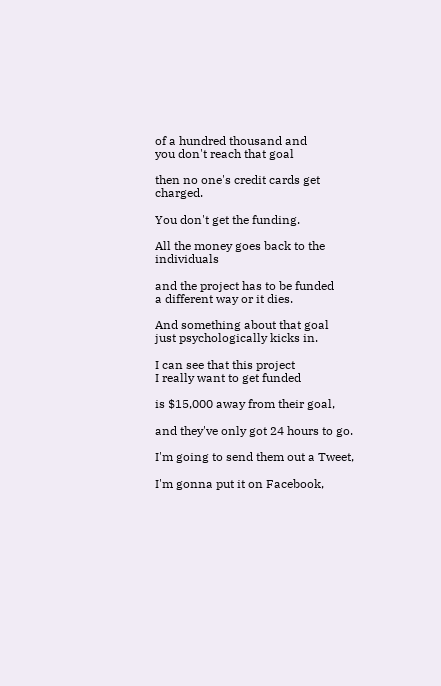of a hundred thousand and
you don't reach that goal

then no one's credit cards get charged.

You don't get the funding.

All the money goes back to the individuals

and the project has to be funded
a different way or it dies.

And something about that goal
just psychologically kicks in.

I can see that this project
I really want to get funded

is $15,000 away from their goal,

and they've only got 24 hours to go.

I'm going to send them out a Tweet,

I'm gonna put it on Facebook,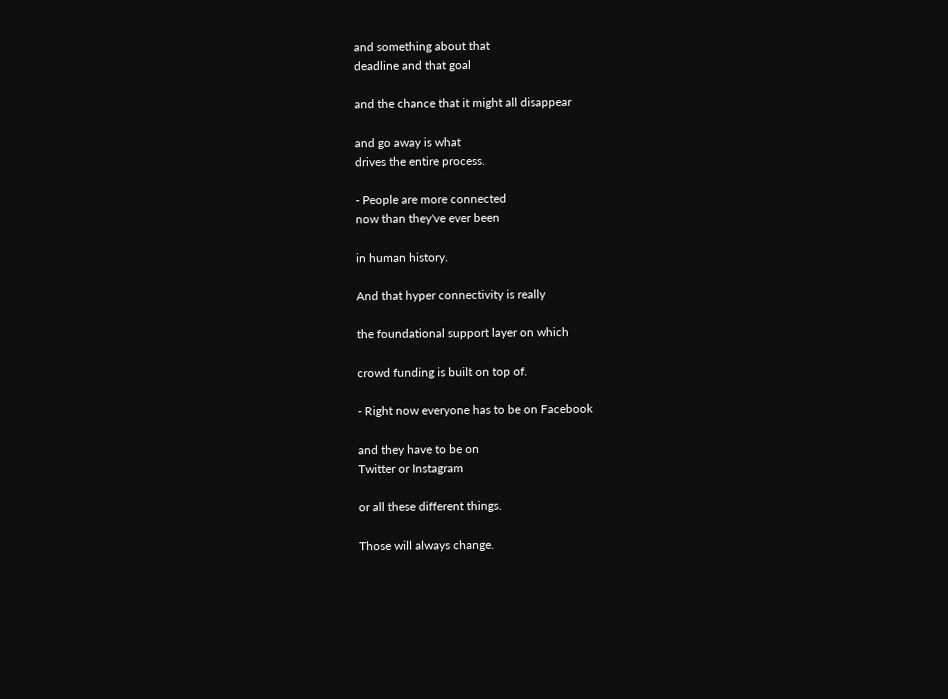and something about that
deadline and that goal

and the chance that it might all disappear

and go away is what
drives the entire process.

- People are more connected
now than they've ever been

in human history.

And that hyper connectivity is really

the foundational support layer on which

crowd funding is built on top of.

- Right now everyone has to be on Facebook

and they have to be on
Twitter or Instagram

or all these different things.

Those will always change.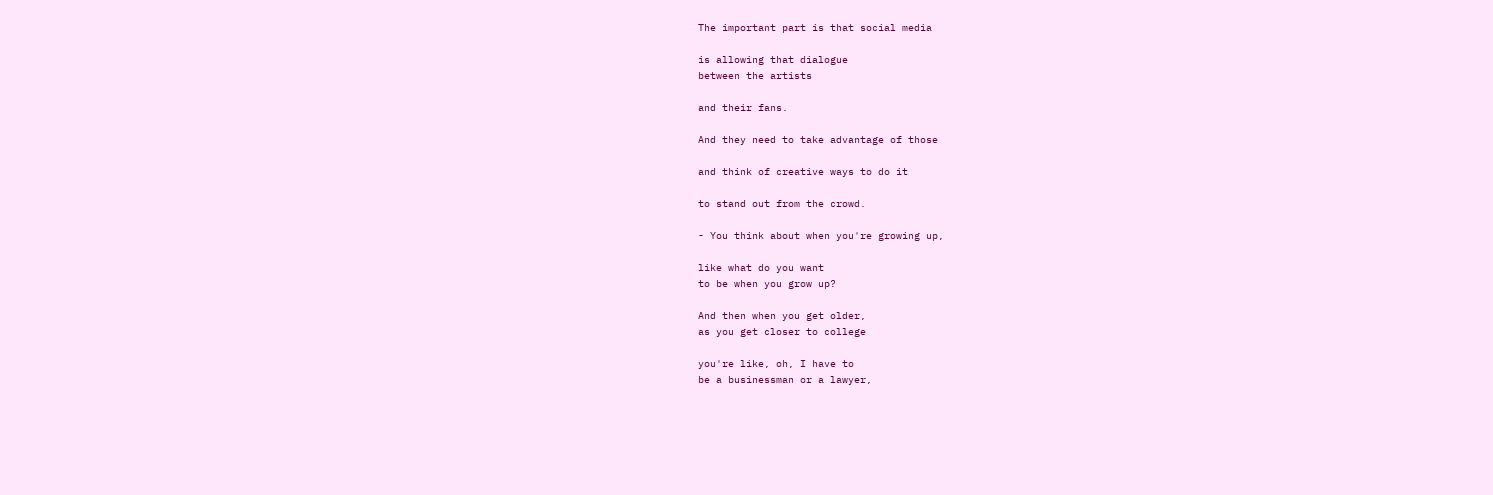The important part is that social media

is allowing that dialogue
between the artists

and their fans.

And they need to take advantage of those

and think of creative ways to do it

to stand out from the crowd.

- You think about when you're growing up,

like what do you want
to be when you grow up?

And then when you get older,
as you get closer to college

you're like, oh, I have to
be a businessman or a lawyer,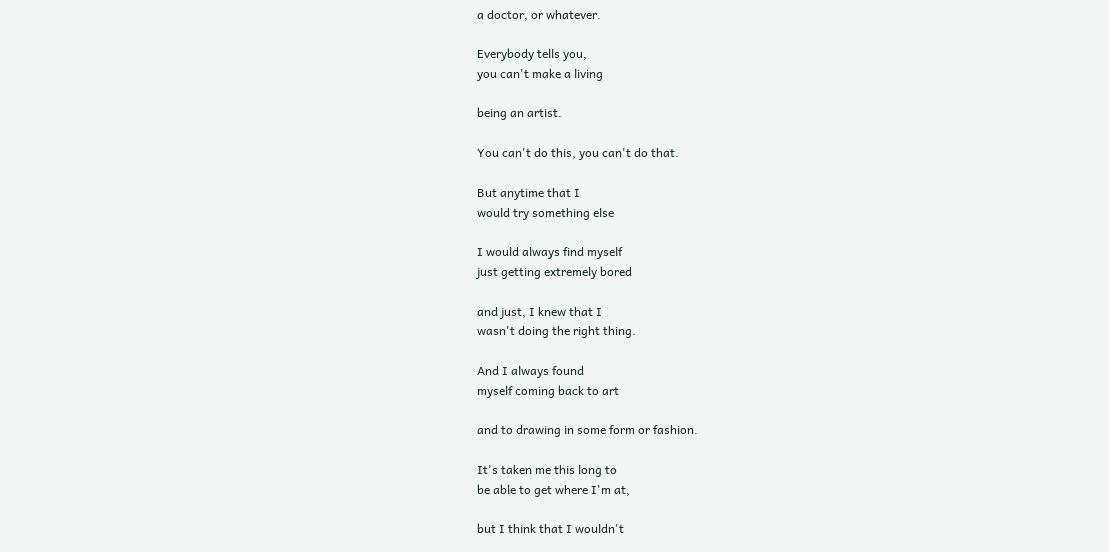a doctor, or whatever.

Everybody tells you,
you can't make a living

being an artist.

You can't do this, you can't do that.

But anytime that I
would try something else

I would always find myself
just getting extremely bored

and just, I knew that I
wasn't doing the right thing.

And I always found
myself coming back to art

and to drawing in some form or fashion.

It's taken me this long to
be able to get where I'm at,

but I think that I wouldn't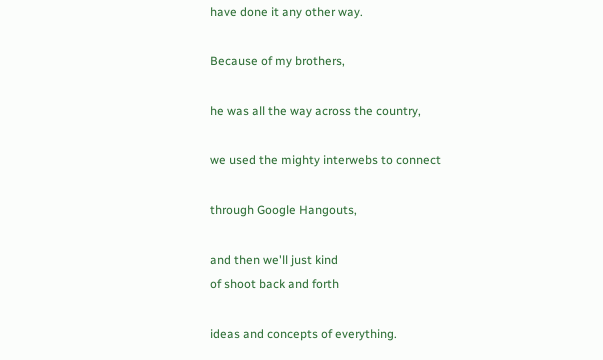have done it any other way.

Because of my brothers,

he was all the way across the country,

we used the mighty interwebs to connect

through Google Hangouts,

and then we'll just kind
of shoot back and forth

ideas and concepts of everything.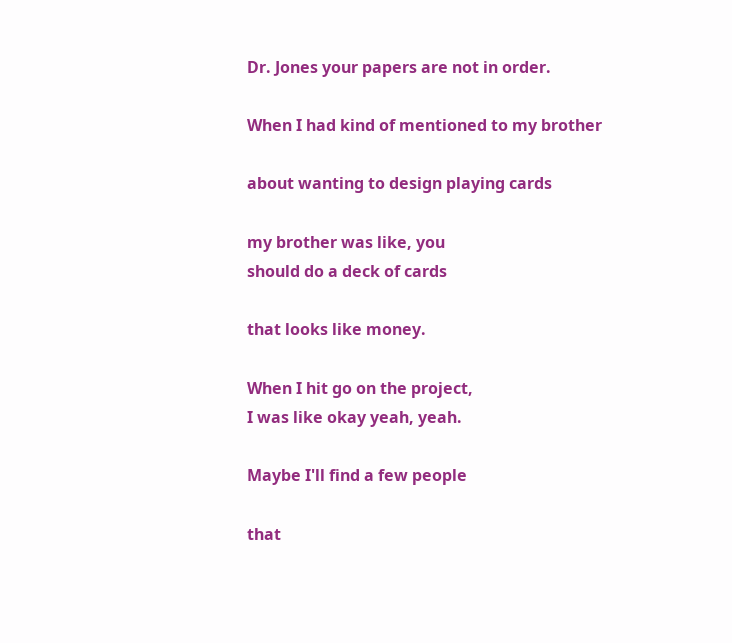Dr. Jones your papers are not in order.

When I had kind of mentioned to my brother

about wanting to design playing cards

my brother was like, you
should do a deck of cards

that looks like money.

When I hit go on the project,
I was like okay yeah, yeah.

Maybe I'll find a few people

that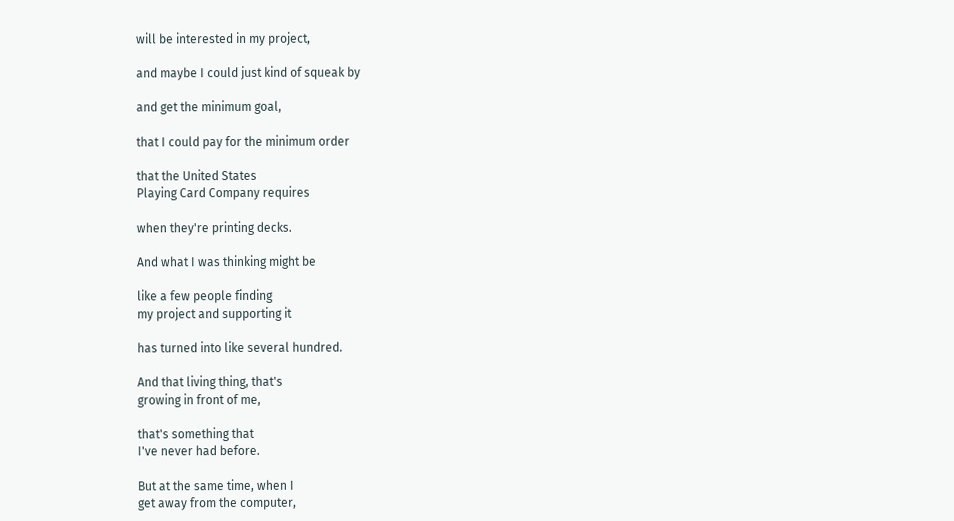will be interested in my project,

and maybe I could just kind of squeak by

and get the minimum goal,

that I could pay for the minimum order

that the United States
Playing Card Company requires

when they're printing decks.

And what I was thinking might be

like a few people finding
my project and supporting it

has turned into like several hundred.

And that living thing, that's
growing in front of me,

that's something that
I've never had before.

But at the same time, when I
get away from the computer,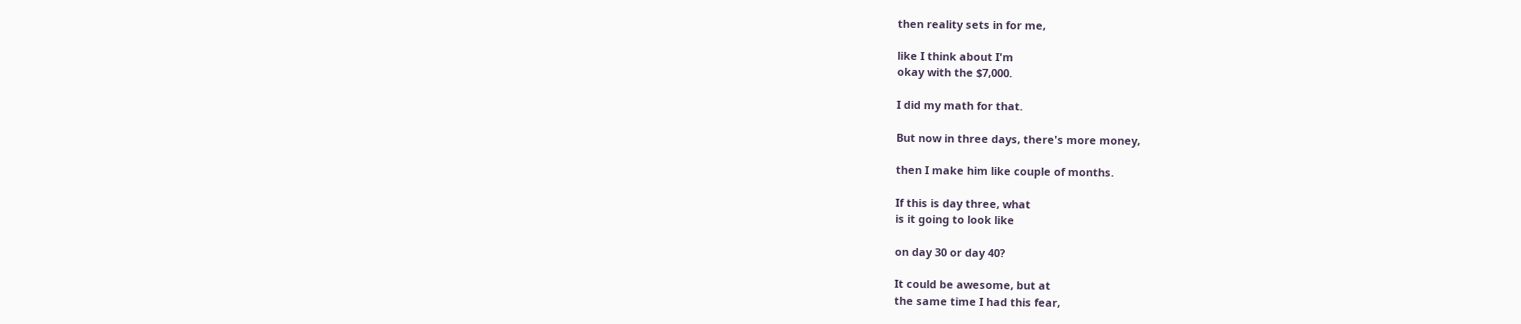then reality sets in for me,

like I think about I'm
okay with the $7,000.

I did my math for that.

But now in three days, there's more money,

then I make him like couple of months.

If this is day three, what
is it going to look like

on day 30 or day 40?

It could be awesome, but at
the same time I had this fear,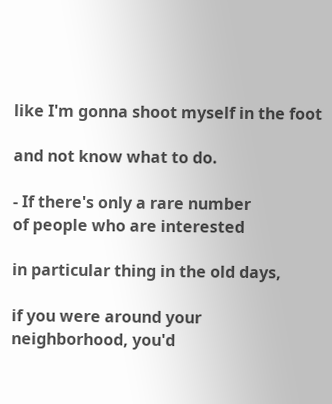like I'm gonna shoot myself in the foot

and not know what to do.

- If there's only a rare number
of people who are interested

in particular thing in the old days,

if you were around your
neighborhood, you'd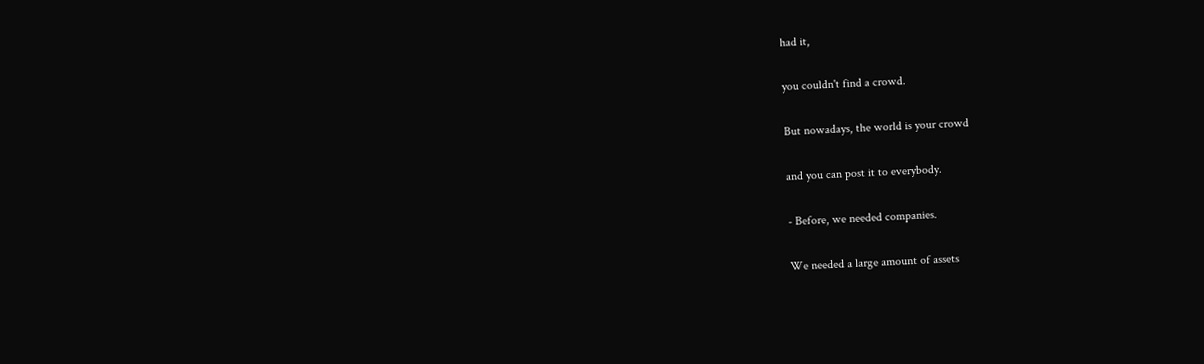had it,

you couldn't find a crowd.

But nowadays, the world is your crowd

and you can post it to everybody.

- Before, we needed companies.

We needed a large amount of assets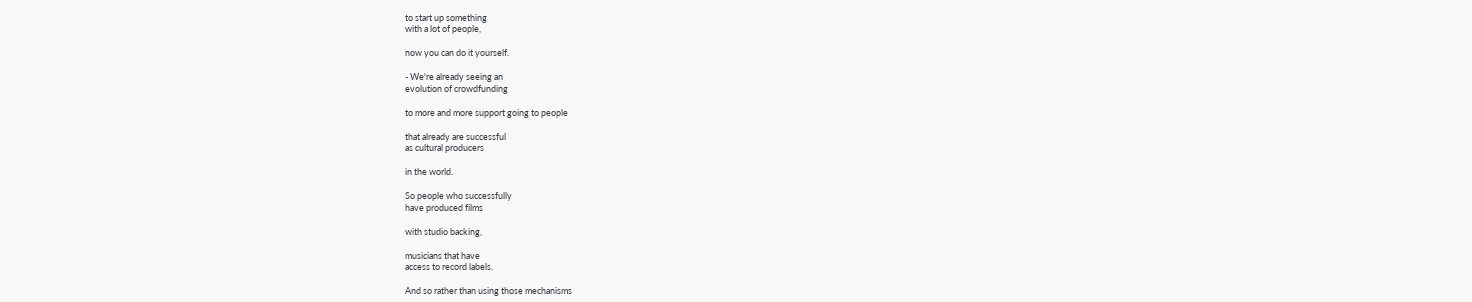to start up something
with a lot of people,

now you can do it yourself.

- We're already seeing an
evolution of crowdfunding

to more and more support going to people

that already are successful
as cultural producers

in the world.

So people who successfully
have produced films

with studio backing,

musicians that have
access to record labels.

And so rather than using those mechanisms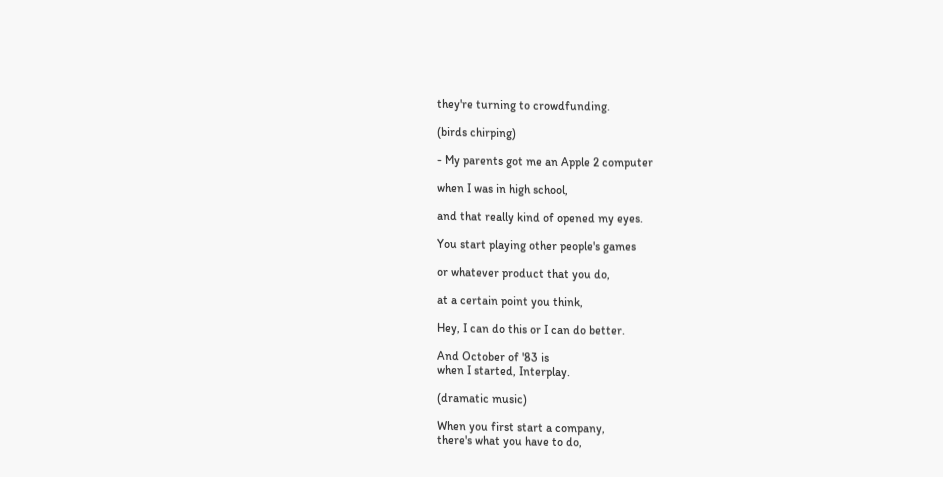they're turning to crowdfunding.

(birds chirping)

- My parents got me an Apple 2 computer

when I was in high school,

and that really kind of opened my eyes.

You start playing other people's games

or whatever product that you do,

at a certain point you think,

Hey, I can do this or I can do better.

And October of '83 is
when I started, Interplay.

(dramatic music)

When you first start a company,
there's what you have to do,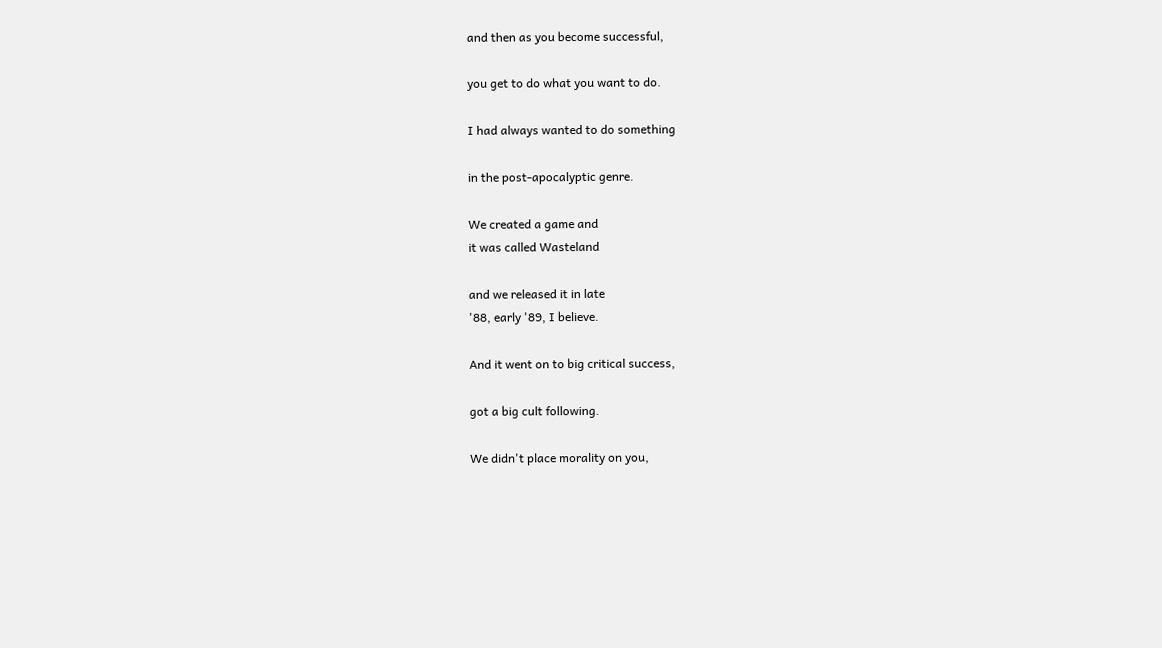and then as you become successful,

you get to do what you want to do.

I had always wanted to do something

in the post-apocalyptic genre.

We created a game and
it was called Wasteland

and we released it in late
'88, early '89, I believe.

And it went on to big critical success,

got a big cult following.

We didn't place morality on you,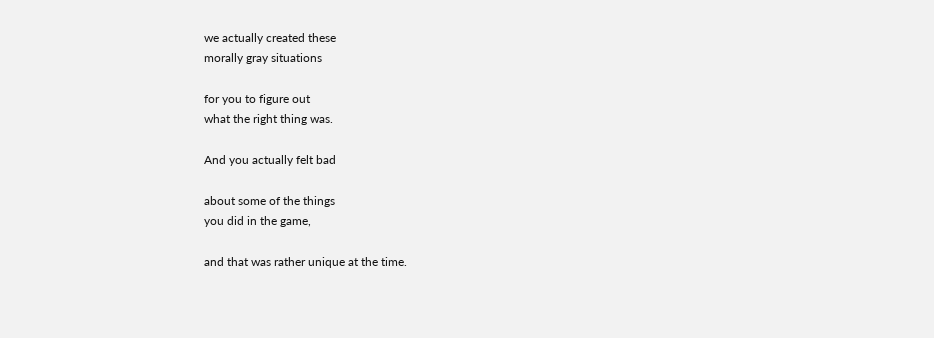we actually created these
morally gray situations

for you to figure out
what the right thing was.

And you actually felt bad

about some of the things
you did in the game,

and that was rather unique at the time.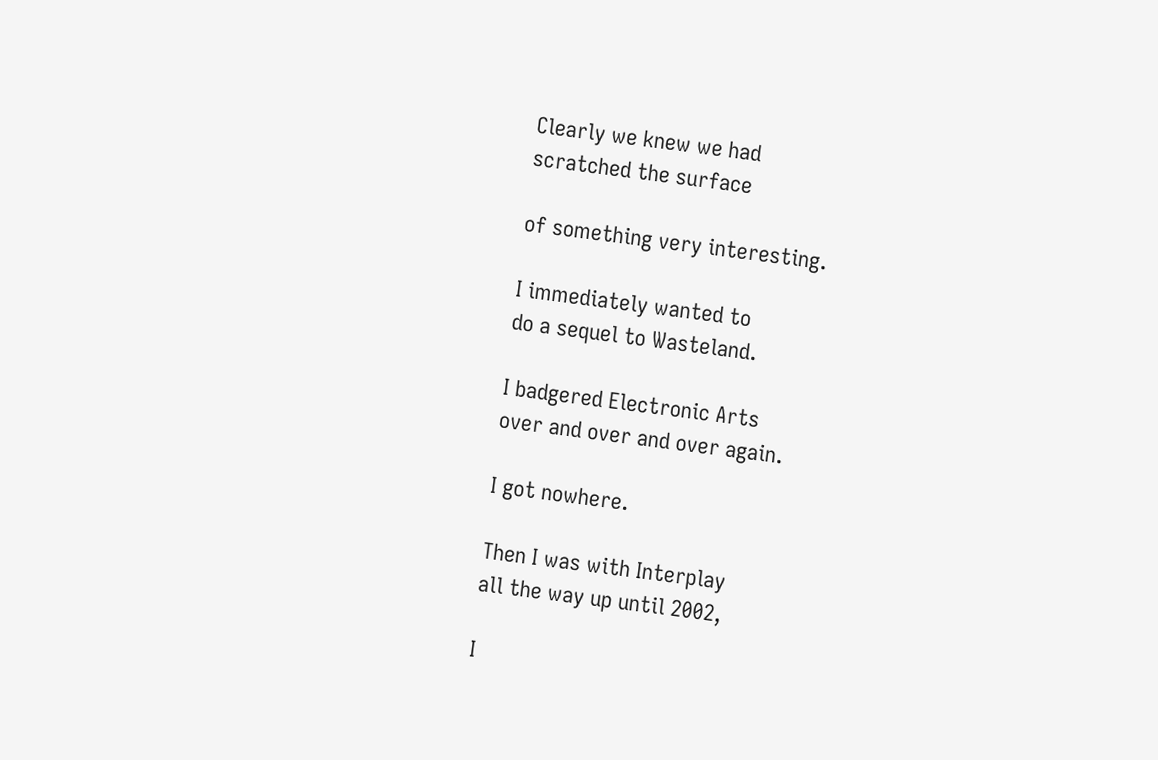Clearly we knew we had
scratched the surface

of something very interesting.

I immediately wanted to
do a sequel to Wasteland.

I badgered Electronic Arts
over and over and over again.

I got nowhere.

Then I was with Interplay
all the way up until 2002,

I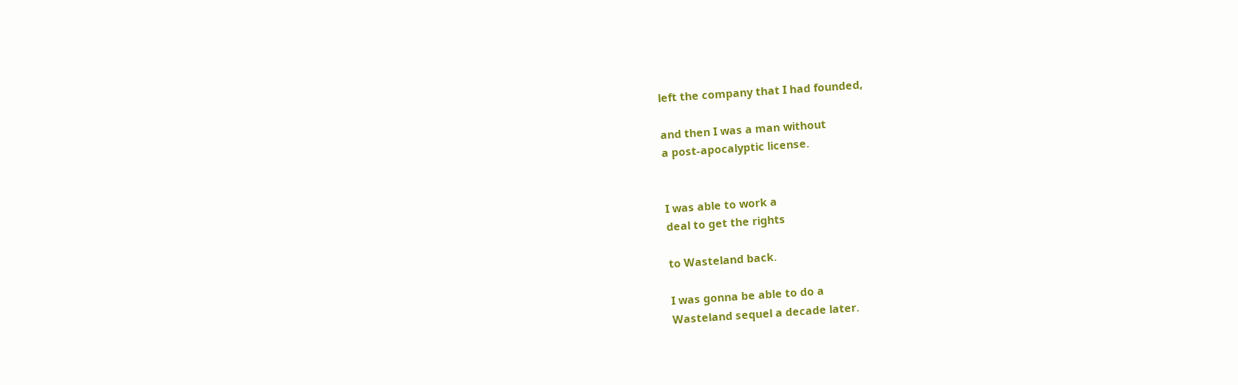left the company that I had founded,

and then I was a man without
a post-apocalyptic license.


I was able to work a
deal to get the rights

to Wasteland back.

I was gonna be able to do a
Wasteland sequel a decade later.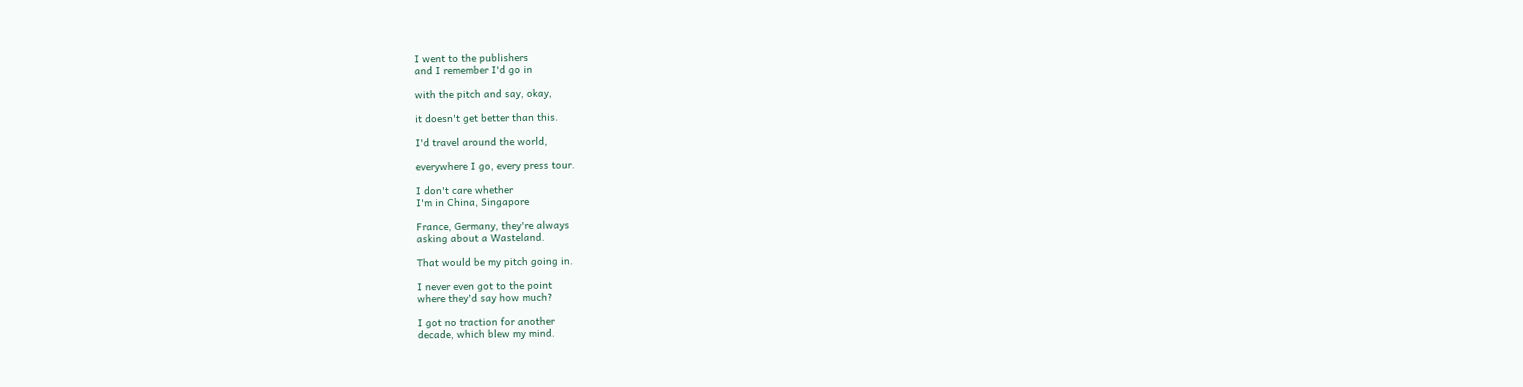I went to the publishers
and I remember I'd go in

with the pitch and say, okay,

it doesn't get better than this.

I'd travel around the world,

everywhere I go, every press tour.

I don't care whether
I'm in China, Singapore

France, Germany, they're always
asking about a Wasteland.

That would be my pitch going in.

I never even got to the point
where they'd say how much?

I got no traction for another
decade, which blew my mind.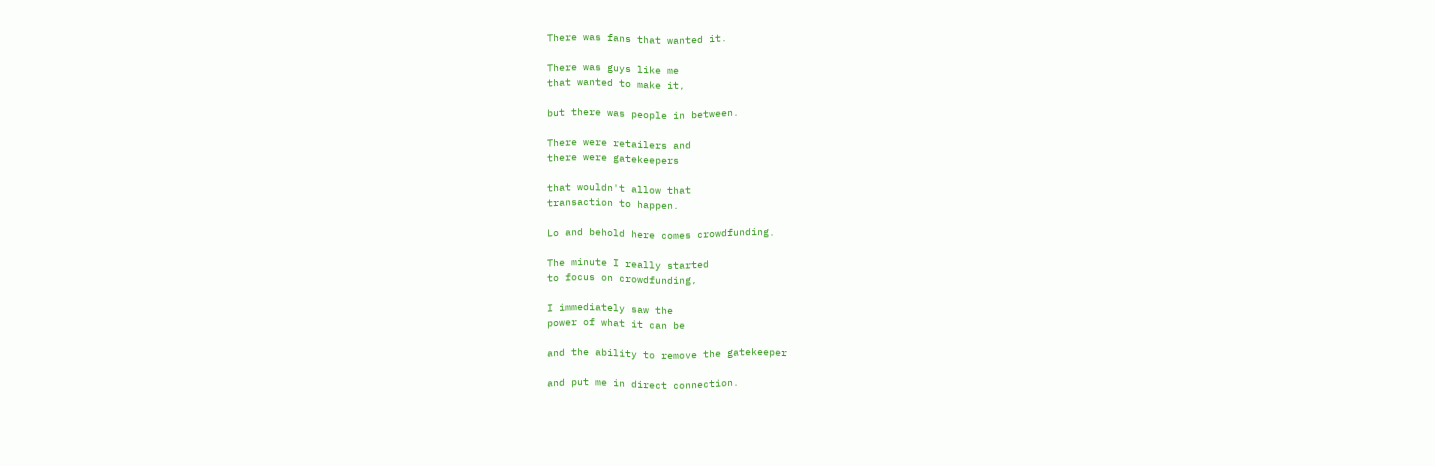There was fans that wanted it.

There was guys like me
that wanted to make it,

but there was people in between.

There were retailers and
there were gatekeepers

that wouldn't allow that
transaction to happen.

Lo and behold here comes crowdfunding.

The minute I really started
to focus on crowdfunding,

I immediately saw the
power of what it can be

and the ability to remove the gatekeeper

and put me in direct connection.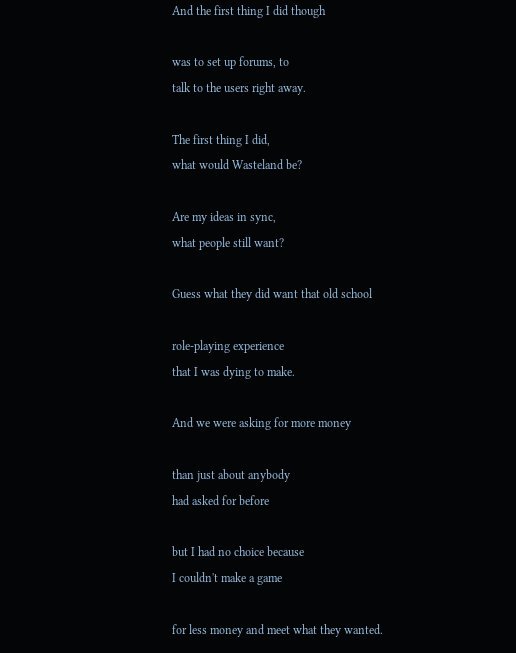And the first thing I did though

was to set up forums, to
talk to the users right away.

The first thing I did,
what would Wasteland be?

Are my ideas in sync,
what people still want?

Guess what they did want that old school

role-playing experience
that I was dying to make.

And we were asking for more money

than just about anybody
had asked for before

but I had no choice because
I couldn't make a game

for less money and meet what they wanted.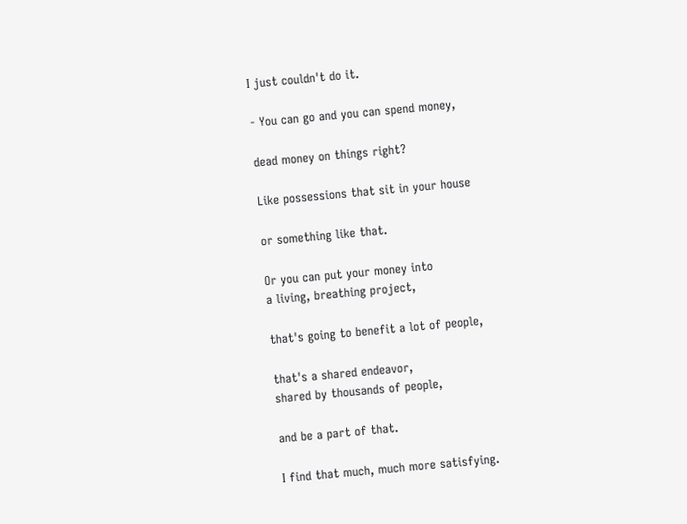I just couldn't do it.

- You can go and you can spend money,

dead money on things right?

Like possessions that sit in your house

or something like that.

Or you can put your money into
a living, breathing project,

that's going to benefit a lot of people,

that's a shared endeavor,
shared by thousands of people,

and be a part of that.

I find that much, much more satisfying.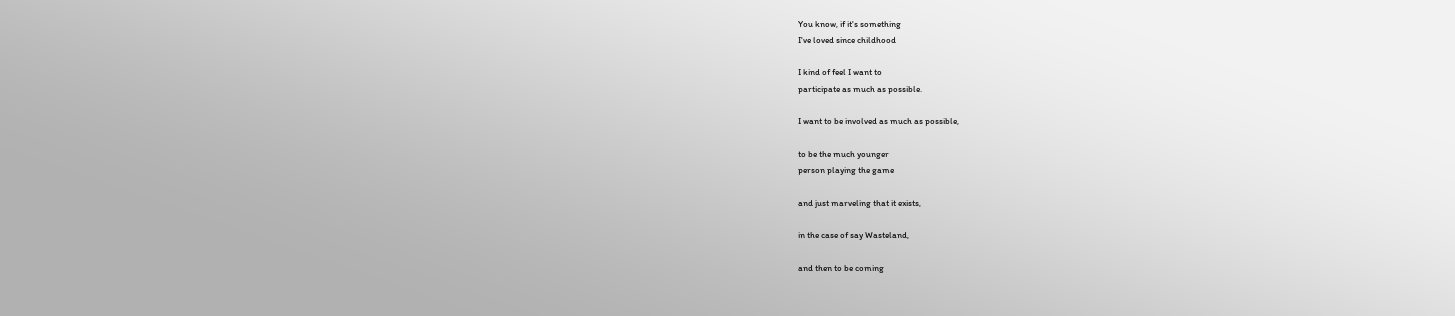You know, if it's something
I've loved since childhood

I kind of feel I want to
participate as much as possible.

I want to be involved as much as possible,

to be the much younger
person playing the game

and just marveling that it exists,

in the case of say Wasteland,

and then to be coming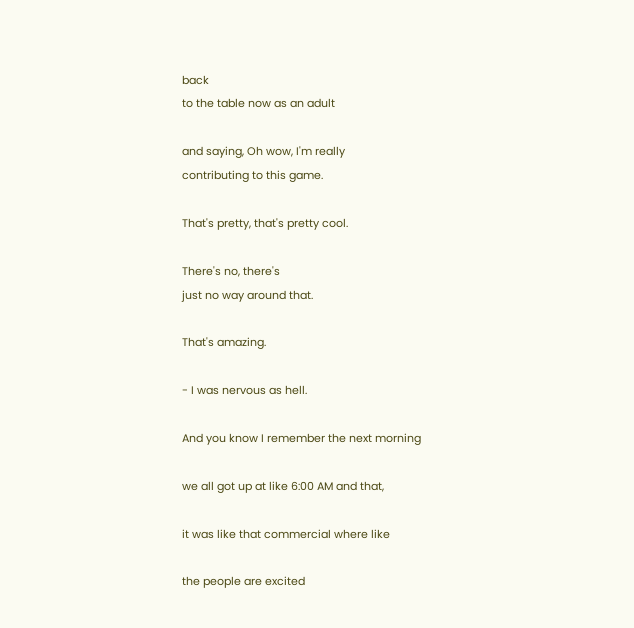back
to the table now as an adult

and saying, Oh wow, I'm really
contributing to this game.

That's pretty, that's pretty cool.

There's no, there's
just no way around that.

That's amazing.

- I was nervous as hell.

And you know I remember the next morning

we all got up at like 6:00 AM and that,

it was like that commercial where like

the people are excited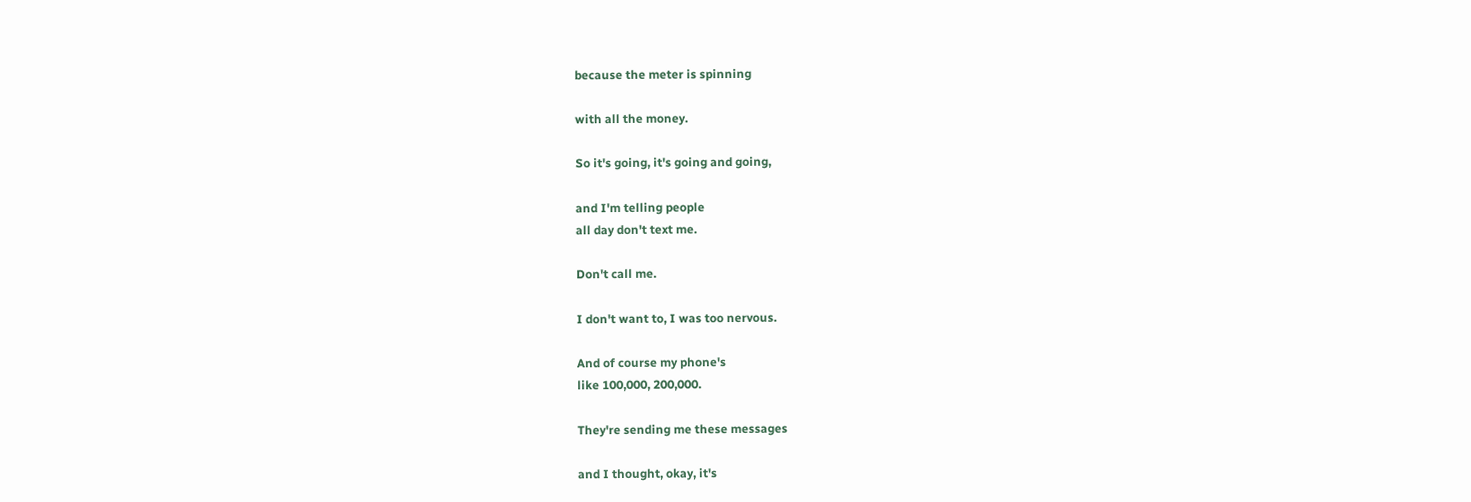because the meter is spinning

with all the money.

So it's going, it's going and going,

and I'm telling people
all day don't text me.

Don't call me.

I don't want to, I was too nervous.

And of course my phone's
like 100,000, 200,000.

They're sending me these messages

and I thought, okay, it's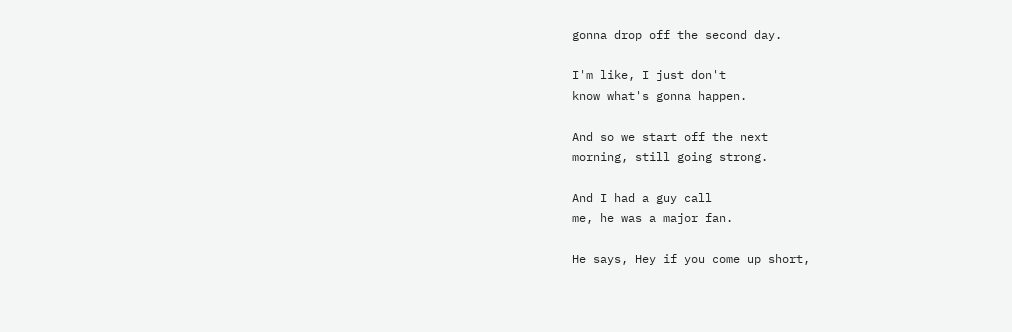gonna drop off the second day.

I'm like, I just don't
know what's gonna happen.

And so we start off the next
morning, still going strong.

And I had a guy call
me, he was a major fan.

He says, Hey if you come up short,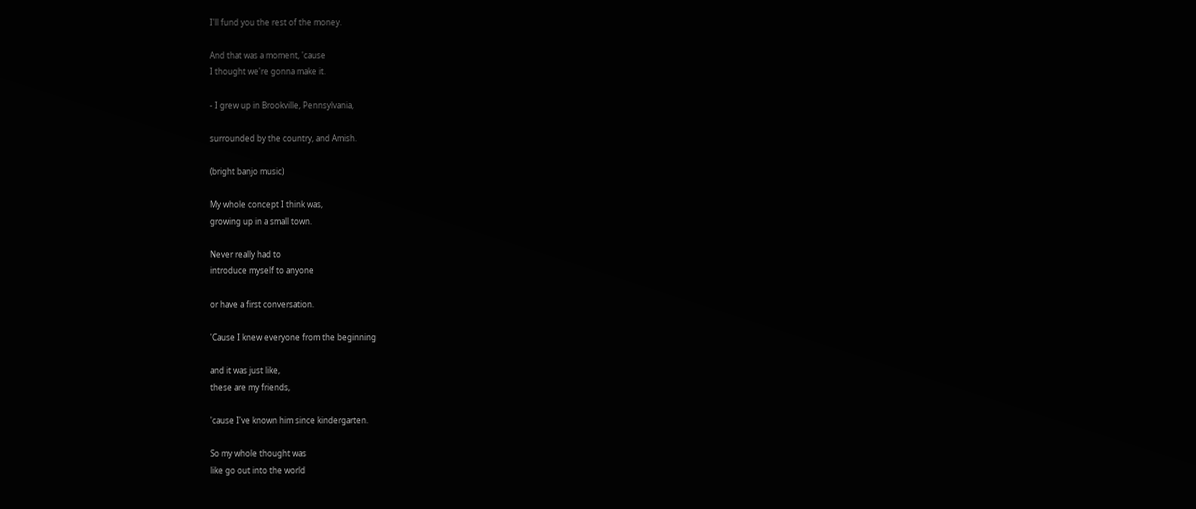I'll fund you the rest of the money.

And that was a moment, 'cause
I thought we're gonna make it.

- I grew up in Brookville, Pennsylvania,

surrounded by the country, and Amish.

(bright banjo music)

My whole concept I think was,
growing up in a small town.

Never really had to
introduce myself to anyone

or have a first conversation.

'Cause I knew everyone from the beginning

and it was just like,
these are my friends,

'cause I've known him since kindergarten.

So my whole thought was
like go out into the world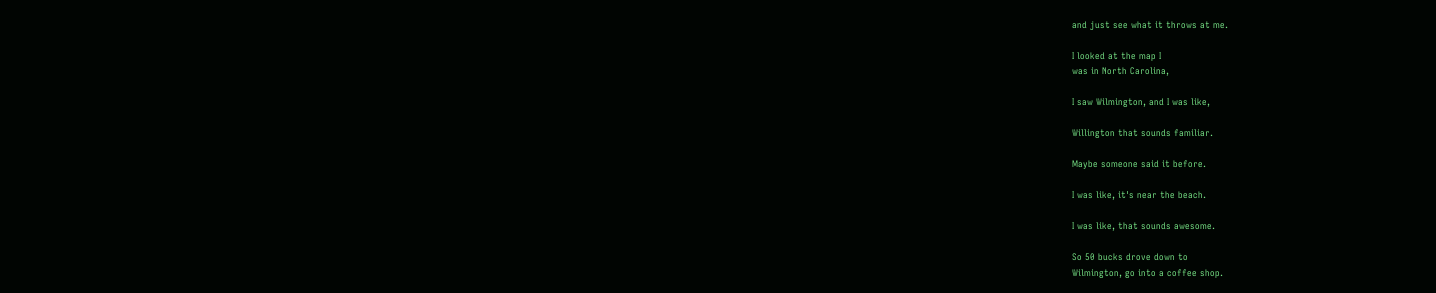and just see what it throws at me.

I looked at the map I
was in North Carolina,

I saw Wilmington, and I was like,

Willington that sounds familiar.

Maybe someone said it before.

I was like, it's near the beach.

I was like, that sounds awesome.

So 50 bucks drove down to
Wilmington, go into a coffee shop.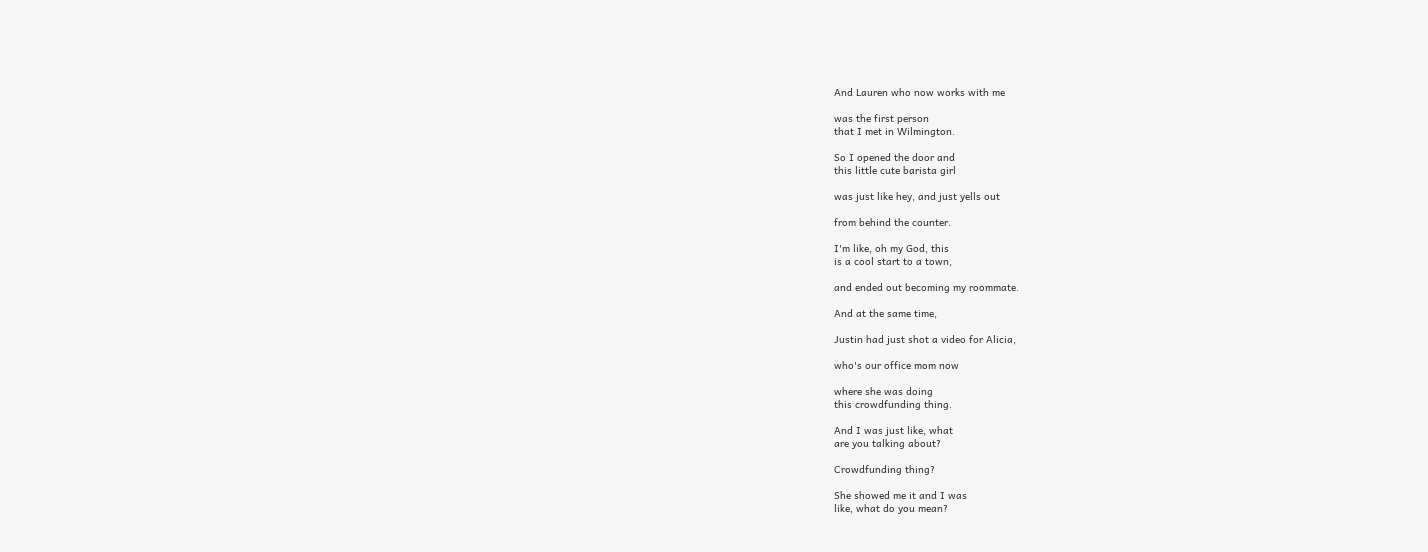And Lauren who now works with me

was the first person
that I met in Wilmington.

So I opened the door and
this little cute barista girl

was just like hey, and just yells out

from behind the counter.

I'm like, oh my God, this
is a cool start to a town,

and ended out becoming my roommate.

And at the same time,

Justin had just shot a video for Alicia,

who's our office mom now

where she was doing
this crowdfunding thing.

And I was just like, what
are you talking about?

Crowdfunding thing?

She showed me it and I was
like, what do you mean?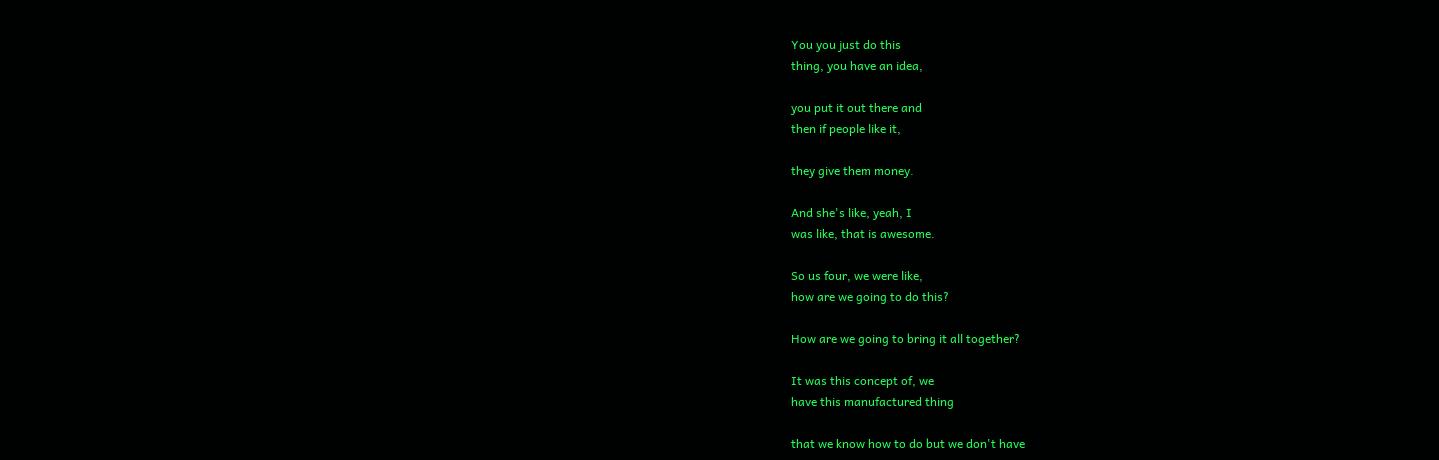You you just do this
thing, you have an idea,

you put it out there and
then if people like it,

they give them money.

And she's like, yeah, I
was like, that is awesome.

So us four, we were like,
how are we going to do this?

How are we going to bring it all together?

It was this concept of, we
have this manufactured thing

that we know how to do but we don't have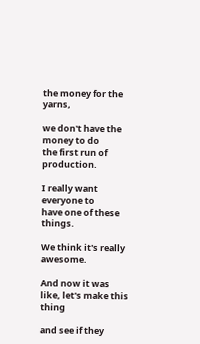the money for the yarns,

we don't have the money to do
the first run of production.

I really want everyone to
have one of these things.

We think it's really awesome.

And now it was like, let's make this thing

and see if they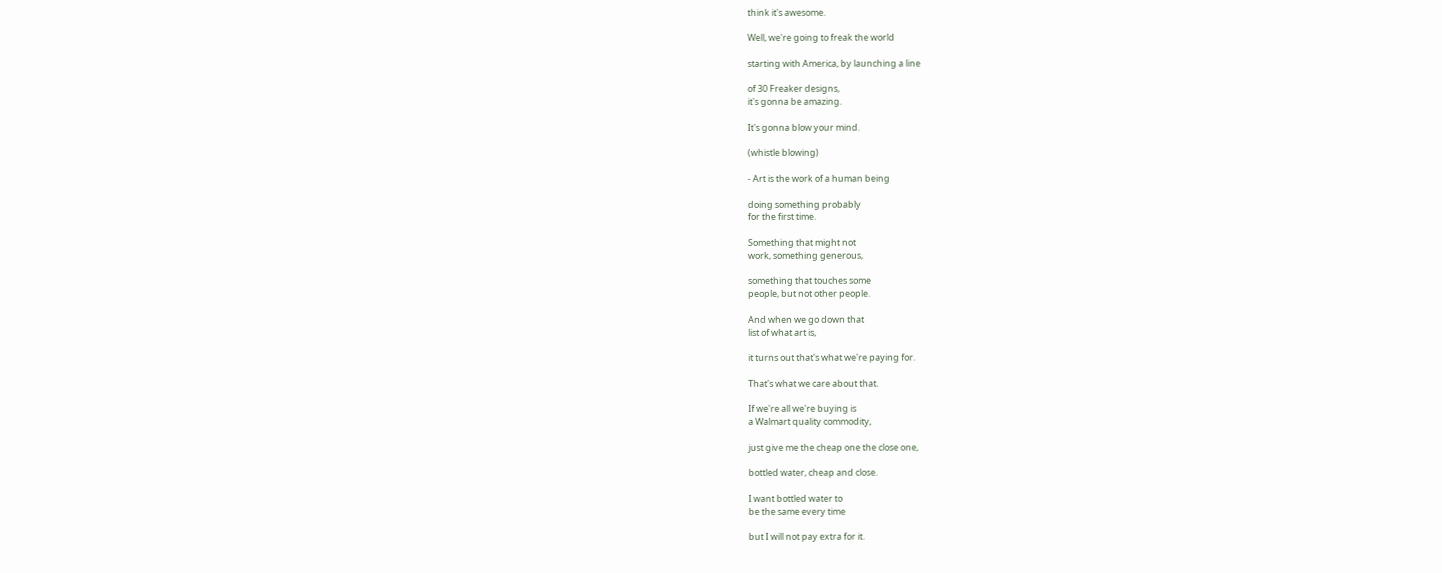think it's awesome.

Well, we're going to freak the world

starting with America, by launching a line

of 30 Freaker designs,
it's gonna be amazing.

It's gonna blow your mind.

(whistle blowing)

- Art is the work of a human being

doing something probably
for the first time.

Something that might not
work, something generous,

something that touches some
people, but not other people.

And when we go down that
list of what art is,

it turns out that's what we're paying for.

That's what we care about that.

If we're all we're buying is
a Walmart quality commodity,

just give me the cheap one the close one,

bottled water, cheap and close.

I want bottled water to
be the same every time

but I will not pay extra for it.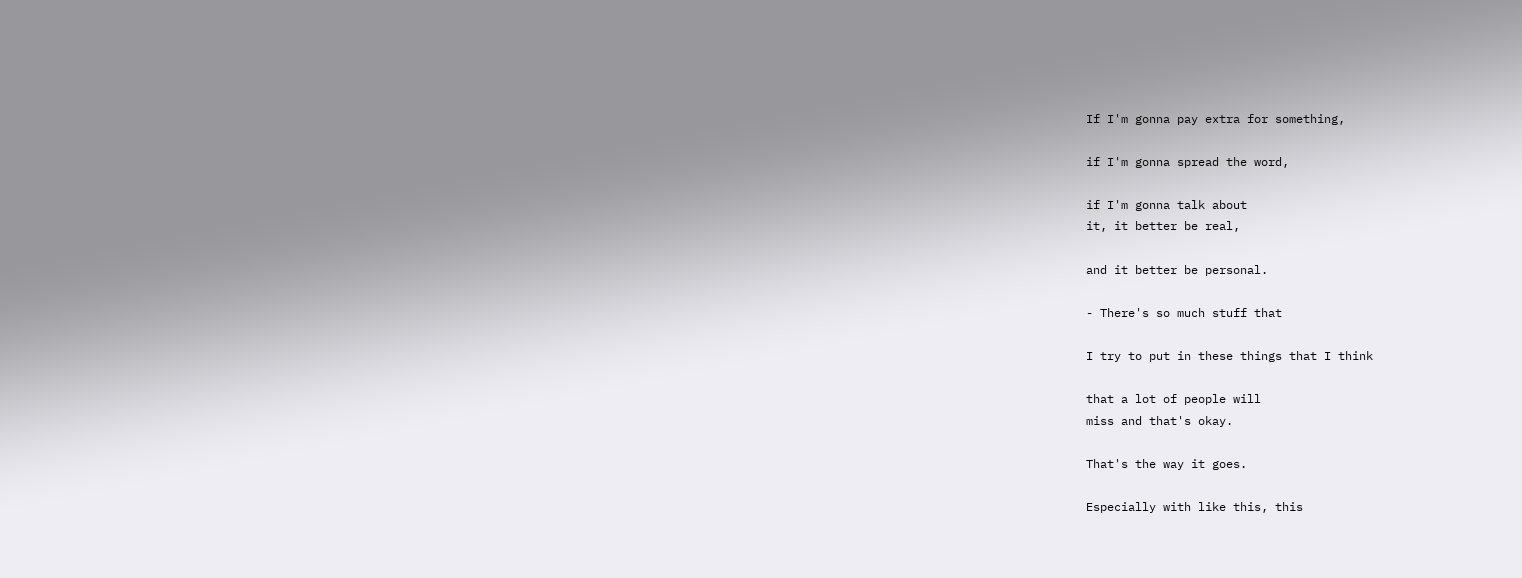If I'm gonna pay extra for something,

if I'm gonna spread the word,

if I'm gonna talk about
it, it better be real,

and it better be personal.

- There's so much stuff that

I try to put in these things that I think

that a lot of people will
miss and that's okay.

That's the way it goes.

Especially with like this, this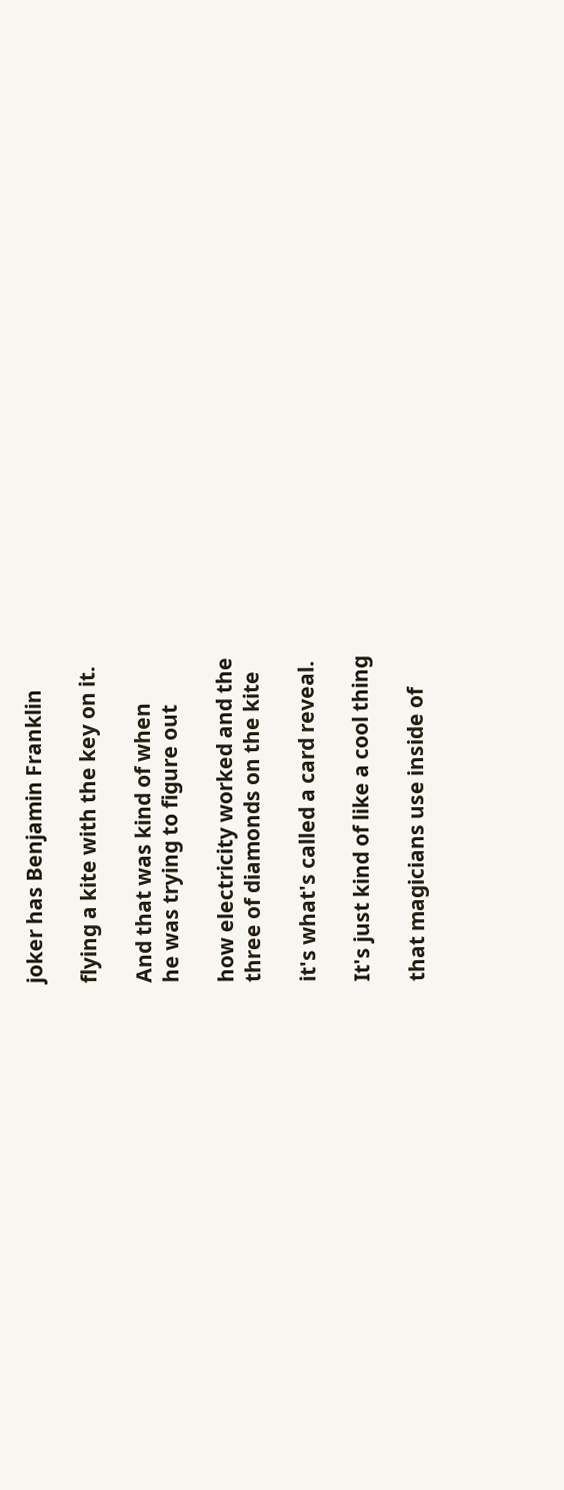joker has Benjamin Franklin

flying a kite with the key on it.

And that was kind of when
he was trying to figure out

how electricity worked and the
three of diamonds on the kite

it's what's called a card reveal.

It's just kind of like a cool thing

that magicians use inside of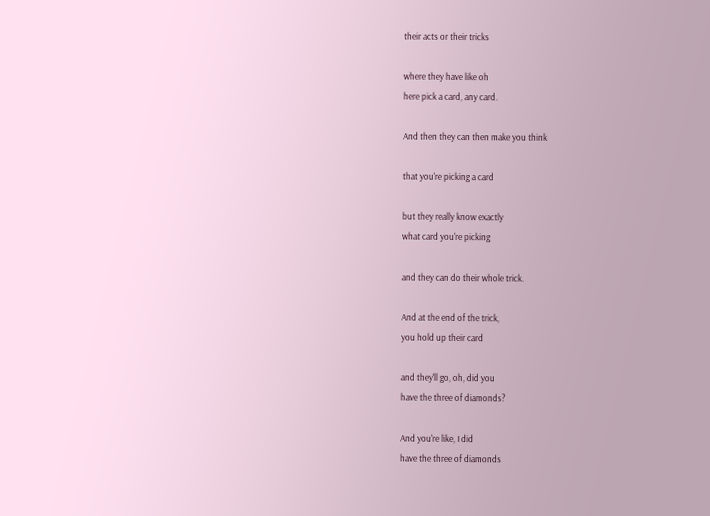their acts or their tricks

where they have like oh
here pick a card, any card.

And then they can then make you think

that you're picking a card

but they really know exactly
what card you're picking

and they can do their whole trick.

And at the end of the trick,
you hold up their card

and they'll go, oh, did you
have the three of diamonds?

And you're like, I did
have the three of diamonds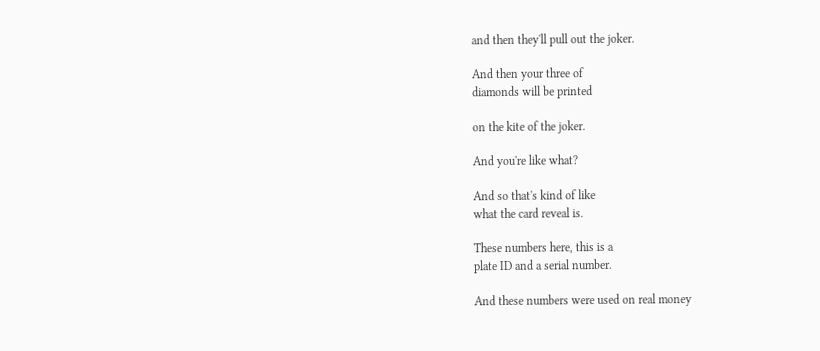and then they'll pull out the joker.

And then your three of
diamonds will be printed

on the kite of the joker.

And you're like what?

And so that's kind of like
what the card reveal is.

These numbers here, this is a
plate ID and a serial number.

And these numbers were used on real money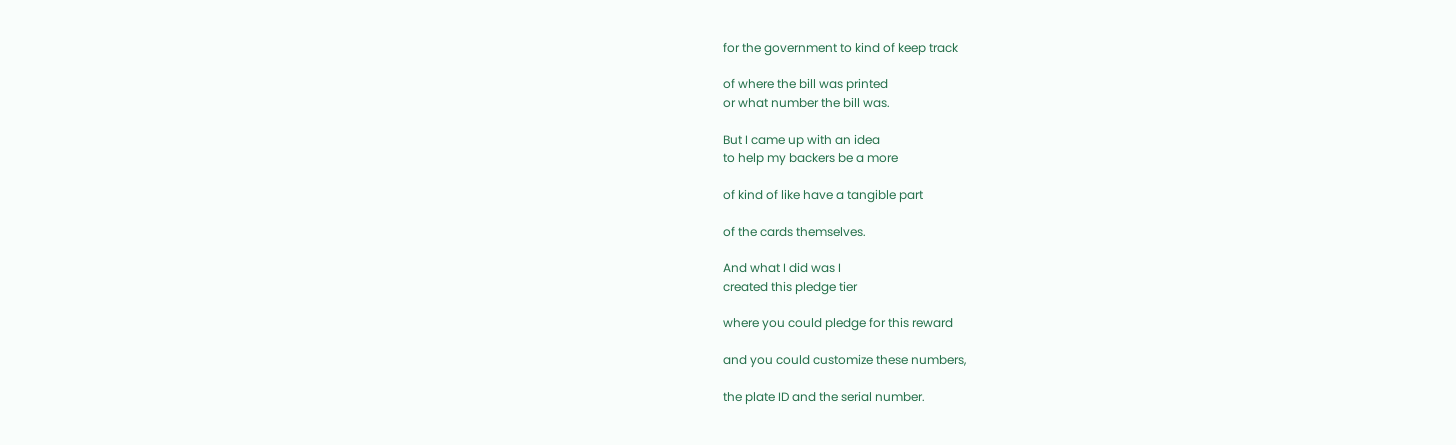for the government to kind of keep track

of where the bill was printed
or what number the bill was.

But I came up with an idea
to help my backers be a more

of kind of like have a tangible part

of the cards themselves.

And what I did was I
created this pledge tier

where you could pledge for this reward

and you could customize these numbers,

the plate ID and the serial number.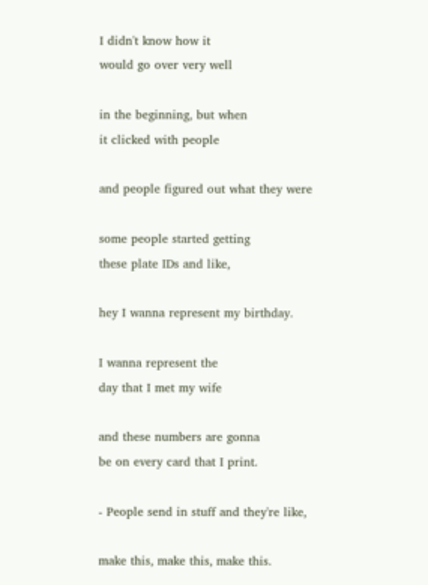I didn't know how it
would go over very well

in the beginning, but when
it clicked with people

and people figured out what they were

some people started getting
these plate IDs and like,

hey I wanna represent my birthday.

I wanna represent the
day that I met my wife

and these numbers are gonna
be on every card that I print.

- People send in stuff and they're like,

make this, make this, make this.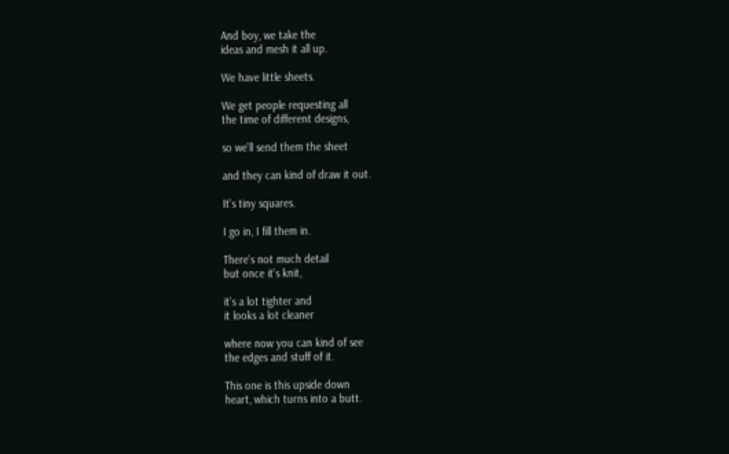And boy, we take the
ideas and mesh it all up.

We have little sheets.

We get people requesting all
the time of different designs,

so we'll send them the sheet

and they can kind of draw it out.

It's tiny squares.

I go in, I fill them in.

There's not much detail
but once it's knit,

it's a lot tighter and
it looks a lot cleaner

where now you can kind of see
the edges and stuff of it.

This one is this upside down
heart, which turns into a butt.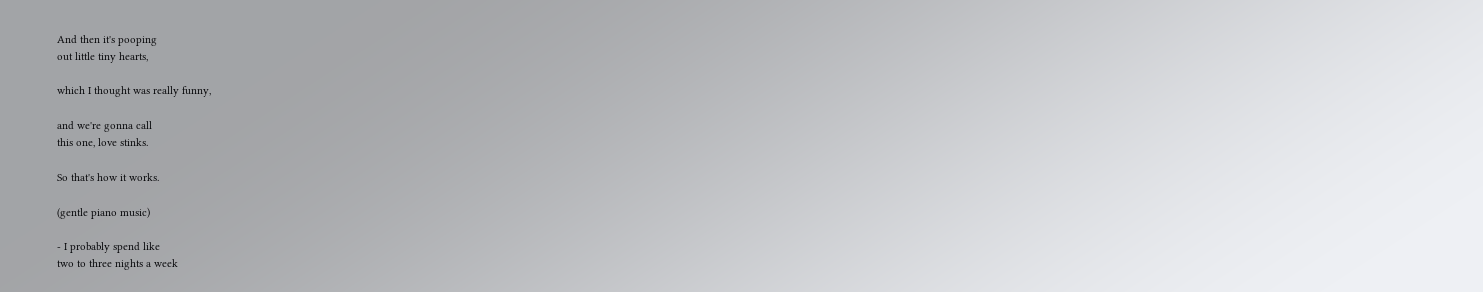And then it's pooping
out little tiny hearts,

which I thought was really funny,

and we're gonna call
this one, love stinks.

So that's how it works.

(gentle piano music)

- I probably spend like
two to three nights a week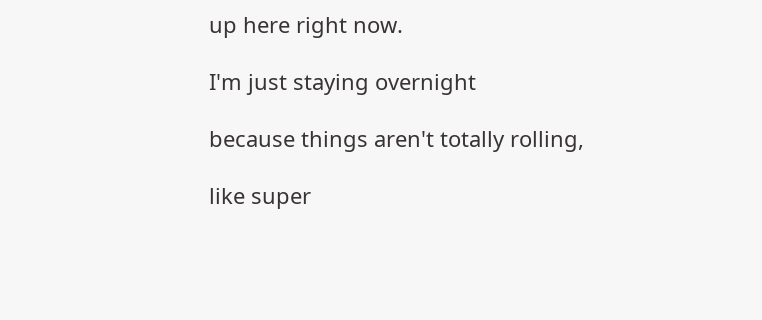up here right now.

I'm just staying overnight

because things aren't totally rolling,

like super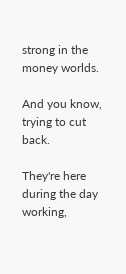strong in the money worlds.

And you know, trying to cut back.

They're here during the day working,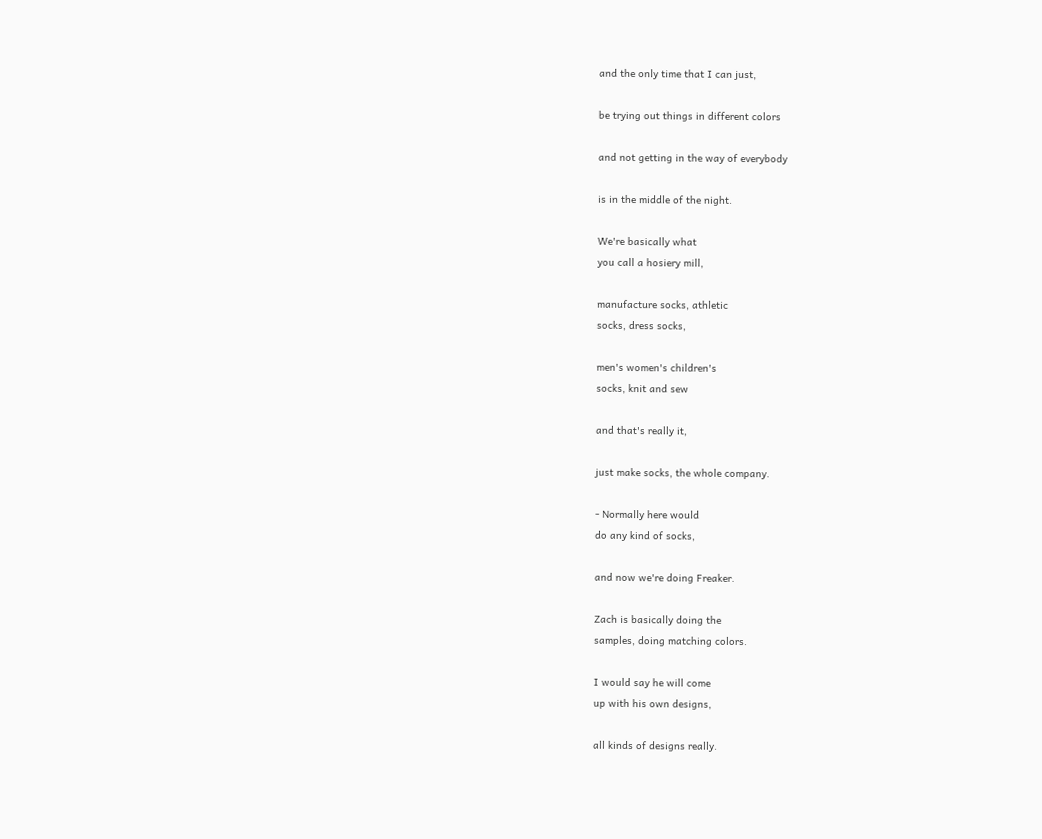and the only time that I can just,

be trying out things in different colors

and not getting in the way of everybody

is in the middle of the night.

We're basically what
you call a hosiery mill,

manufacture socks, athletic
socks, dress socks,

men's women's children's
socks, knit and sew

and that's really it,

just make socks, the whole company.

- Normally here would
do any kind of socks,

and now we're doing Freaker.

Zach is basically doing the
samples, doing matching colors.

I would say he will come
up with his own designs,

all kinds of designs really.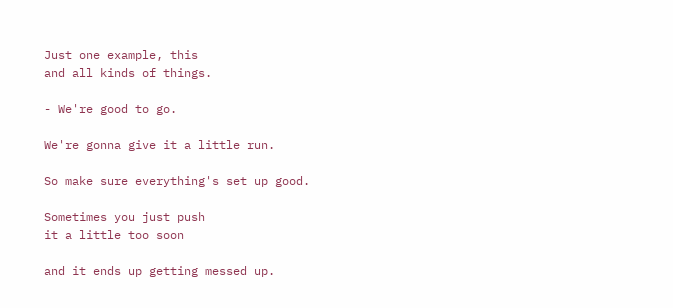Just one example, this
and all kinds of things.

- We're good to go.

We're gonna give it a little run.

So make sure everything's set up good.

Sometimes you just push
it a little too soon

and it ends up getting messed up.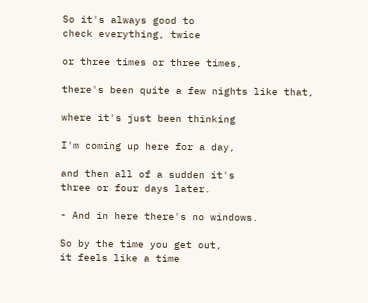So it's always good to
check everything, twice

or three times or three times,

there's been quite a few nights like that,

where it's just been thinking

I'm coming up here for a day,

and then all of a sudden it's
three or four days later.

- And in here there's no windows.

So by the time you get out,
it feels like a time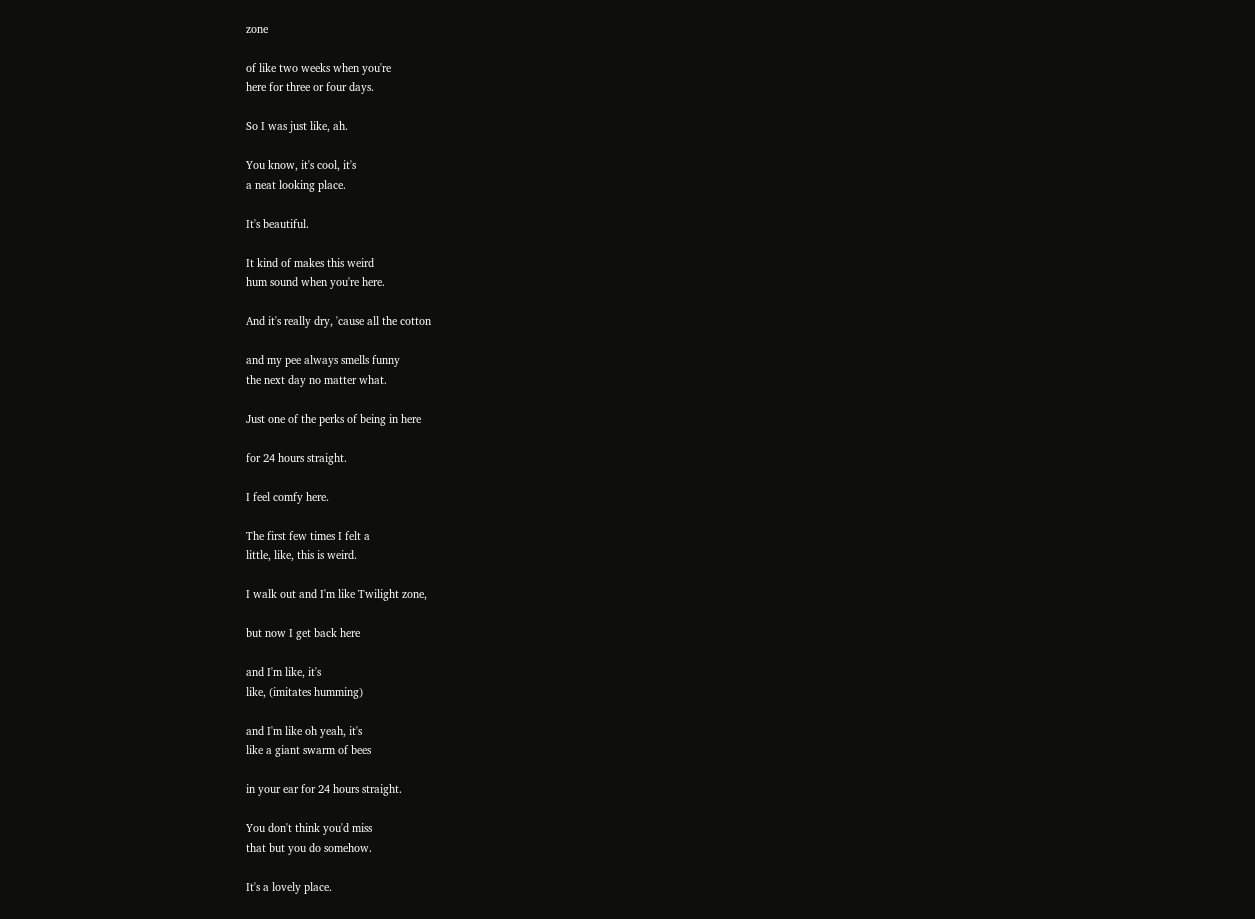zone

of like two weeks when you're
here for three or four days.

So I was just like, ah.

You know, it's cool, it's
a neat looking place.

It's beautiful.

It kind of makes this weird
hum sound when you're here.

And it's really dry, 'cause all the cotton

and my pee always smells funny
the next day no matter what.

Just one of the perks of being in here

for 24 hours straight.

I feel comfy here.

The first few times I felt a
little, like, this is weird.

I walk out and I'm like Twilight zone,

but now I get back here

and I'm like, it's
like, (imitates humming)

and I'm like oh yeah, it's
like a giant swarm of bees

in your ear for 24 hours straight.

You don't think you'd miss
that but you do somehow.

It's a lovely place.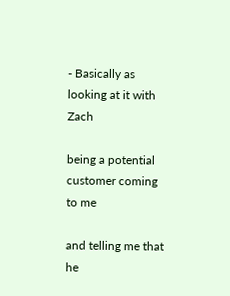- Basically as looking at it with Zach

being a potential customer coming to me

and telling me that he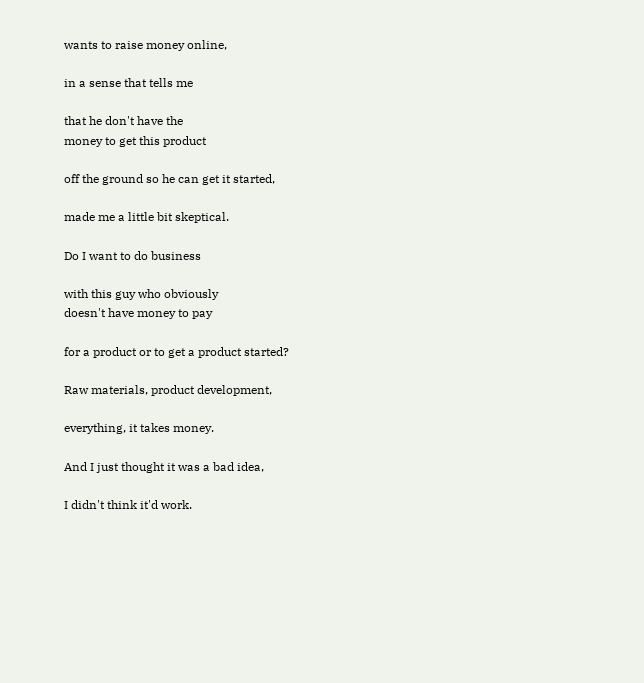wants to raise money online,

in a sense that tells me

that he don't have the
money to get this product

off the ground so he can get it started,

made me a little bit skeptical.

Do I want to do business

with this guy who obviously
doesn't have money to pay

for a product or to get a product started?

Raw materials, product development,

everything, it takes money.

And I just thought it was a bad idea,

I didn't think it'd work.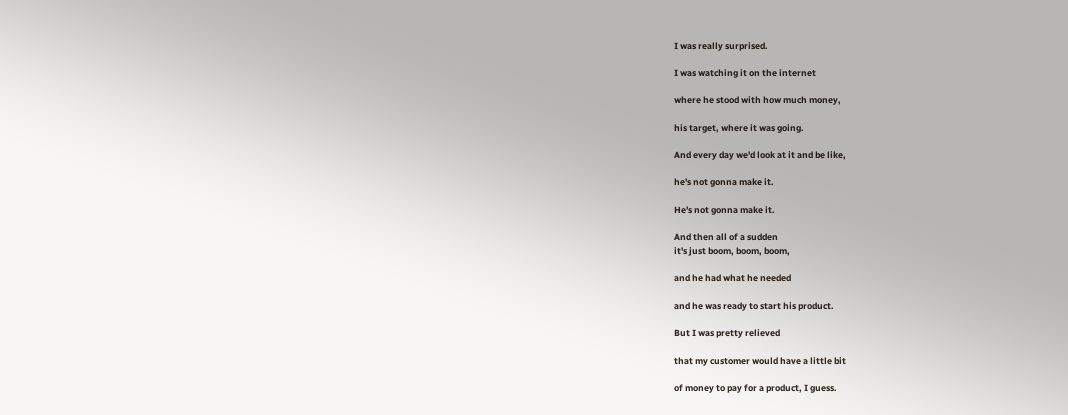I was really surprised.

I was watching it on the internet

where he stood with how much money,

his target, where it was going.

And every day we'd look at it and be like,

he's not gonna make it.

He's not gonna make it.

And then all of a sudden
it's just boom, boom, boom,

and he had what he needed

and he was ready to start his product.

But I was pretty relieved

that my customer would have a little bit

of money to pay for a product, I guess.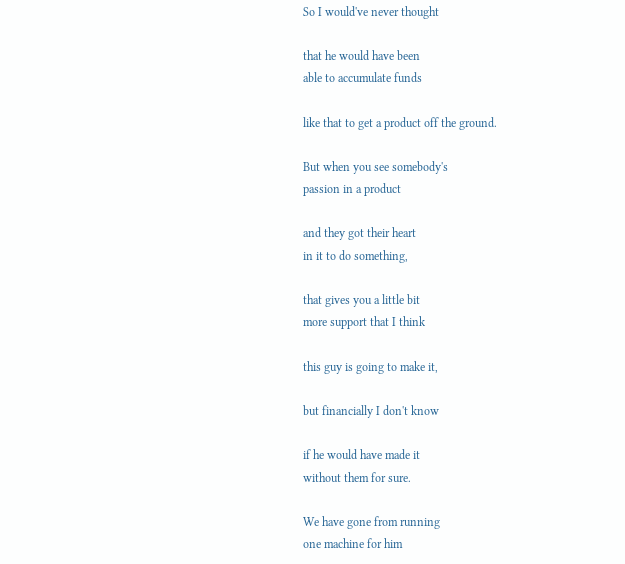So I would've never thought

that he would have been
able to accumulate funds

like that to get a product off the ground.

But when you see somebody's
passion in a product

and they got their heart
in it to do something,

that gives you a little bit
more support that I think

this guy is going to make it,

but financially I don't know

if he would have made it
without them for sure.

We have gone from running
one machine for him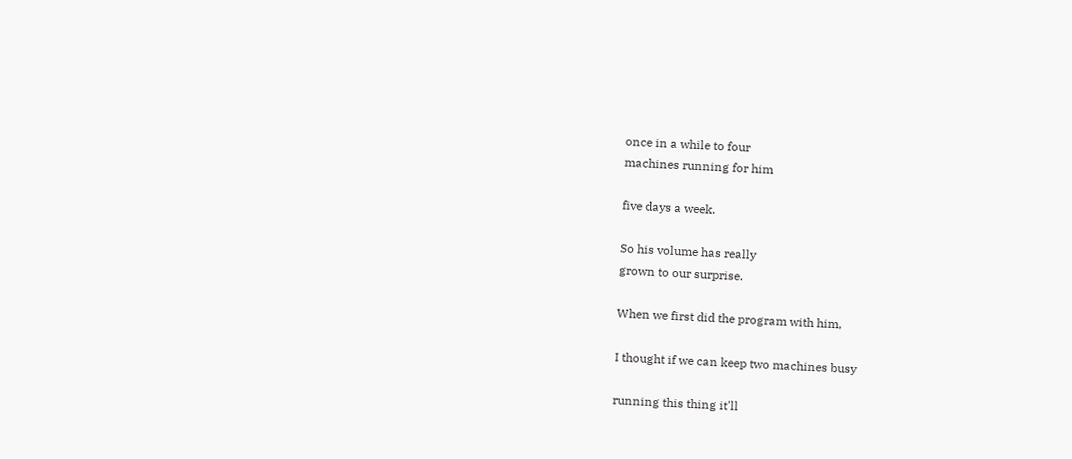once in a while to four
machines running for him

five days a week.

So his volume has really
grown to our surprise.

When we first did the program with him,

I thought if we can keep two machines busy

running this thing it'll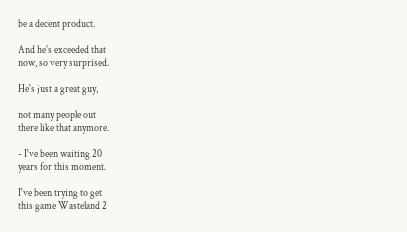be a decent product.

And he's exceeded that
now, so very surprised.

He's just a great guy,

not many people out
there like that anymore.

- I've been waiting 20
years for this moment.

I've been trying to get
this game Wasteland 2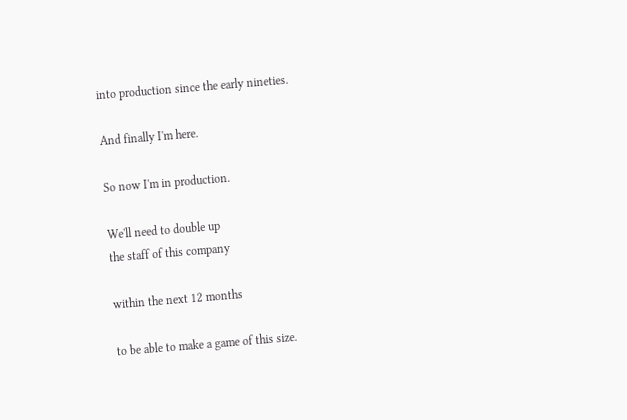into production since the early nineties.

And finally I'm here.

So now I'm in production.

We'll need to double up
the staff of this company

within the next 12 months

to be able to make a game of this size.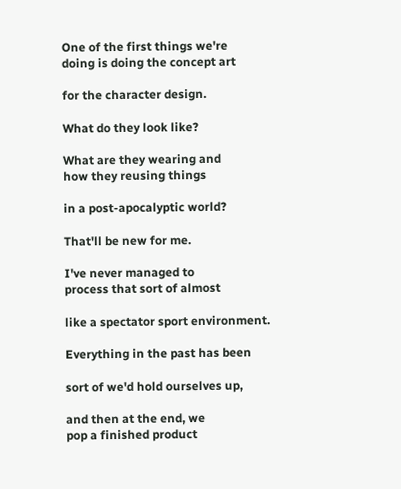One of the first things we're
doing is doing the concept art

for the character design.

What do they look like?

What are they wearing and
how they reusing things

in a post-apocalyptic world?

That'll be new for me.

I've never managed to
process that sort of almost

like a spectator sport environment.

Everything in the past has been

sort of we'd hold ourselves up,

and then at the end, we
pop a finished product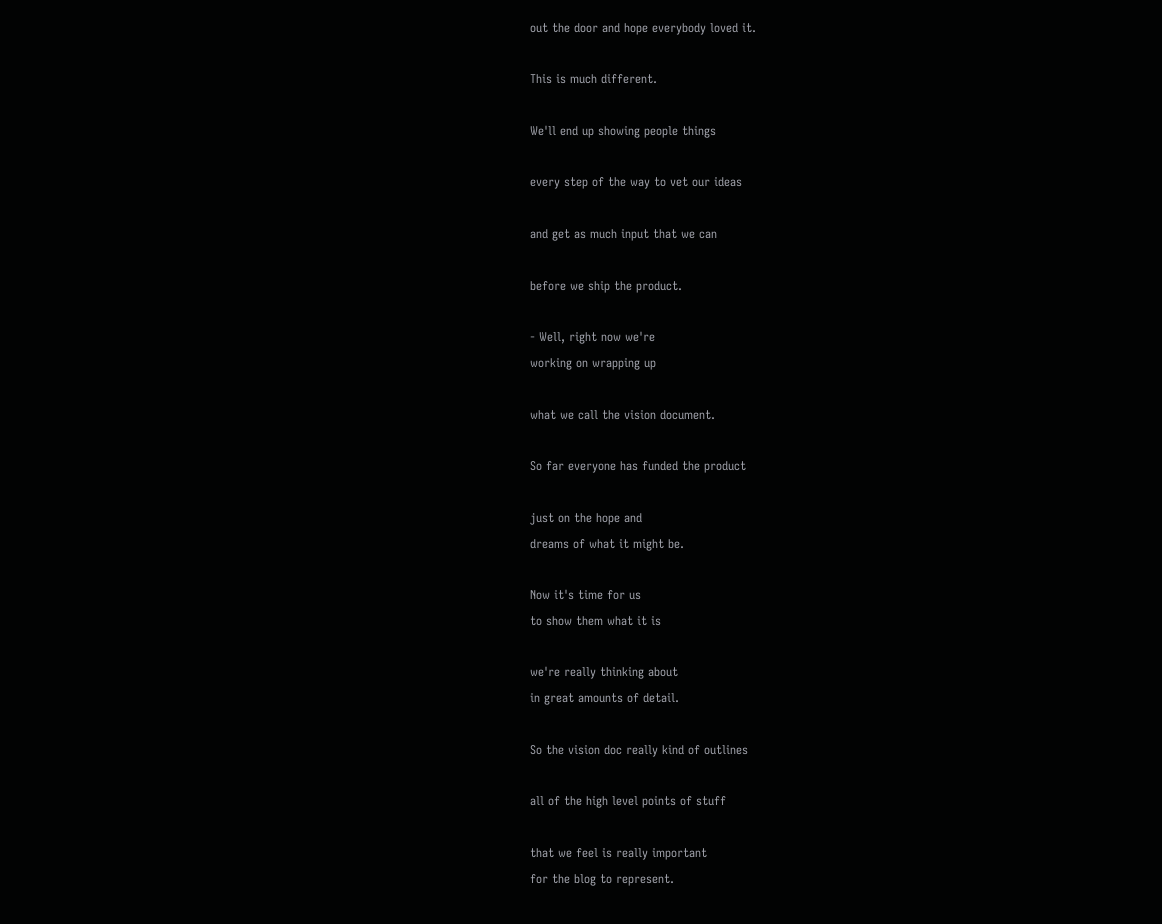out the door and hope everybody loved it.

This is much different.

We'll end up showing people things

every step of the way to vet our ideas

and get as much input that we can

before we ship the product.

- Well, right now we're
working on wrapping up

what we call the vision document.

So far everyone has funded the product

just on the hope and
dreams of what it might be.

Now it's time for us
to show them what it is

we're really thinking about
in great amounts of detail.

So the vision doc really kind of outlines

all of the high level points of stuff

that we feel is really important
for the blog to represent.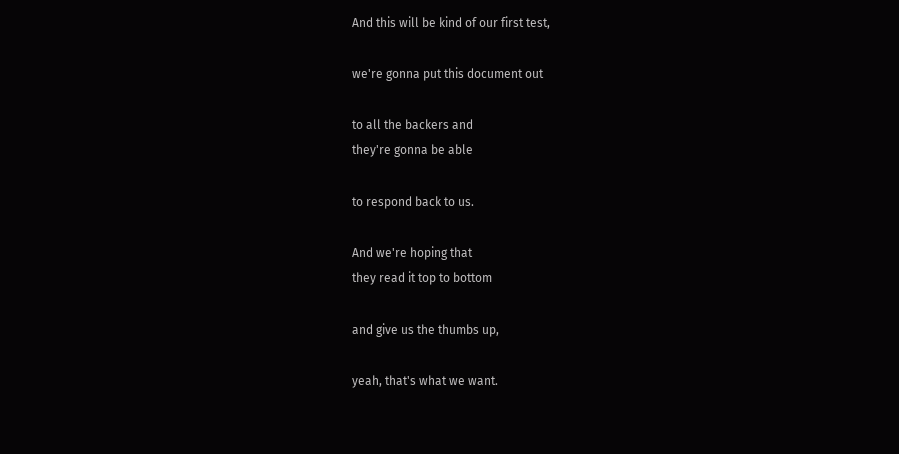And this will be kind of our first test,

we're gonna put this document out

to all the backers and
they're gonna be able

to respond back to us.

And we're hoping that
they read it top to bottom

and give us the thumbs up,

yeah, that's what we want.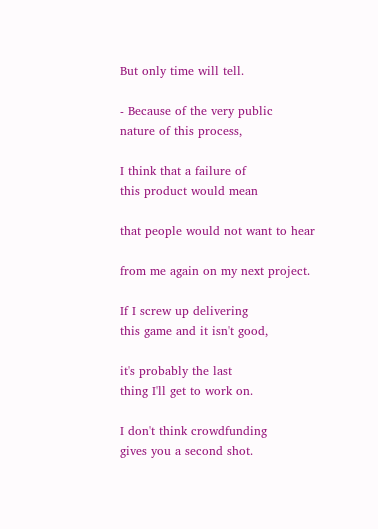But only time will tell.

- Because of the very public
nature of this process,

I think that a failure of
this product would mean

that people would not want to hear

from me again on my next project.

If I screw up delivering
this game and it isn't good,

it's probably the last
thing I'll get to work on.

I don't think crowdfunding
gives you a second shot.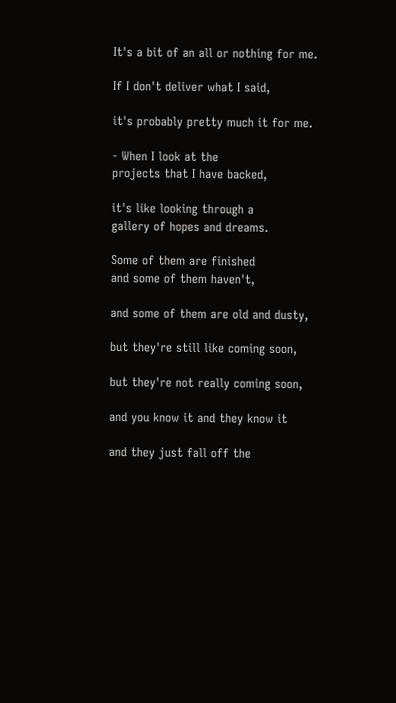It's a bit of an all or nothing for me.

If I don't deliver what I said,

it's probably pretty much it for me.

- When I look at the
projects that I have backed,

it's like looking through a
gallery of hopes and dreams.

Some of them are finished
and some of them haven't,

and some of them are old and dusty,

but they're still like coming soon,

but they're not really coming soon,

and you know it and they know it

and they just fall off the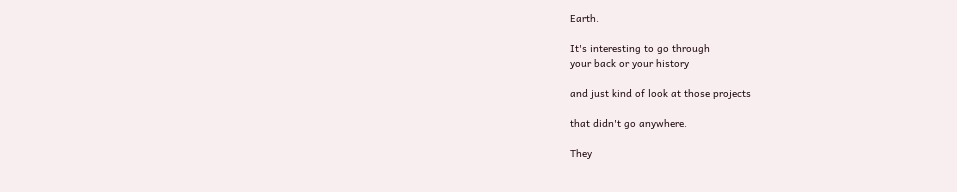Earth.

It's interesting to go through
your back or your history

and just kind of look at those projects

that didn't go anywhere.

They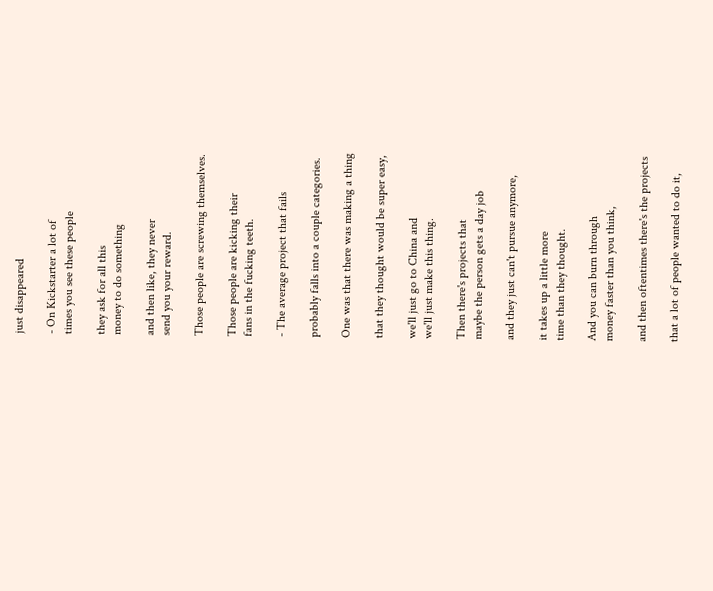just disappeared

- On Kickstarter a lot of
times you see these people

they ask for all this
money to do something

and then like, they never
send you your reward.

Those people are screwing themselves.

Those people are kicking their
fans in the fucking teeth.

- The average project that fails

probably falls into a couple categories.

One was that there was making a thing

that they thought would be super easy,

we'll just go to China and
we'll just make this thing.

Then there's projects that
maybe the person gets a day job

and they just can't pursue anymore,

it takes up a little more
time than they thought.

And you can burn through
money faster than you think,

and then oftentimes there's the projects

that a lot of people wanted to do it,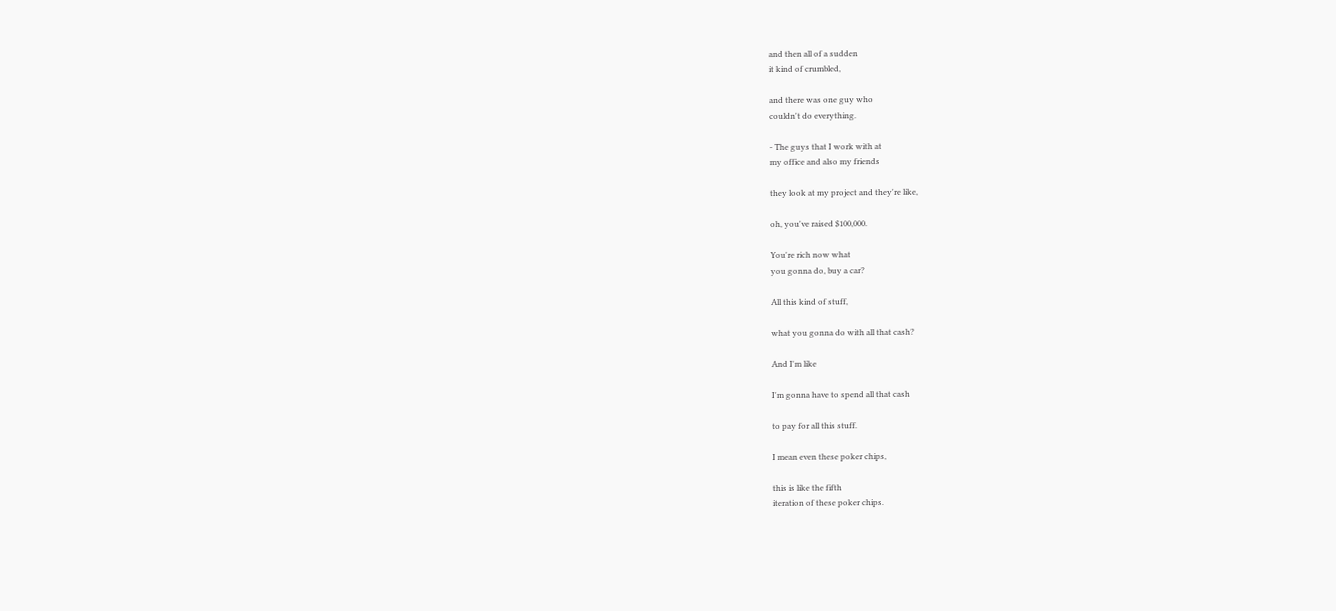and then all of a sudden
it kind of crumbled,

and there was one guy who
couldn't do everything.

- The guys that I work with at
my office and also my friends

they look at my project and they're like,

oh, you've raised $100,000.

You're rich now what
you gonna do, buy a car?

All this kind of stuff,

what you gonna do with all that cash?

And I'm like

I'm gonna have to spend all that cash

to pay for all this stuff.

I mean even these poker chips,

this is like the fifth
iteration of these poker chips.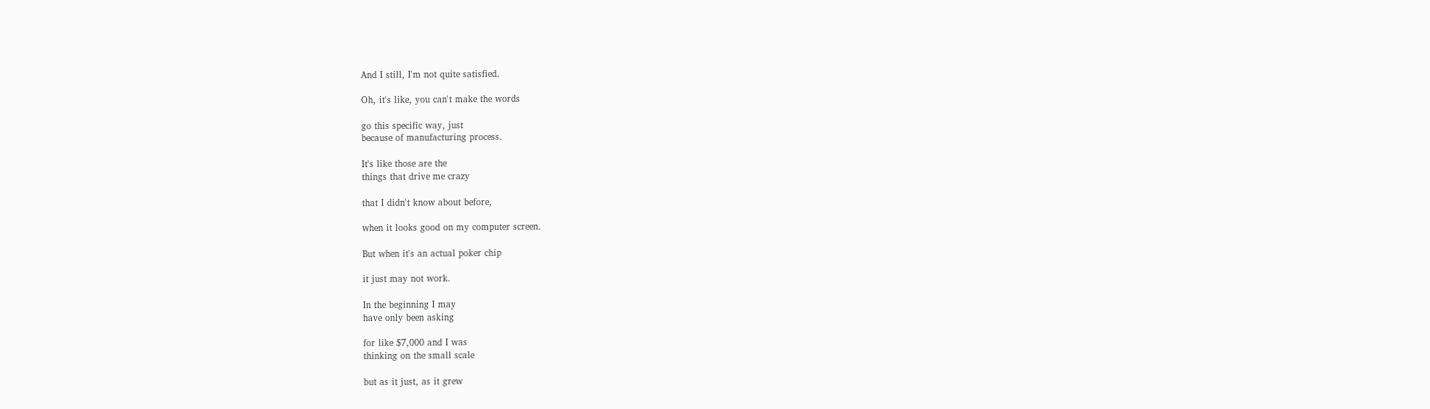And I still, I'm not quite satisfied.

Oh, it's like, you can't make the words

go this specific way, just
because of manufacturing process.

It's like those are the
things that drive me crazy

that I didn't know about before,

when it looks good on my computer screen.

But when it's an actual poker chip

it just may not work.

In the beginning I may
have only been asking

for like $7,000 and I was
thinking on the small scale

but as it just, as it grew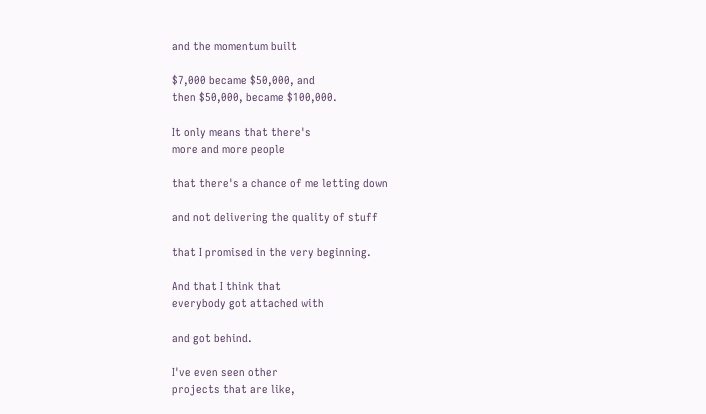and the momentum built

$7,000 became $50,000, and
then $50,000, became $100,000.

It only means that there's
more and more people

that there's a chance of me letting down

and not delivering the quality of stuff

that I promised in the very beginning.

And that I think that
everybody got attached with

and got behind.

I've even seen other
projects that are like,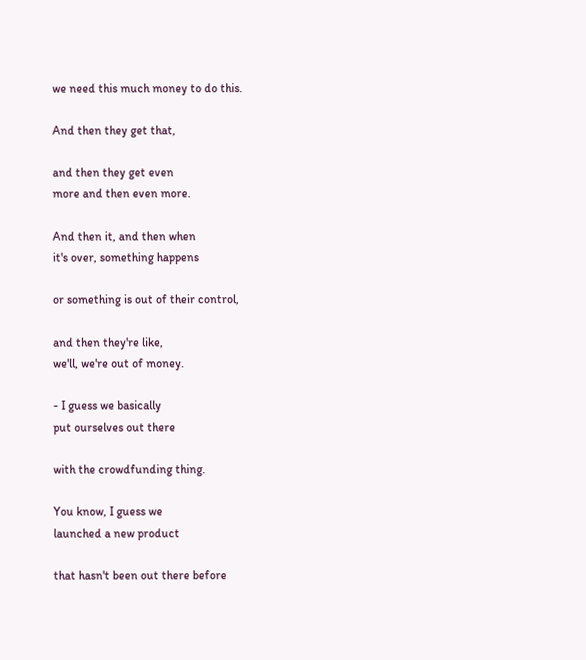we need this much money to do this.

And then they get that,

and then they get even
more and then even more.

And then it, and then when
it's over, something happens

or something is out of their control,

and then they're like,
we'll, we're out of money.

- I guess we basically
put ourselves out there

with the crowdfunding thing.

You know, I guess we
launched a new product

that hasn't been out there before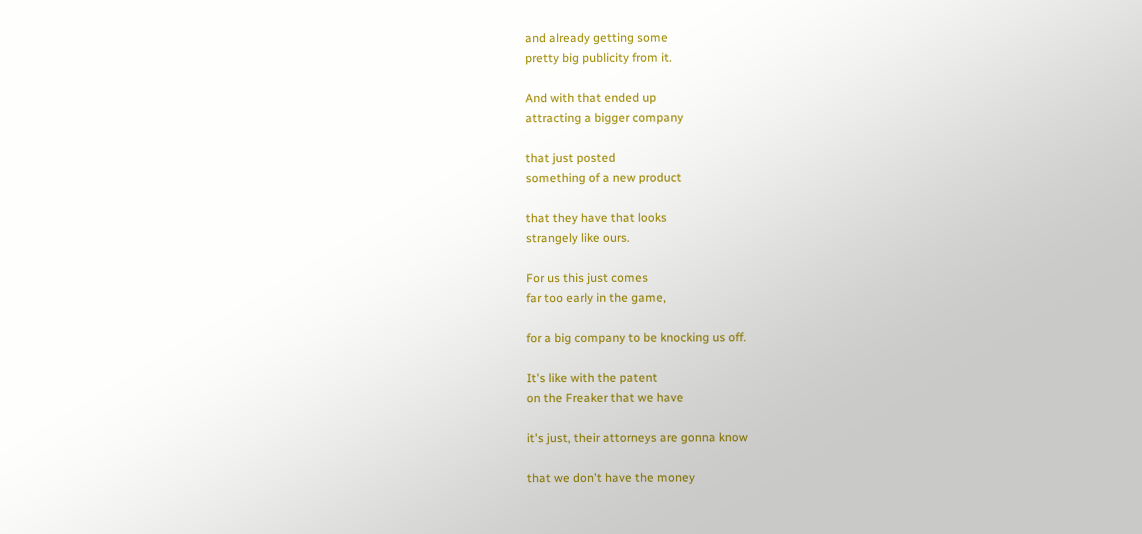and already getting some
pretty big publicity from it.

And with that ended up
attracting a bigger company

that just posted
something of a new product

that they have that looks
strangely like ours.

For us this just comes
far too early in the game,

for a big company to be knocking us off.

It's like with the patent
on the Freaker that we have

it's just, their attorneys are gonna know

that we don't have the money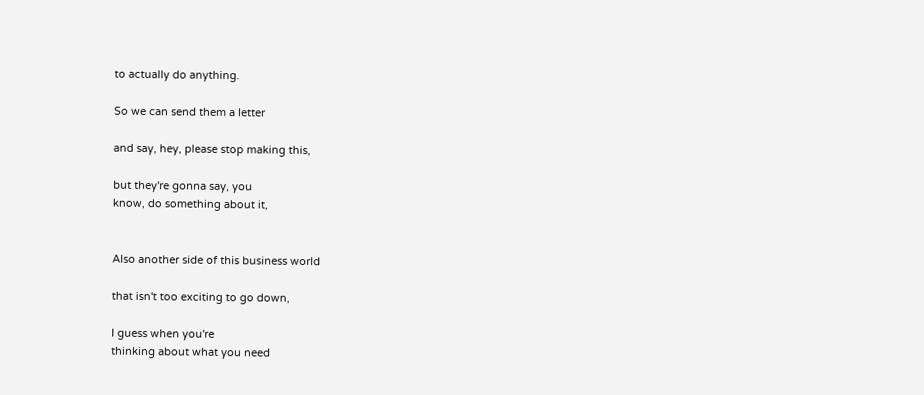to actually do anything.

So we can send them a letter

and say, hey, please stop making this,

but they're gonna say, you
know, do something about it,


Also another side of this business world

that isn't too exciting to go down,

I guess when you're
thinking about what you need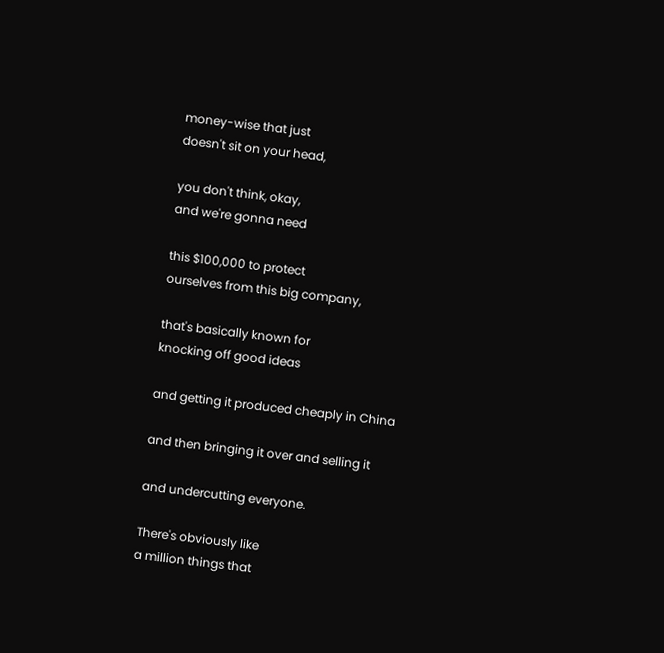money-wise that just
doesn't sit on your head,

you don't think, okay,
and we're gonna need

this $100,000 to protect
ourselves from this big company,

that's basically known for
knocking off good ideas

and getting it produced cheaply in China

and then bringing it over and selling it

and undercutting everyone.

There's obviously like
a million things that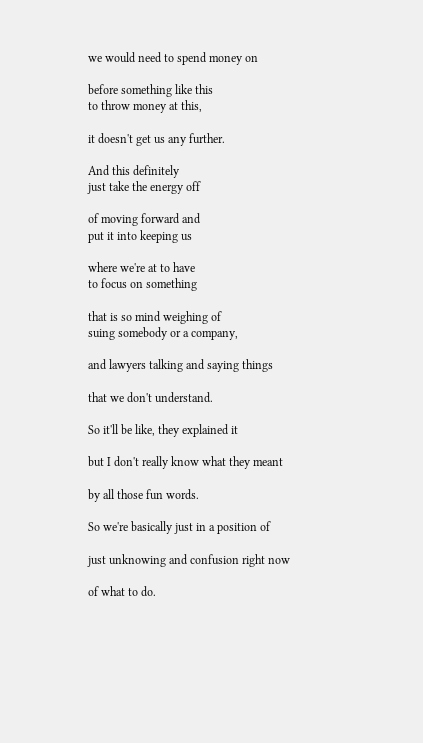we would need to spend money on

before something like this
to throw money at this,

it doesn't get us any further.

And this definitely
just take the energy off

of moving forward and
put it into keeping us

where we're at to have
to focus on something

that is so mind weighing of
suing somebody or a company,

and lawyers talking and saying things

that we don't understand.

So it'll be like, they explained it

but I don't really know what they meant

by all those fun words.

So we're basically just in a position of

just unknowing and confusion right now

of what to do.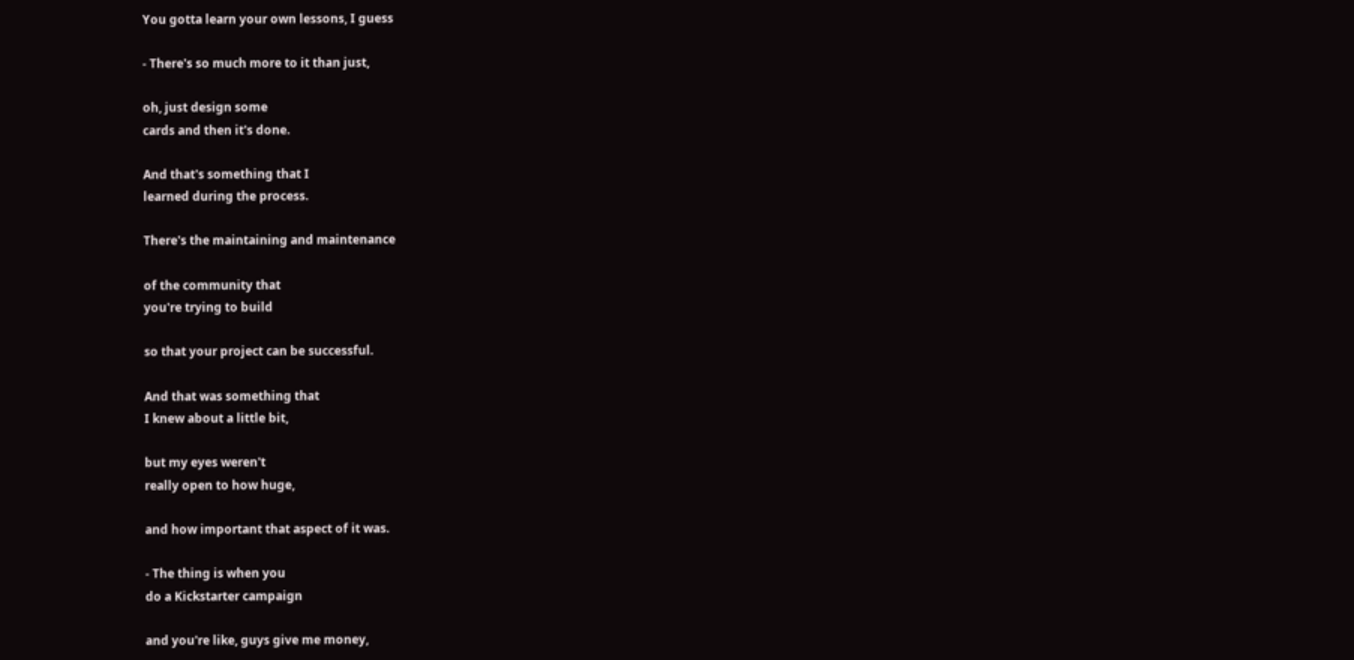You gotta learn your own lessons, I guess

- There's so much more to it than just,

oh, just design some
cards and then it's done.

And that's something that I
learned during the process.

There's the maintaining and maintenance

of the community that
you're trying to build

so that your project can be successful.

And that was something that
I knew about a little bit,

but my eyes weren't
really open to how huge,

and how important that aspect of it was.

- The thing is when you
do a Kickstarter campaign

and you're like, guys give me money,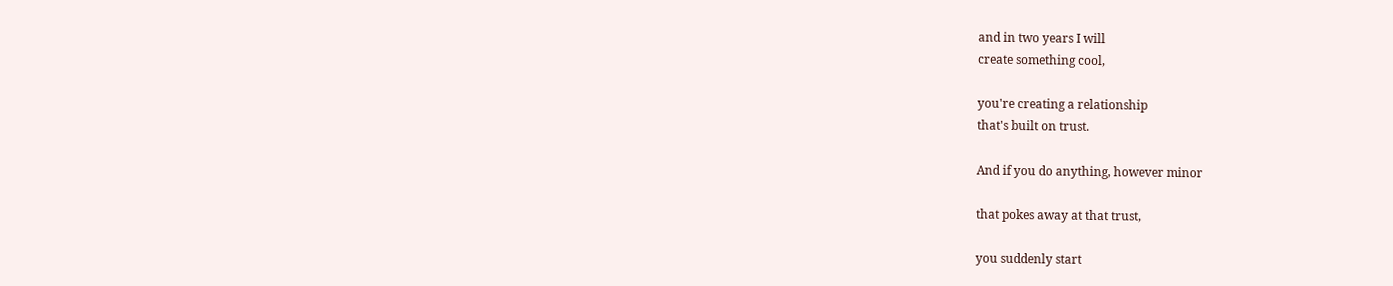and in two years I will
create something cool,

you're creating a relationship
that's built on trust.

And if you do anything, however minor

that pokes away at that trust,

you suddenly start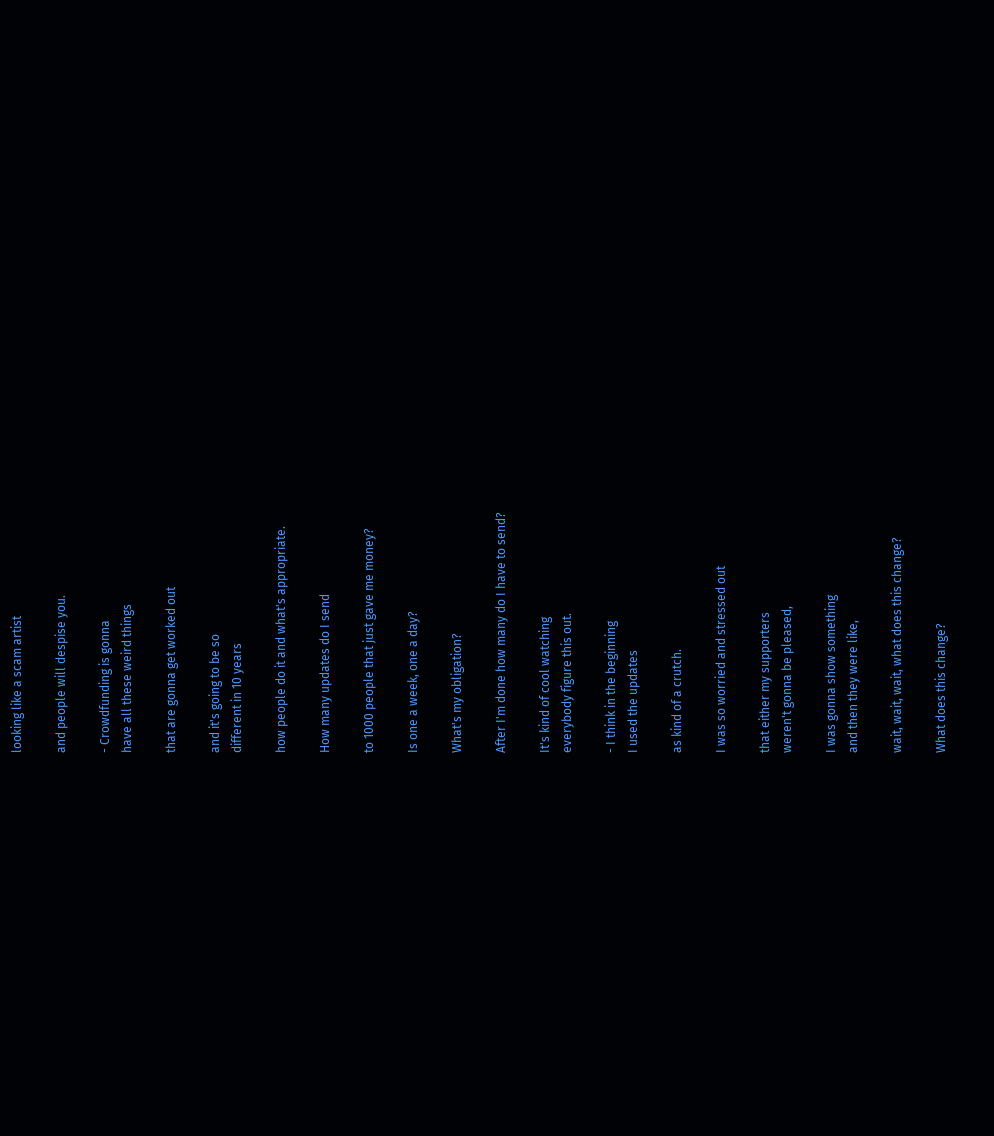looking like a scam artist

and people will despise you.

- Crowdfunding is gonna
have all these weird things

that are gonna get worked out

and it's going to be so
different in 10 years

how people do it and what's appropriate.

How many updates do I send

to 1000 people that just gave me money?

Is one a week, one a day?

What's my obligation?

After I'm done how many do I have to send?

It's kind of cool watching
everybody figure this out.

- I think in the beginning
I used the updates

as kind of a crutch.

I was so worried and stressed out

that either my supporters
weren't gonna be pleased,

I was gonna show something
and then they were like,

wait, wait, wait, what does this change?

What does this change?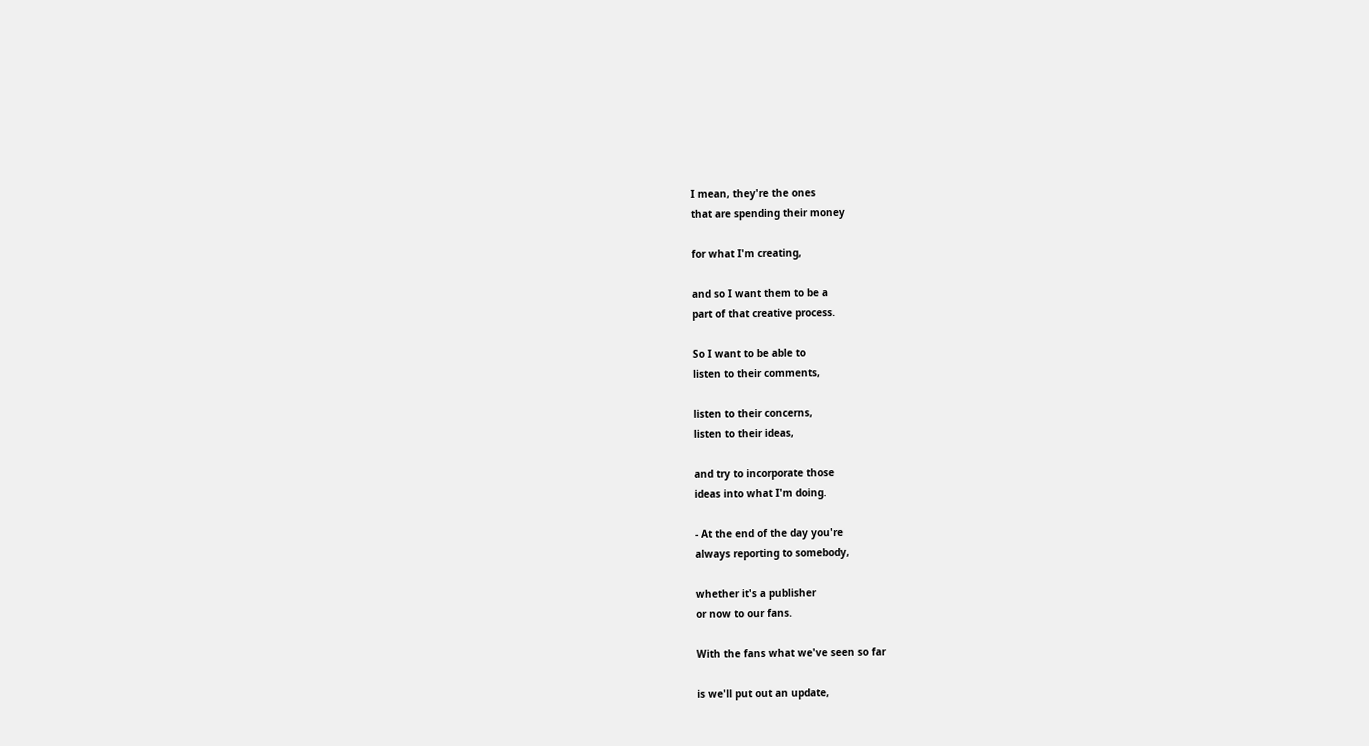I mean, they're the ones
that are spending their money

for what I'm creating,

and so I want them to be a
part of that creative process.

So I want to be able to
listen to their comments,

listen to their concerns,
listen to their ideas,

and try to incorporate those
ideas into what I'm doing.

- At the end of the day you're
always reporting to somebody,

whether it's a publisher
or now to our fans.

With the fans what we've seen so far

is we'll put out an update,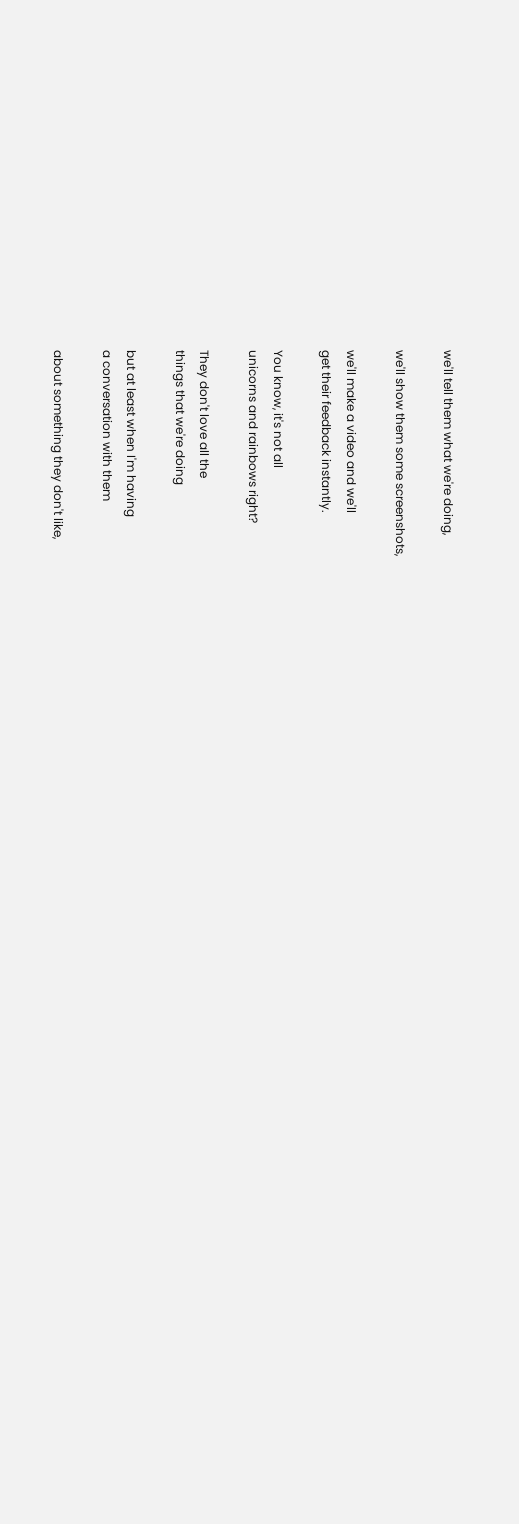we'll tell them what we're doing,

we'll show them some screenshots,

we'll make a video and we'll
get their feedback instantly.

You know, it's not all
unicorns and rainbows right?

They don't love all the
things that we're doing

but at least when I'm having
a conversation with them

about something they don't like,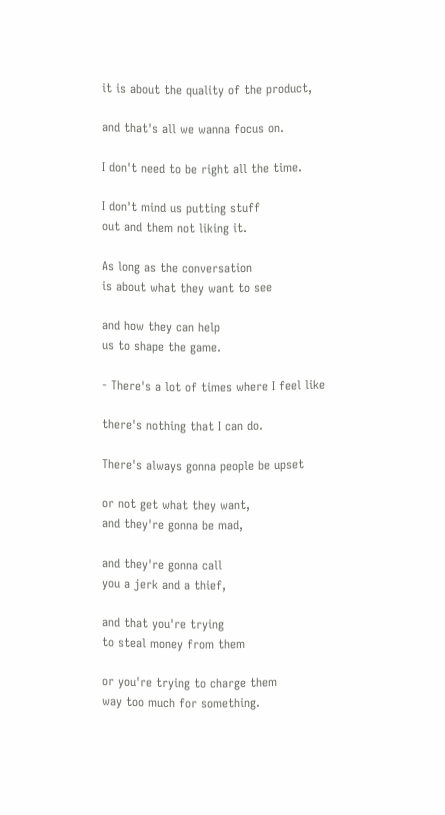it is about the quality of the product,

and that's all we wanna focus on.

I don't need to be right all the time.

I don't mind us putting stuff
out and them not liking it.

As long as the conversation
is about what they want to see

and how they can help
us to shape the game.

- There's a lot of times where I feel like

there's nothing that I can do.

There's always gonna people be upset

or not get what they want,
and they're gonna be mad,

and they're gonna call
you a jerk and a thief,

and that you're trying
to steal money from them

or you're trying to charge them
way too much for something.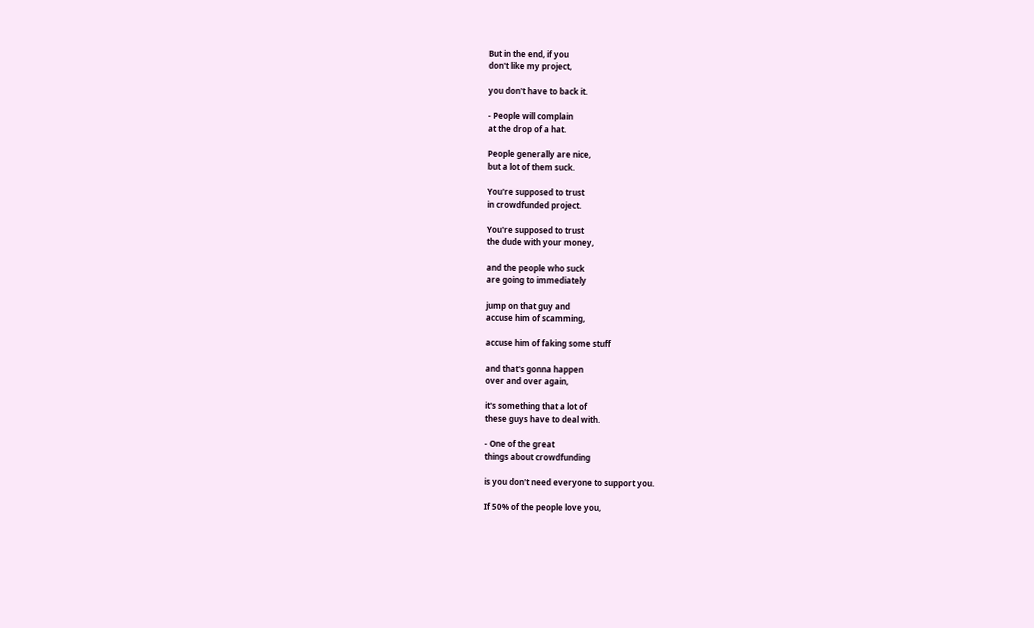But in the end, if you
don't like my project,

you don't have to back it.

- People will complain
at the drop of a hat.

People generally are nice,
but a lot of them suck.

You're supposed to trust
in crowdfunded project.

You're supposed to trust
the dude with your money,

and the people who suck
are going to immediately

jump on that guy and
accuse him of scamming,

accuse him of faking some stuff

and that's gonna happen
over and over again,

it's something that a lot of
these guys have to deal with.

- One of the great
things about crowdfunding

is you don't need everyone to support you.

If 50% of the people love you,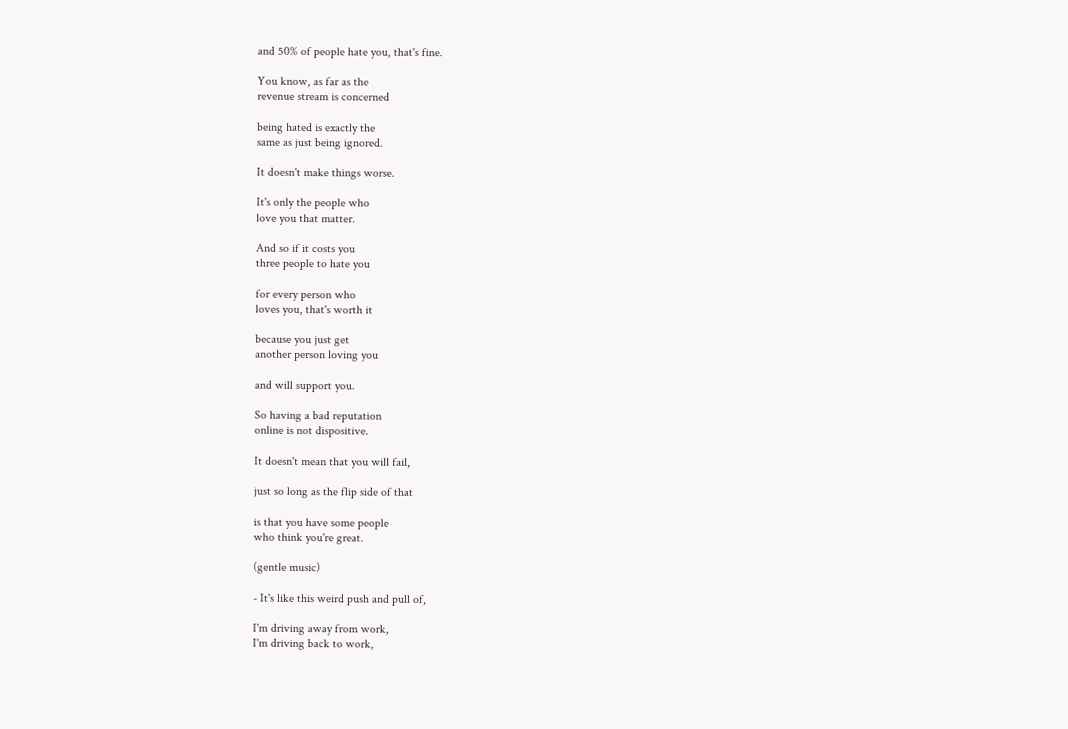and 50% of people hate you, that's fine.

You know, as far as the
revenue stream is concerned

being hated is exactly the
same as just being ignored.

It doesn't make things worse.

It's only the people who
love you that matter.

And so if it costs you
three people to hate you

for every person who
loves you, that's worth it

because you just get
another person loving you

and will support you.

So having a bad reputation
online is not dispositive.

It doesn't mean that you will fail,

just so long as the flip side of that

is that you have some people
who think you're great.

(gentle music)

- It's like this weird push and pull of,

I'm driving away from work,
I'm driving back to work,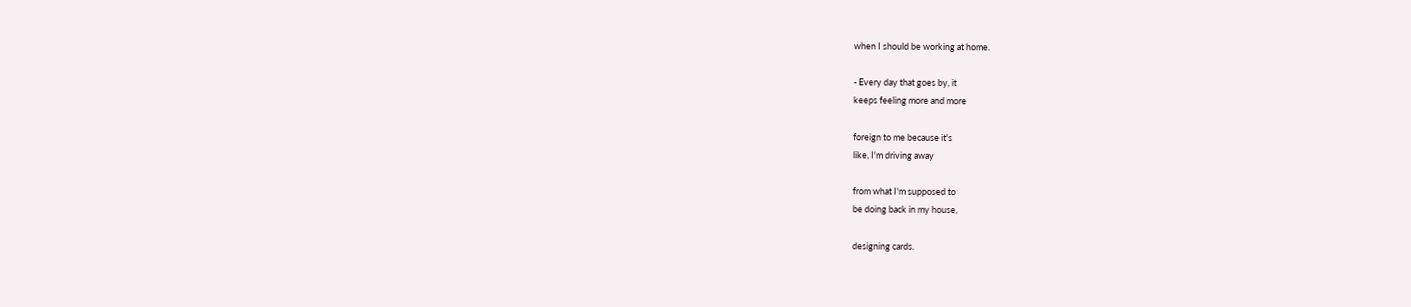when I should be working at home.

- Every day that goes by, it
keeps feeling more and more

foreign to me because it's
like, I'm driving away

from what I'm supposed to
be doing back in my house,

designing cards.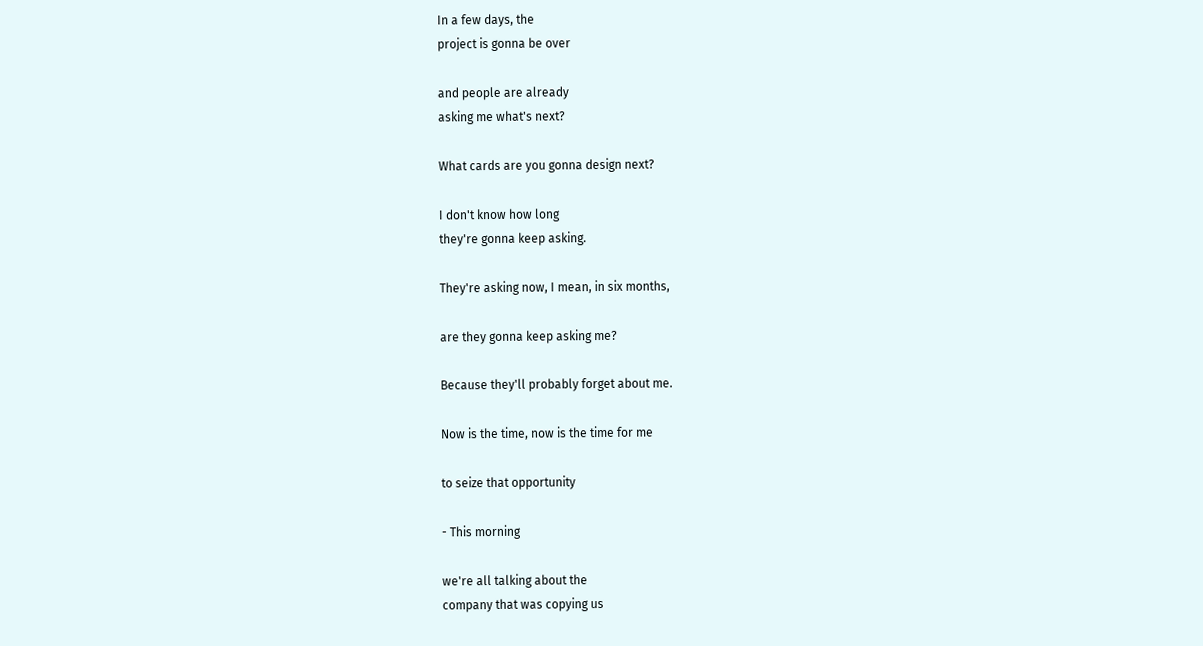In a few days, the
project is gonna be over

and people are already
asking me what's next?

What cards are you gonna design next?

I don't know how long
they're gonna keep asking.

They're asking now, I mean, in six months,

are they gonna keep asking me?

Because they'll probably forget about me.

Now is the time, now is the time for me

to seize that opportunity

- This morning

we're all talking about the
company that was copying us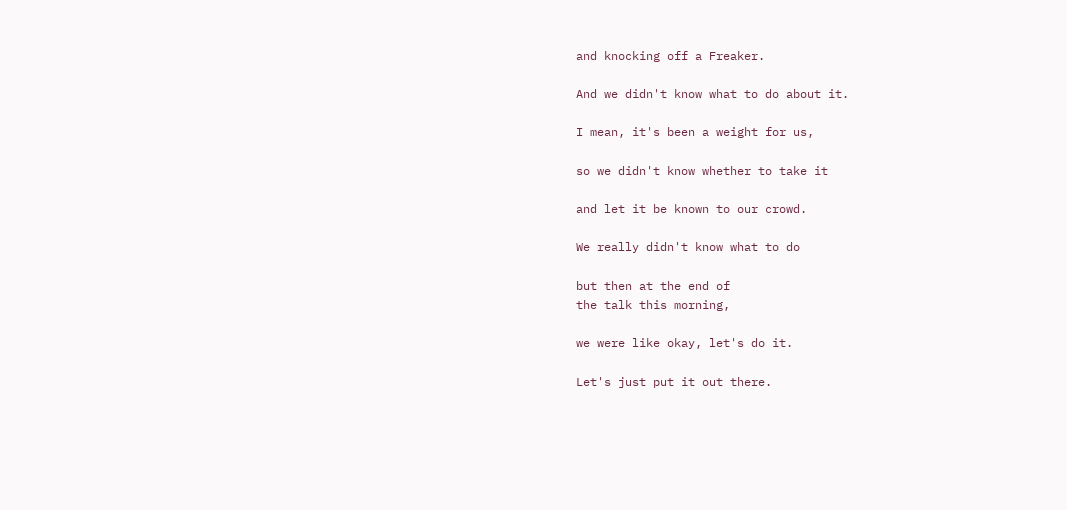and knocking off a Freaker.

And we didn't know what to do about it.

I mean, it's been a weight for us,

so we didn't know whether to take it

and let it be known to our crowd.

We really didn't know what to do

but then at the end of
the talk this morning,

we were like okay, let's do it.

Let's just put it out there.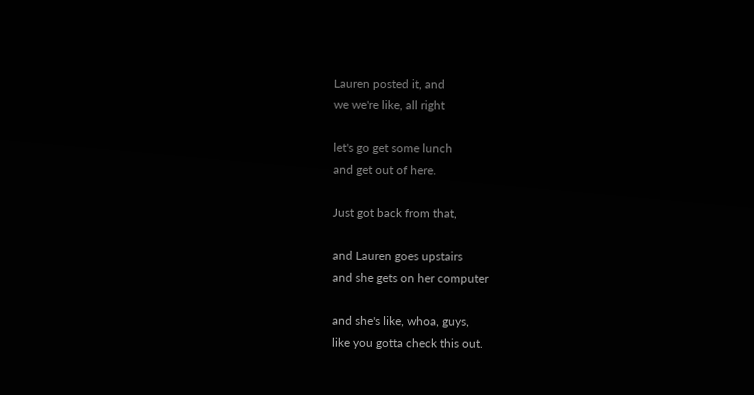Lauren posted it, and
we we're like, all right

let's go get some lunch
and get out of here.

Just got back from that,

and Lauren goes upstairs
and she gets on her computer

and she's like, whoa, guys,
like you gotta check this out.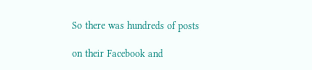So there was hundreds of posts

on their Facebook and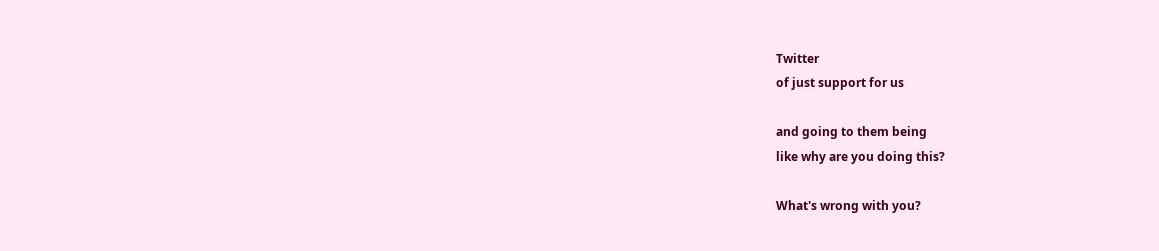Twitter
of just support for us

and going to them being
like why are you doing this?

What's wrong with you?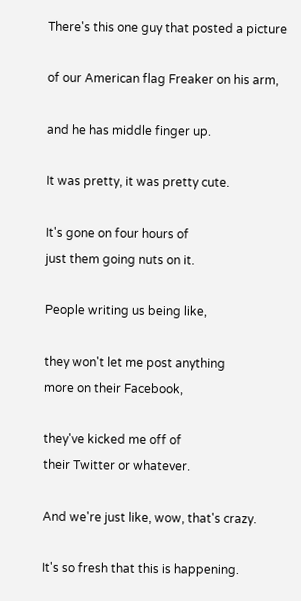There's this one guy that posted a picture

of our American flag Freaker on his arm,

and he has middle finger up.

It was pretty, it was pretty cute.

It's gone on four hours of
just them going nuts on it.

People writing us being like,

they won't let me post anything
more on their Facebook,

they've kicked me off of
their Twitter or whatever.

And we're just like, wow, that's crazy.

It's so fresh that this is happening.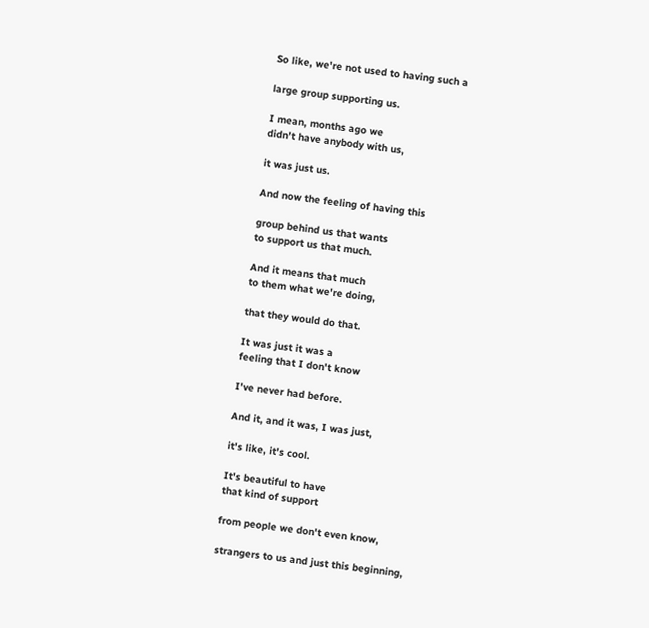So like, we're not used to having such a

large group supporting us.

I mean, months ago we
didn't have anybody with us,

it was just us.

And now the feeling of having this

group behind us that wants
to support us that much.

And it means that much
to them what we're doing,

that they would do that.

It was just it was a
feeling that I don't know

I've never had before.

And it, and it was, I was just,

it's like, it's cool.

It's beautiful to have
that kind of support

from people we don't even know,

strangers to us and just this beginning,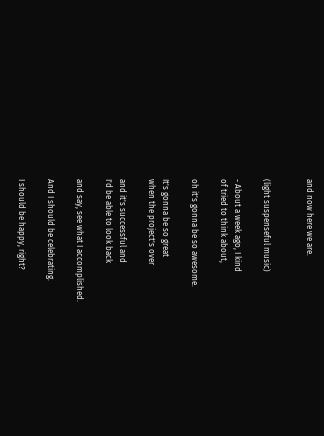and now here we are.


(light suspenseful music)

- About a week ago, I kind
of tried to think about,

oh it's gonna be so awesome.

It's gonna be so great
when the project's over

and it's successful and
I'd be able to look back

and say, see what I accomplished.

And I should be celebrating.

I should be happy, right?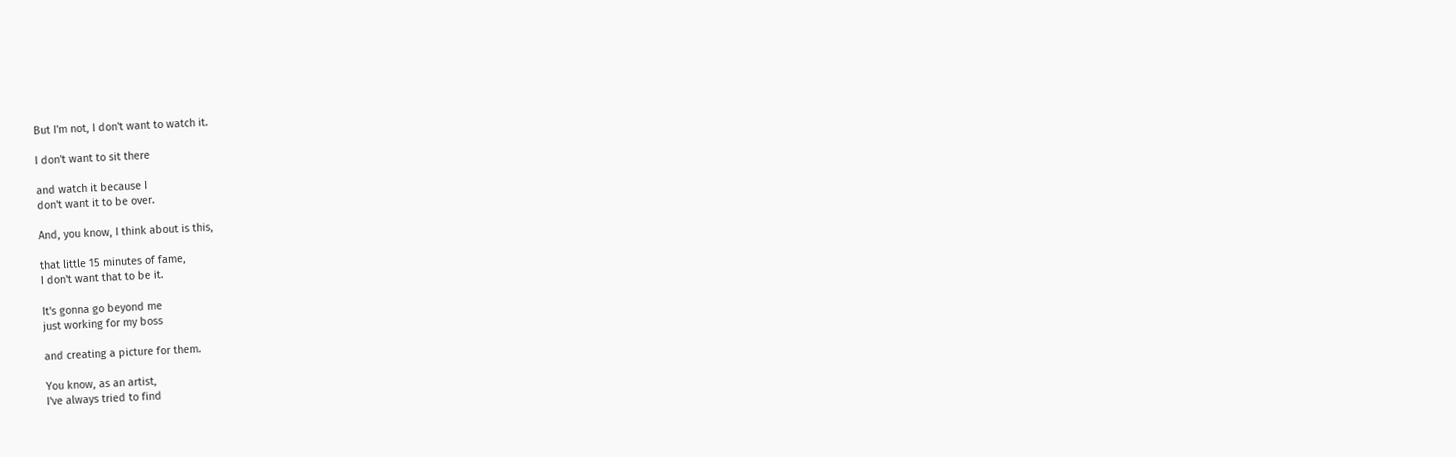But I'm not, I don't want to watch it.

I don't want to sit there

and watch it because I
don't want it to be over.

And, you know, I think about is this,

that little 15 minutes of fame,
I don't want that to be it.

It's gonna go beyond me
just working for my boss

and creating a picture for them.

You know, as an artist,
I've always tried to find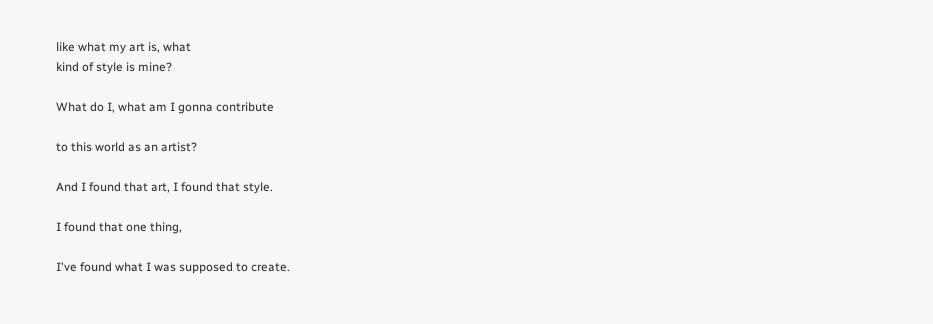like what my art is, what
kind of style is mine?

What do I, what am I gonna contribute

to this world as an artist?

And I found that art, I found that style.

I found that one thing,

I've found what I was supposed to create.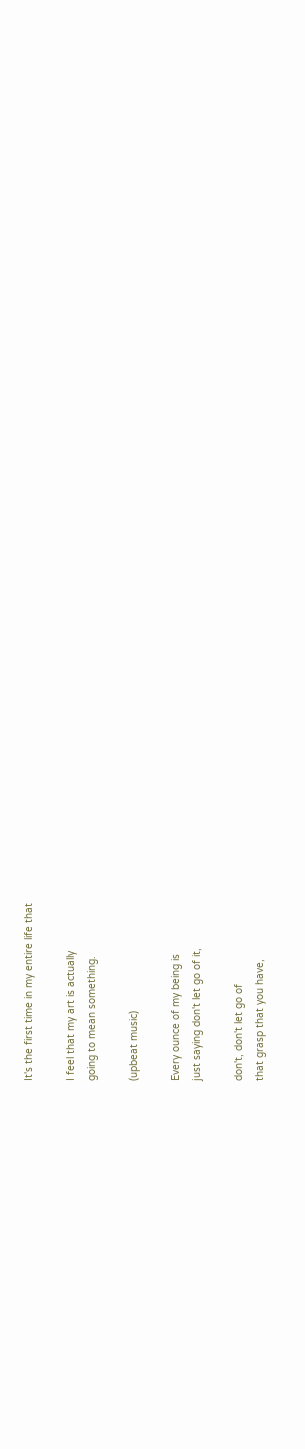It's the first time in my entire life that

I feel that my art is actually
going to mean something.

(upbeat music)

Every ounce of my being is
just saying don't let go of it,

don't, don't let go of
that grasp that you have,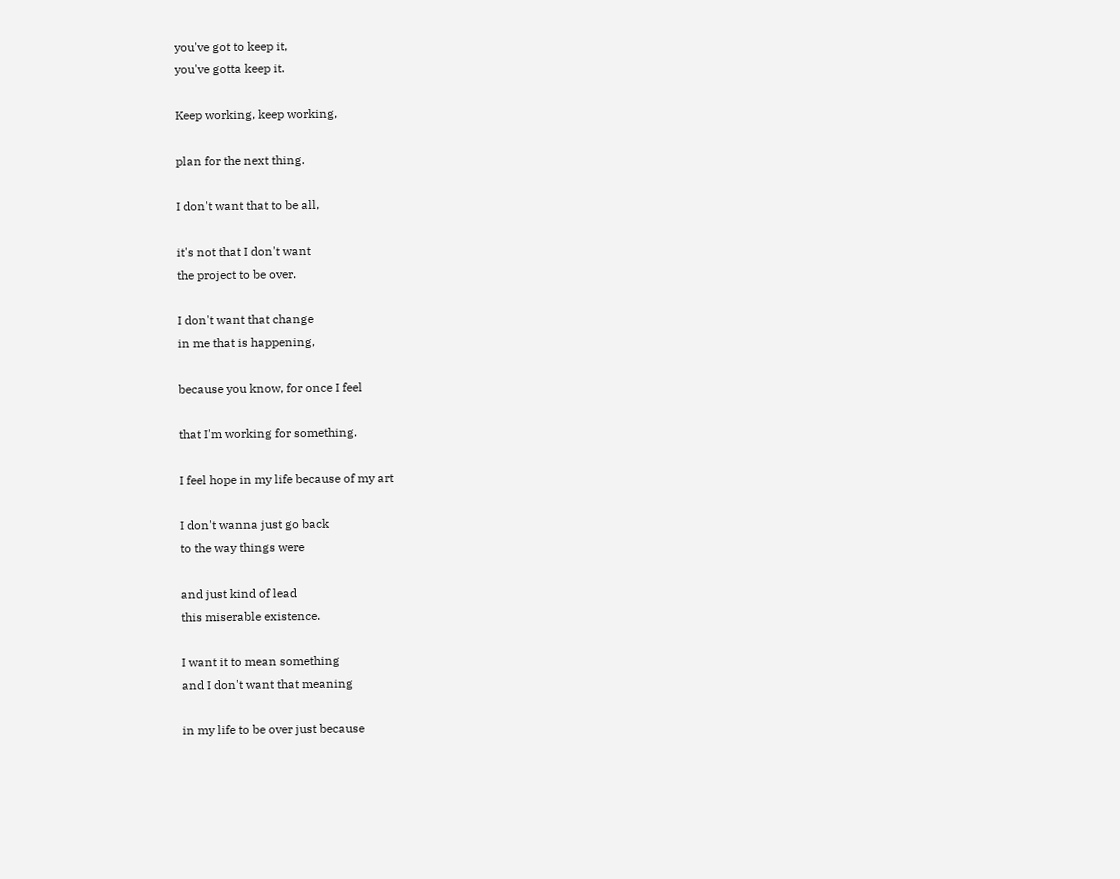you've got to keep it,
you've gotta keep it.

Keep working, keep working,

plan for the next thing.

I don't want that to be all,

it's not that I don't want
the project to be over.

I don't want that change
in me that is happening,

because you know, for once I feel

that I'm working for something.

I feel hope in my life because of my art

I don't wanna just go back
to the way things were

and just kind of lead
this miserable existence.

I want it to mean something
and I don't want that meaning

in my life to be over just because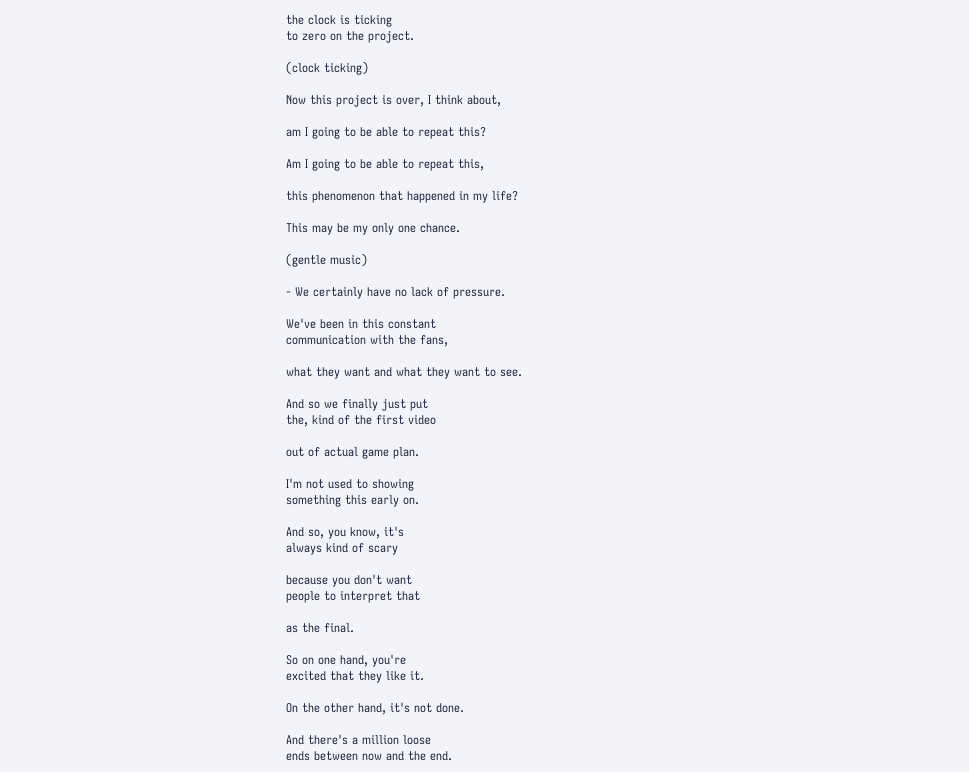the clock is ticking
to zero on the project.

(clock ticking)

Now this project is over, I think about,

am I going to be able to repeat this?

Am I going to be able to repeat this,

this phenomenon that happened in my life?

This may be my only one chance.

(gentle music)

- We certainly have no lack of pressure.

We've been in this constant
communication with the fans,

what they want and what they want to see.

And so we finally just put
the, kind of the first video

out of actual game plan.

I'm not used to showing
something this early on.

And so, you know, it's
always kind of scary

because you don't want
people to interpret that

as the final.

So on one hand, you're
excited that they like it.

On the other hand, it's not done.

And there's a million loose
ends between now and the end.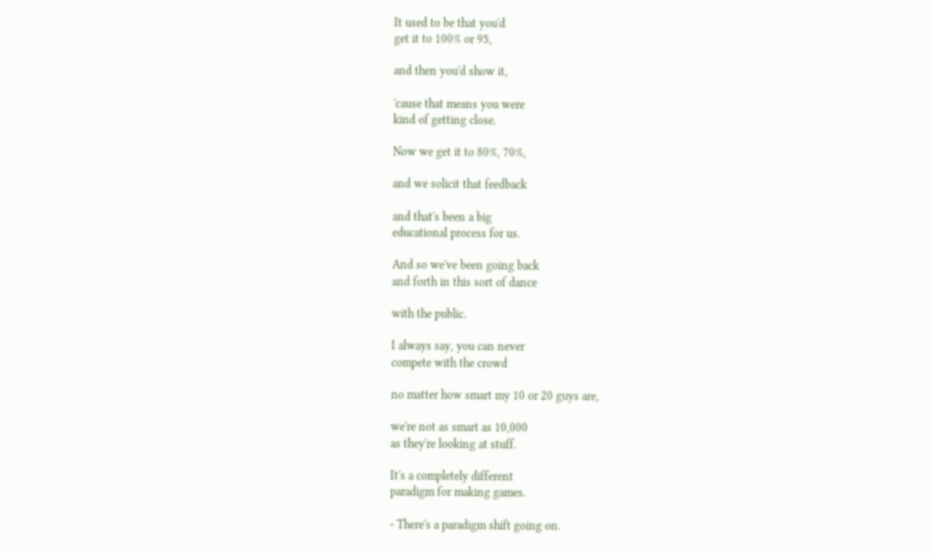It used to be that you'd
get it to 100% or 95,

and then you'd show it,

'cause that means you were
kind of getting close.

Now we get it to 80%, 70%,

and we solicit that feedback

and that's been a big
educational process for us.

And so we've been going back
and forth in this sort of dance

with the public.

I always say, you can never
compete with the crowd

no matter how smart my 10 or 20 guys are,

we're not as smart as 10,000
as they're looking at stuff.

It's a completely different
paradigm for making games.

- There's a paradigm shift going on.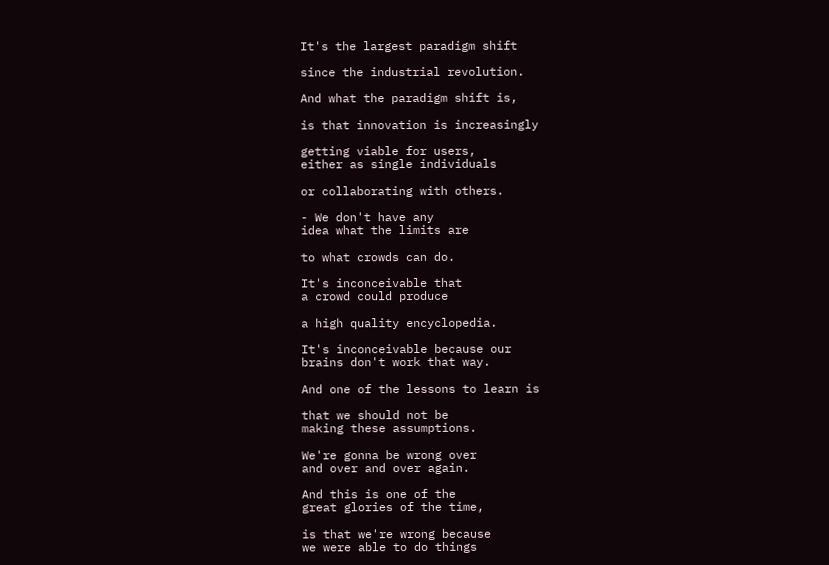It's the largest paradigm shift

since the industrial revolution.

And what the paradigm shift is,

is that innovation is increasingly

getting viable for users,
either as single individuals

or collaborating with others.

- We don't have any
idea what the limits are

to what crowds can do.

It's inconceivable that
a crowd could produce

a high quality encyclopedia.

It's inconceivable because our
brains don't work that way.

And one of the lessons to learn is

that we should not be
making these assumptions.

We're gonna be wrong over
and over and over again.

And this is one of the
great glories of the time,

is that we're wrong because
we were able to do things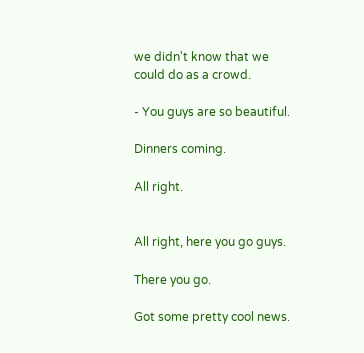we didn't know that we
could do as a crowd.

- You guys are so beautiful.

Dinners coming.

All right.


All right, here you go guys.

There you go.

Got some pretty cool news.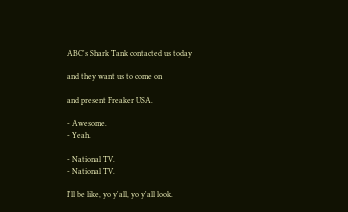ABC's Shark Tank contacted us today

and they want us to come on

and present Freaker USA.

- Awesome.
- Yeah.

- National TV.
- National TV.

I'll be like, yo y'all, yo y'all look.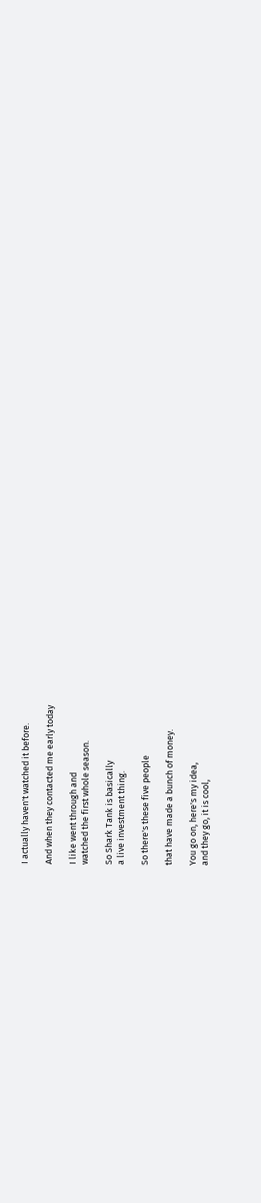I actually haven't watched it before.

And when they contacted me early today

I like went through and
watched the first whole season.

So Shark Tank is basically
a live investment thing.

So there's these five people

that have made a bunch of money.

You go on, here's my idea,
and they go, it is cool,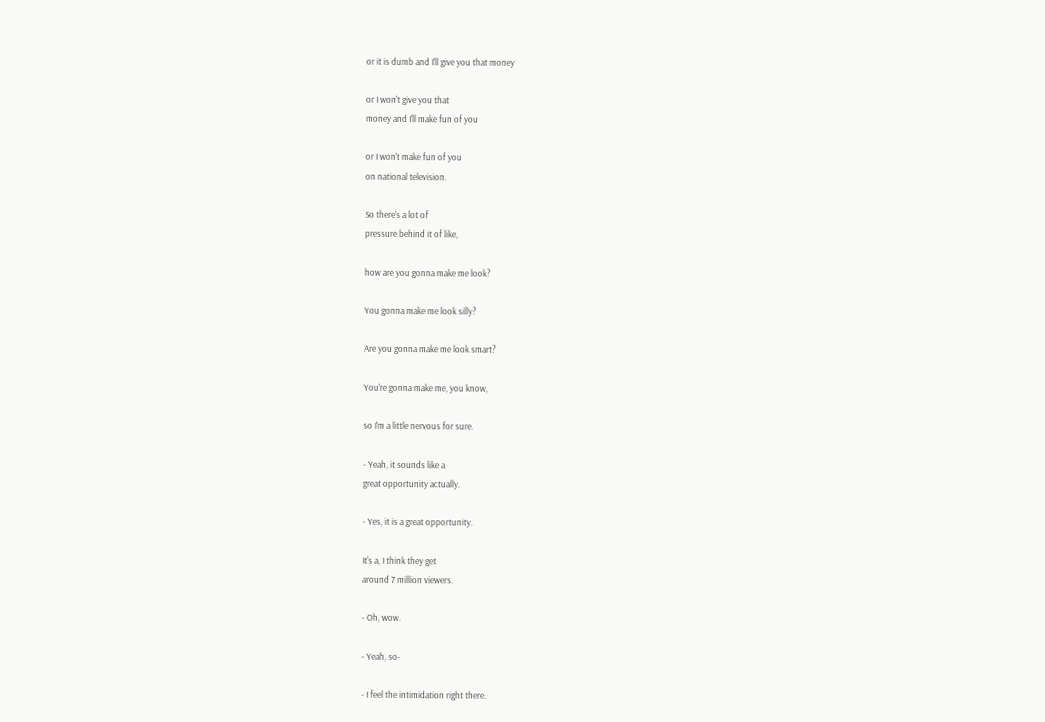or it is dumb and I'll give you that money

or I won't give you that
money and I'll make fun of you

or I won't make fun of you
on national television.

So there's a lot of
pressure behind it of like,

how are you gonna make me look?

You gonna make me look silly?

Are you gonna make me look smart?

You're gonna make me, you know,

so I'm a little nervous for sure.

- Yeah, it sounds like a
great opportunity actually.

- Yes, it is a great opportunity.

It's a, I think they get
around 7 million viewers.

- Oh, wow.

- Yeah, so-

- I feel the intimidation right there.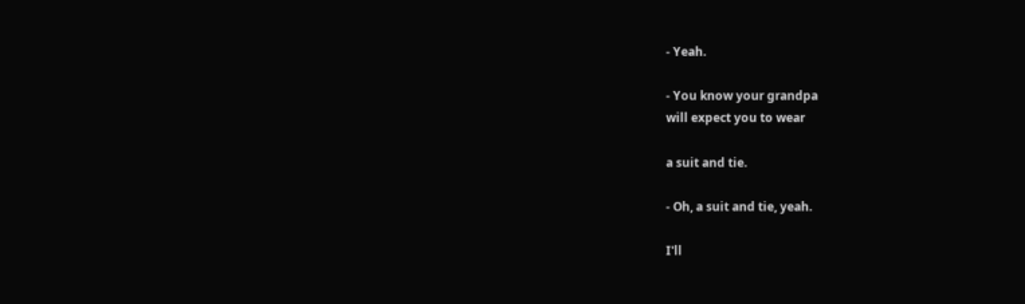- Yeah.

- You know your grandpa
will expect you to wear

a suit and tie.

- Oh, a suit and tie, yeah.

I'll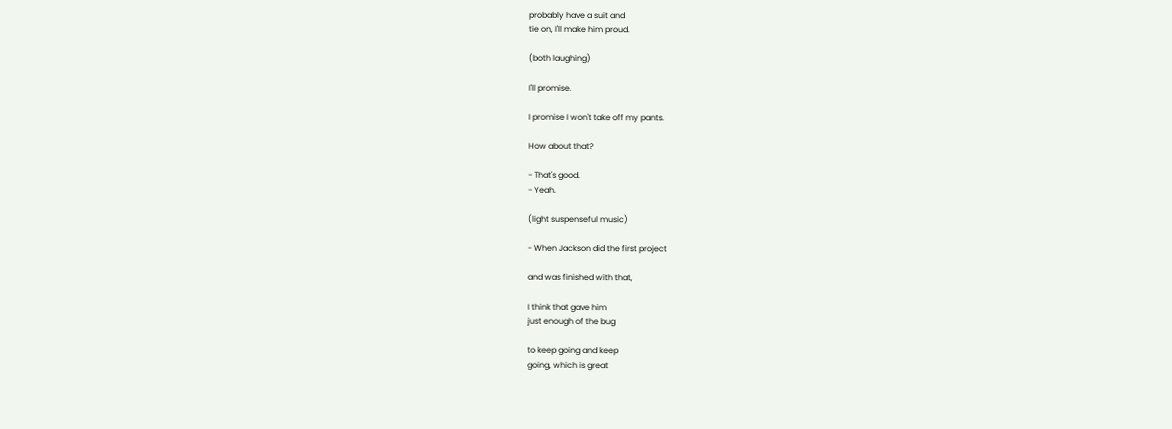probably have a suit and
tie on, I'll make him proud.

(both laughing)

I'll promise.

I promise I won't take off my pants.

How about that?

- That's good.
- Yeah.

(light suspenseful music)

- When Jackson did the first project

and was finished with that,

I think that gave him
just enough of the bug

to keep going and keep
going, which is great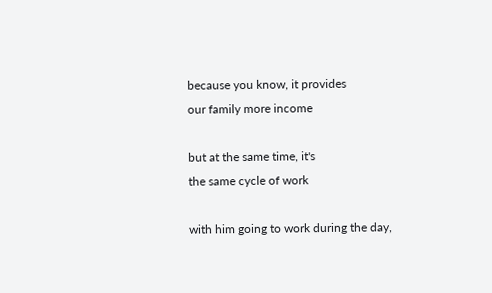because you know, it provides
our family more income

but at the same time, it's
the same cycle of work

with him going to work during the day,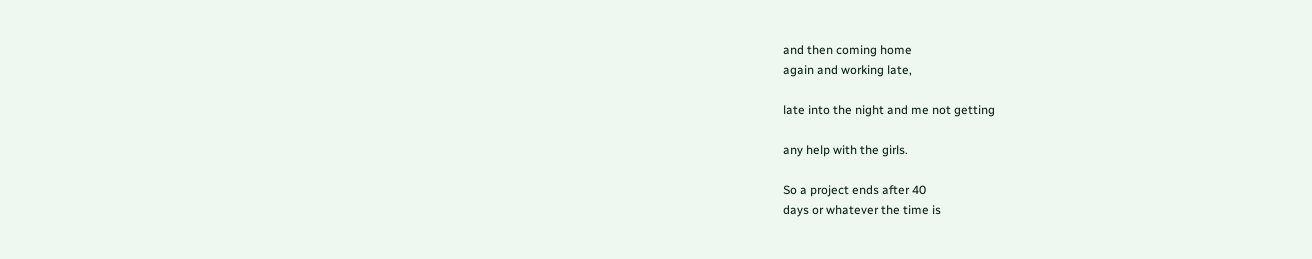and then coming home
again and working late,

late into the night and me not getting

any help with the girls.

So a project ends after 40
days or whatever the time is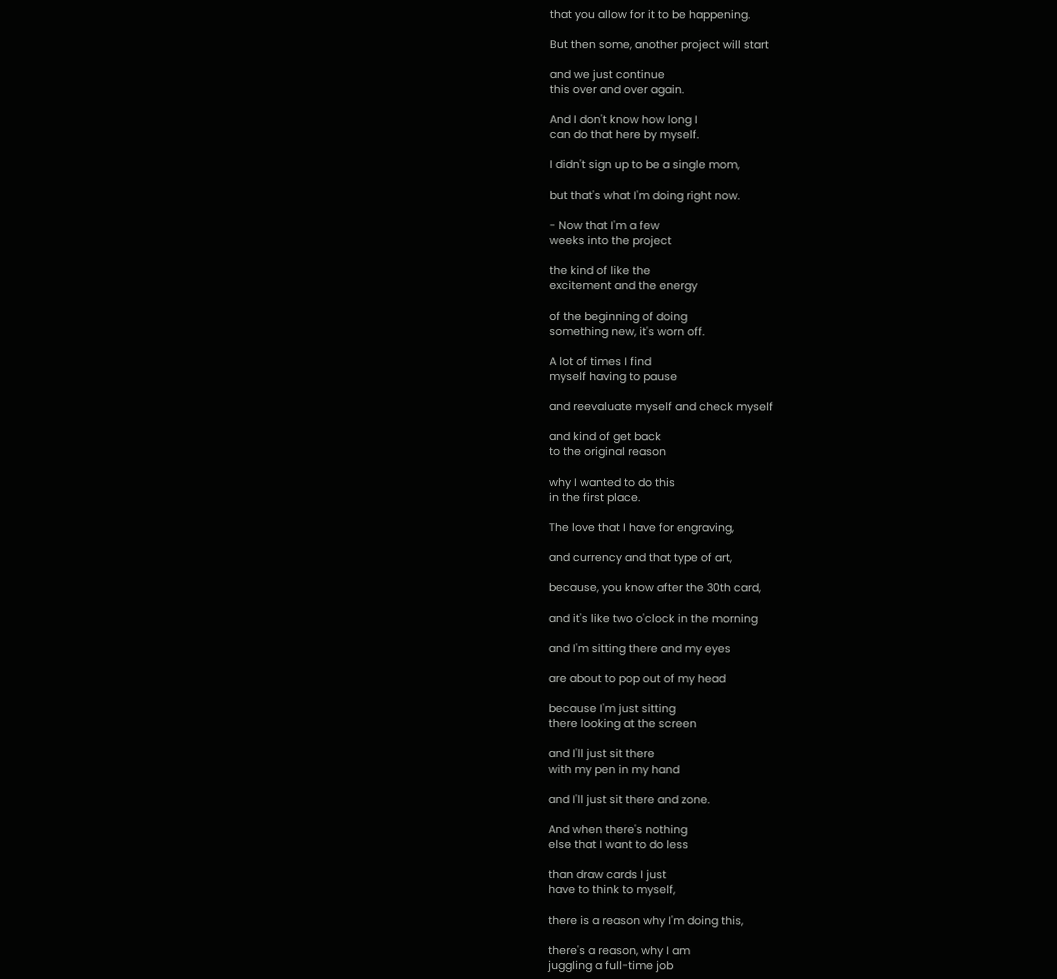that you allow for it to be happening.

But then some, another project will start

and we just continue
this over and over again.

And I don't know how long I
can do that here by myself.

I didn't sign up to be a single mom,

but that's what I'm doing right now.

- Now that I'm a few
weeks into the project

the kind of like the
excitement and the energy

of the beginning of doing
something new, it's worn off.

A lot of times I find
myself having to pause

and reevaluate myself and check myself

and kind of get back
to the original reason

why I wanted to do this
in the first place.

The love that I have for engraving,

and currency and that type of art,

because, you know after the 30th card,

and it's like two o'clock in the morning

and I'm sitting there and my eyes

are about to pop out of my head

because I'm just sitting
there looking at the screen

and I'll just sit there
with my pen in my hand

and I'll just sit there and zone.

And when there's nothing
else that I want to do less

than draw cards I just
have to think to myself,

there is a reason why I'm doing this,

there's a reason, why I am
juggling a full-time job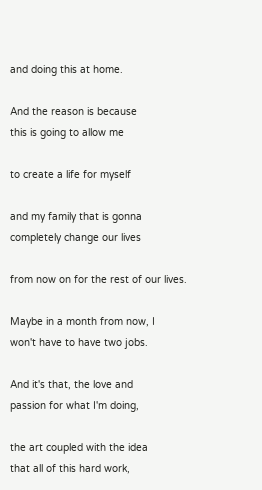and doing this at home.

And the reason is because
this is going to allow me

to create a life for myself

and my family that is gonna
completely change our lives

from now on for the rest of our lives.

Maybe in a month from now, I
won't have to have two jobs.

And it's that, the love and
passion for what I'm doing,

the art coupled with the idea
that all of this hard work,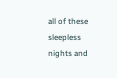all of these sleepless
nights and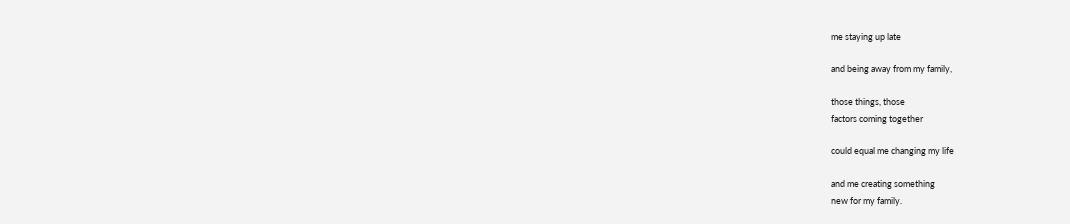me staying up late

and being away from my family,

those things, those
factors coming together

could equal me changing my life

and me creating something
new for my family.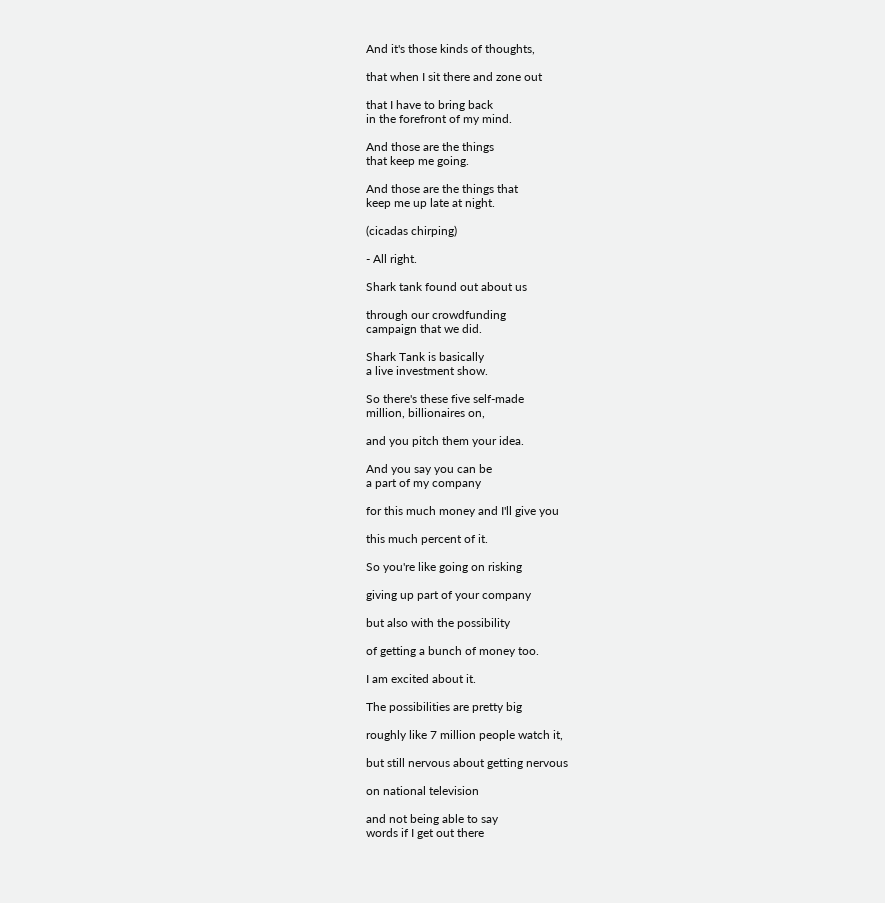And it's those kinds of thoughts,

that when I sit there and zone out

that I have to bring back
in the forefront of my mind.

And those are the things
that keep me going.

And those are the things that
keep me up late at night.

(cicadas chirping)

- All right.

Shark tank found out about us

through our crowdfunding
campaign that we did.

Shark Tank is basically
a live investment show.

So there's these five self-made
million, billionaires on,

and you pitch them your idea.

And you say you can be
a part of my company

for this much money and I'll give you

this much percent of it.

So you're like going on risking

giving up part of your company

but also with the possibility

of getting a bunch of money too.

I am excited about it.

The possibilities are pretty big

roughly like 7 million people watch it,

but still nervous about getting nervous

on national television

and not being able to say
words if I get out there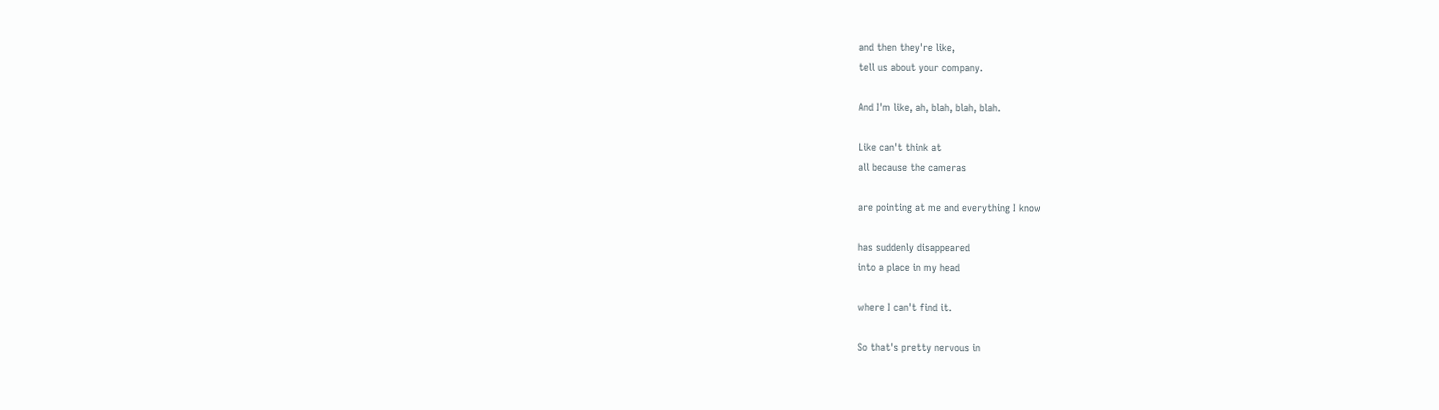and then they're like,
tell us about your company.

And I'm like, ah, blah, blah, blah.

Like can't think at
all because the cameras

are pointing at me and everything I know

has suddenly disappeared
into a place in my head

where I can't find it.

So that's pretty nervous in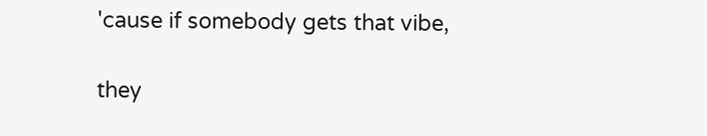'cause if somebody gets that vibe,

they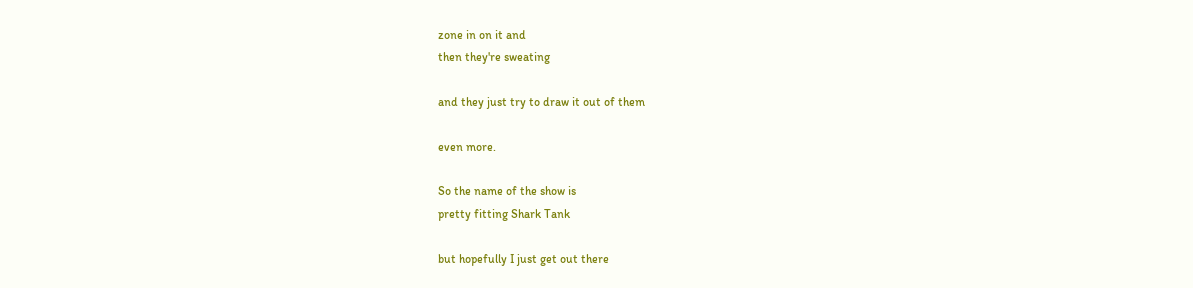zone in on it and
then they're sweating

and they just try to draw it out of them

even more.

So the name of the show is
pretty fitting Shark Tank

but hopefully I just get out there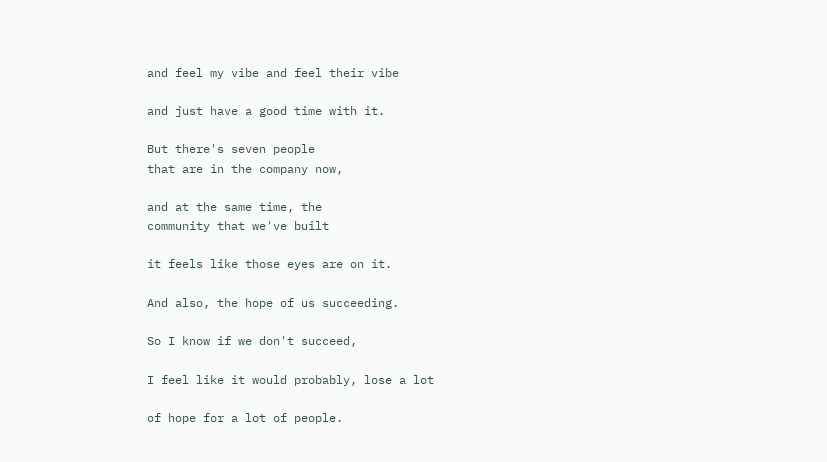and feel my vibe and feel their vibe

and just have a good time with it.

But there's seven people
that are in the company now,

and at the same time, the
community that we've built

it feels like those eyes are on it.

And also, the hope of us succeeding.

So I know if we don't succeed,

I feel like it would probably, lose a lot

of hope for a lot of people.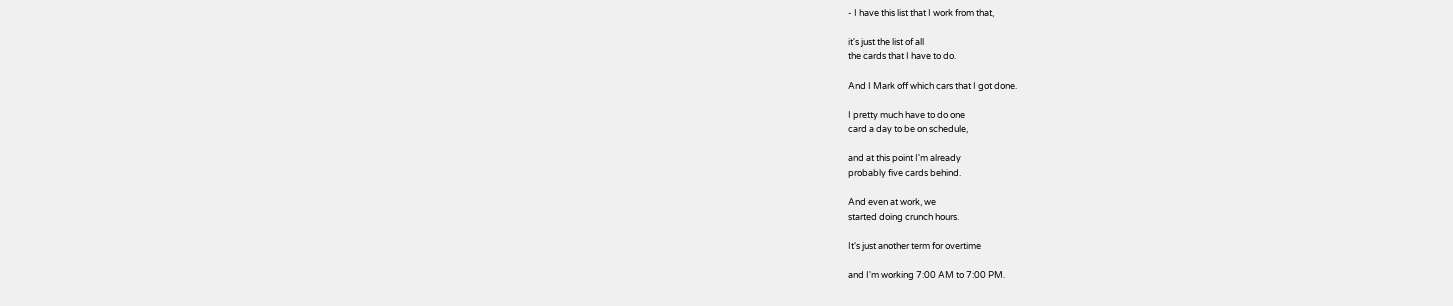- I have this list that I work from that,

it's just the list of all
the cards that I have to do.

And I Mark off which cars that I got done.

I pretty much have to do one
card a day to be on schedule,

and at this point I'm already
probably five cards behind.

And even at work, we
started doing crunch hours.

It's just another term for overtime

and I'm working 7:00 AM to 7:00 PM.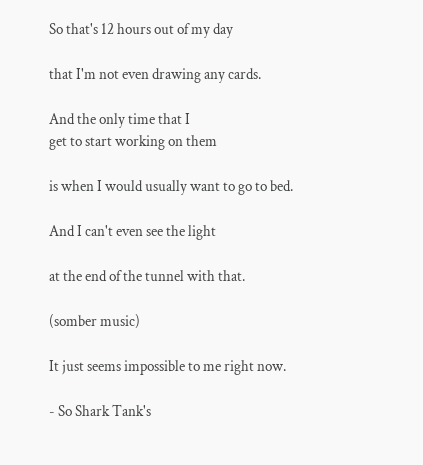So that's 12 hours out of my day

that I'm not even drawing any cards.

And the only time that I
get to start working on them

is when I would usually want to go to bed.

And I can't even see the light

at the end of the tunnel with that.

(somber music)

It just seems impossible to me right now.

- So Shark Tank's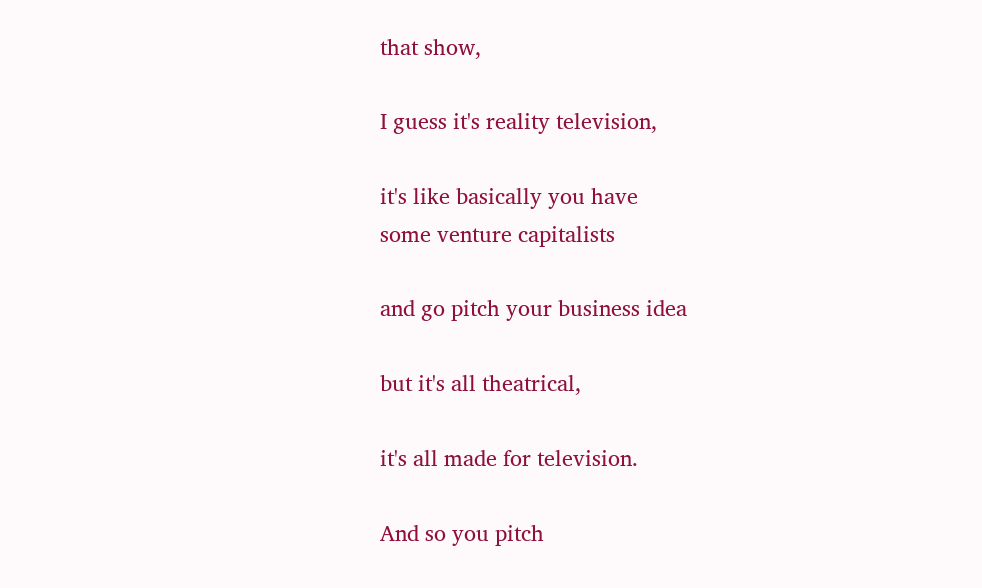that show,

I guess it's reality television,

it's like basically you have
some venture capitalists

and go pitch your business idea

but it's all theatrical,

it's all made for television.

And so you pitch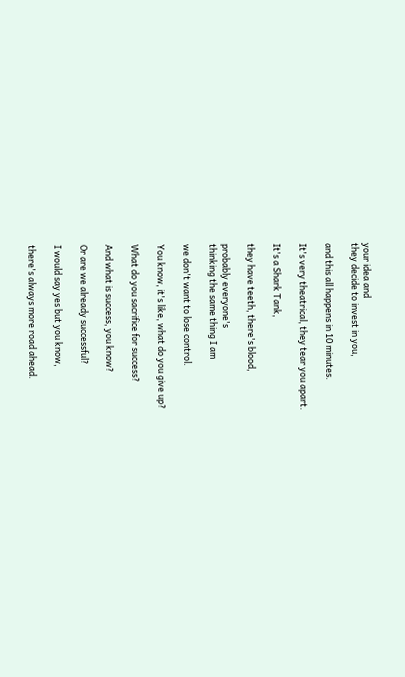your idea and
they decide to invest in you,

and this all happens in 10 minutes.

It's very theatrical, they tear you apart.

It's a Shark Tank,

they have teeth, there's blood,

probably everyone's
thinking the same thing I am

we don't want to lose control.

You know, it's like, what do you give up?

What do you sacrifice for success?

And what is success, you know?

Or are we already successful?

I would say yes but you know,

there's always more road ahead.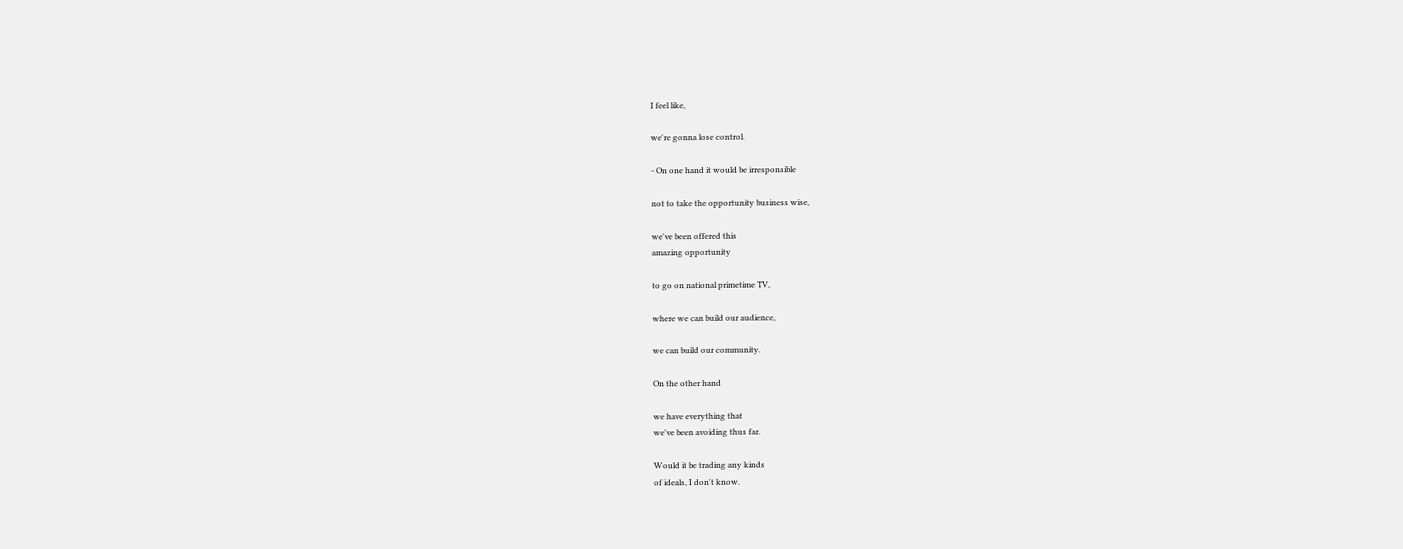I feel like,

we're gonna lose control.

- On one hand it would be irresponsible

not to take the opportunity business wise,

we've been offered this
amazing opportunity

to go on national primetime TV,

where we can build our audience,

we can build our community.

On the other hand

we have everything that
we've been avoiding thus far.

Would it be trading any kinds
of ideals, I don't know.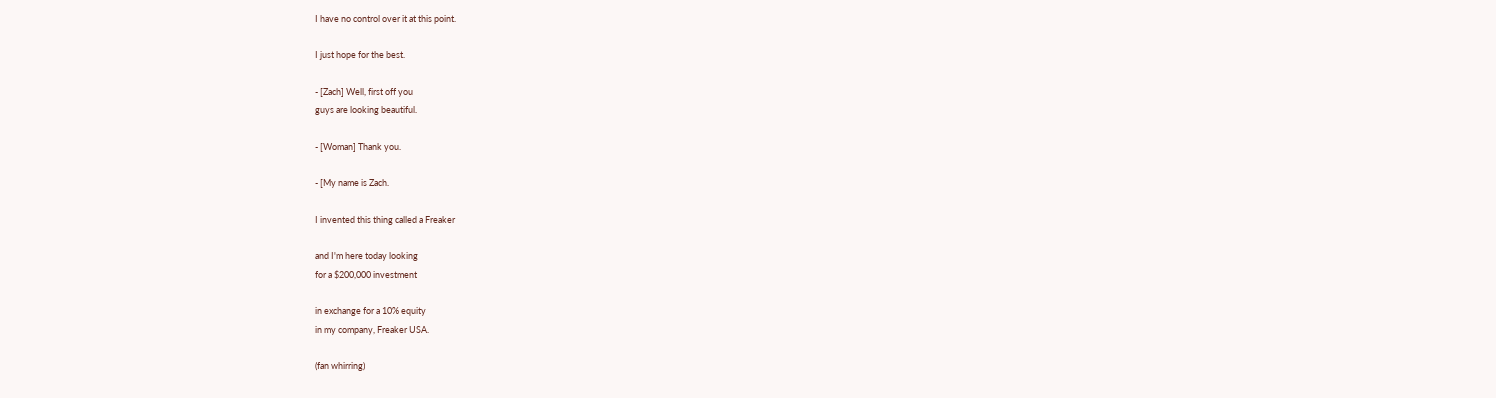I have no control over it at this point.

I just hope for the best.

- [Zach] Well, first off you
guys are looking beautiful.

- [Woman] Thank you.

- [My name is Zach.

I invented this thing called a Freaker

and I'm here today looking
for a $200,000 investment

in exchange for a 10% equity
in my company, Freaker USA.

(fan whirring)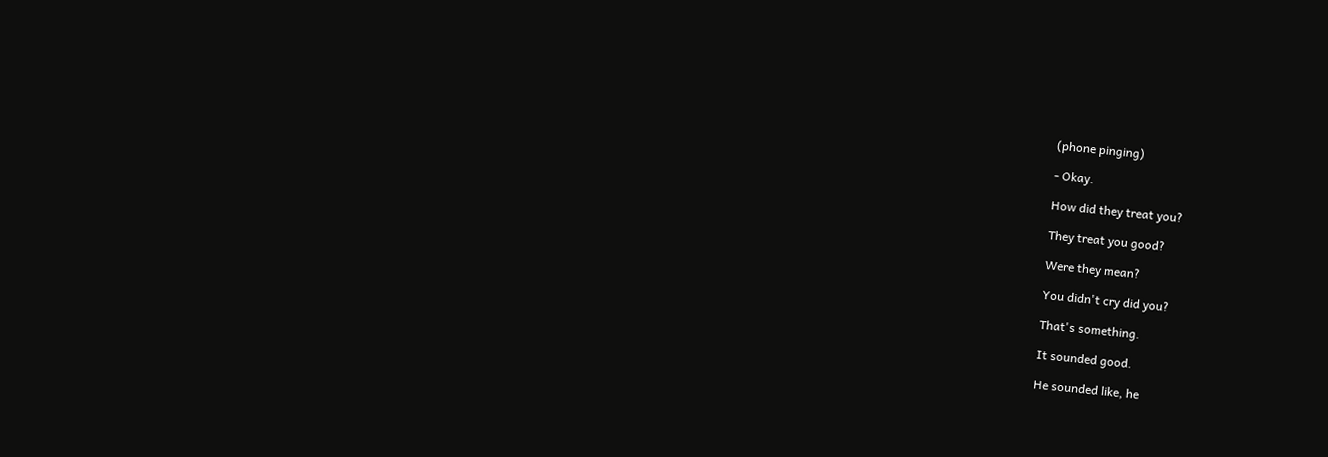(phone pinging)

- Okay.

How did they treat you?

They treat you good?

Were they mean?

You didn't cry did you?

That's something.

It sounded good.

He sounded like, he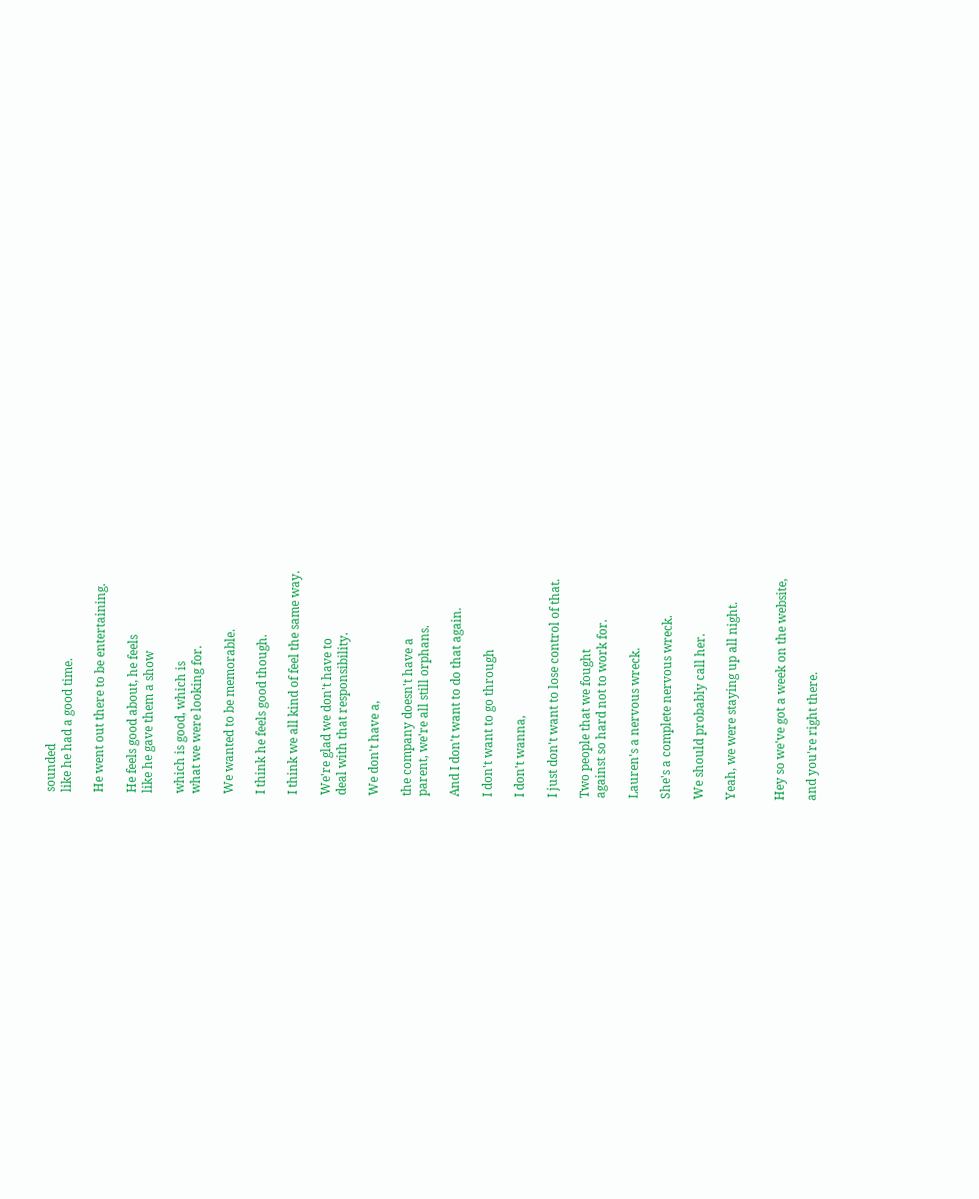sounded
like he had a good time.

He went out there to be entertaining.

He feels good about, he feels
like he gave them a show

which is good, which is
what we were looking for.

We wanted to be memorable.

I think he feels good though.

I think we all kind of feel the same way.

We're glad we don't have to
deal with that responsibility.

We don't have a,

the company doesn't have a
parent, we're all still orphans.

And I don't want to do that again.

I don't want to go through

I don't wanna,

I just don't want to lose control of that.

Two people that we fought
against so hard not to work for.

Lauren's a nervous wreck.

She's a complete nervous wreck.

We should probably call her.

Yeah, we were staying up all night.


Hey so we've got a week on the website,

and you're right there.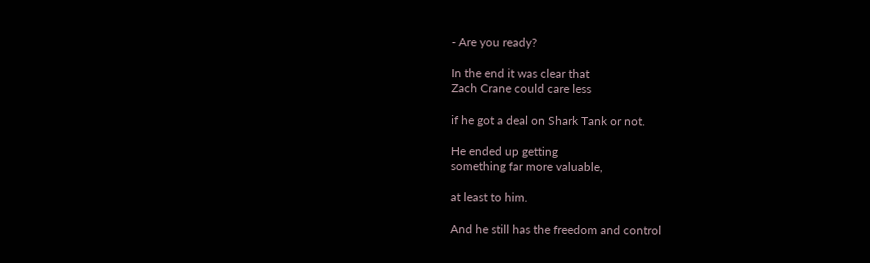- Are you ready?

In the end it was clear that
Zach Crane could care less

if he got a deal on Shark Tank or not.

He ended up getting
something far more valuable,

at least to him.

And he still has the freedom and control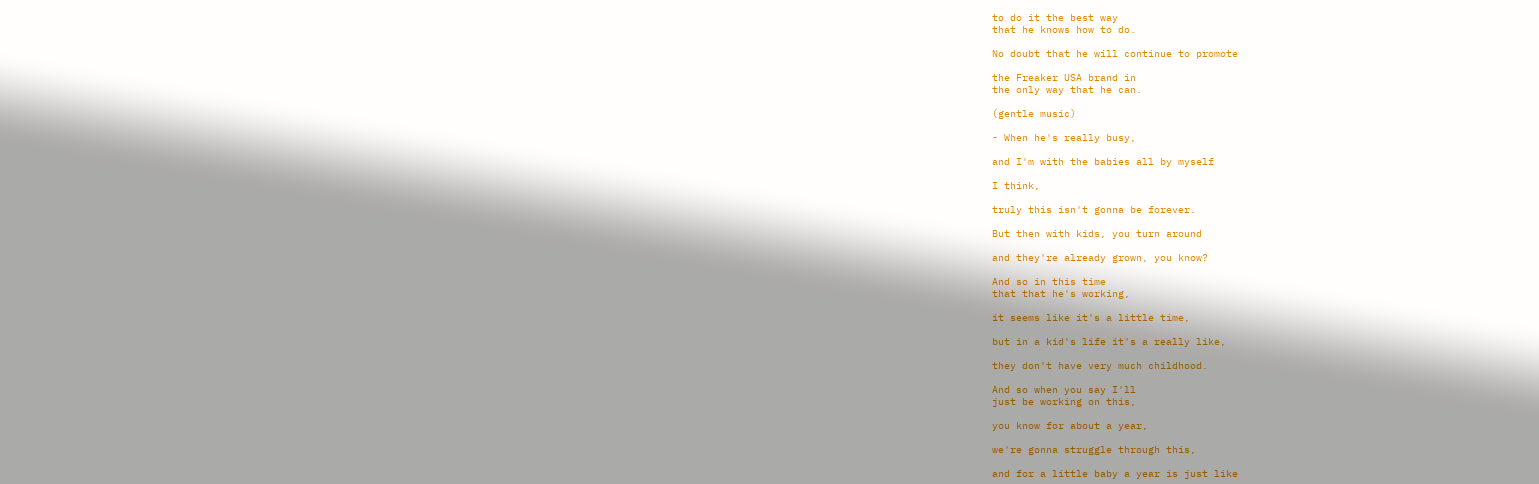to do it the best way
that he knows how to do.

No doubt that he will continue to promote

the Freaker USA brand in
the only way that he can.

(gentle music)

- When he's really busy,

and I'm with the babies all by myself

I think,

truly this isn't gonna be forever.

But then with kids, you turn around

and they're already grown, you know?

And so in this time
that that he's working,

it seems like it's a little time,

but in a kid's life it's a really like,

they don't have very much childhood.

And so when you say I'll
just be working on this,

you know for about a year,

we're gonna struggle through this,

and for a little baby a year is just like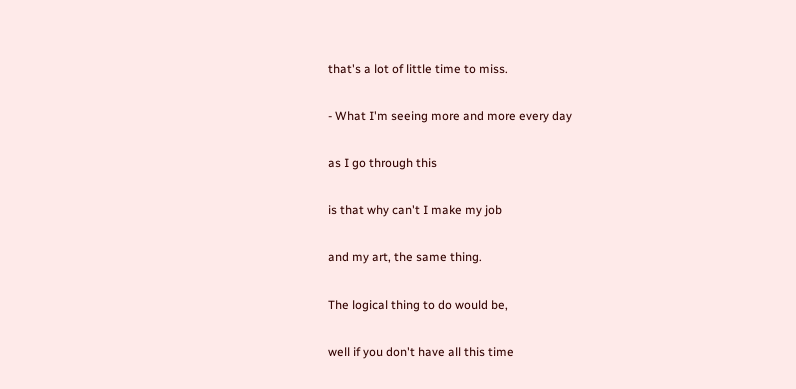that's a lot of little time to miss.

- What I'm seeing more and more every day

as I go through this

is that why can't I make my job

and my art, the same thing.

The logical thing to do would be,

well if you don't have all this time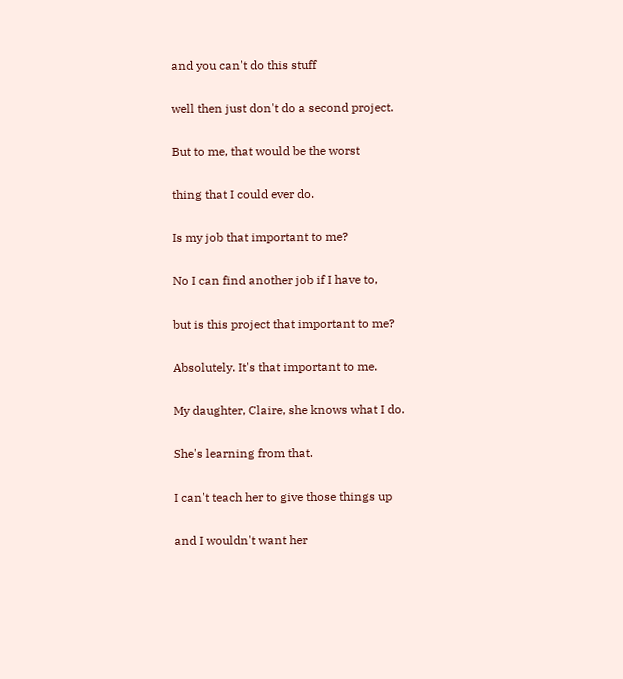and you can't do this stuff

well then just don't do a second project.

But to me, that would be the worst

thing that I could ever do.

Is my job that important to me?

No I can find another job if I have to,

but is this project that important to me?

Absolutely. It's that important to me.

My daughter, Claire, she knows what I do.

She's learning from that.

I can't teach her to give those things up

and I wouldn't want her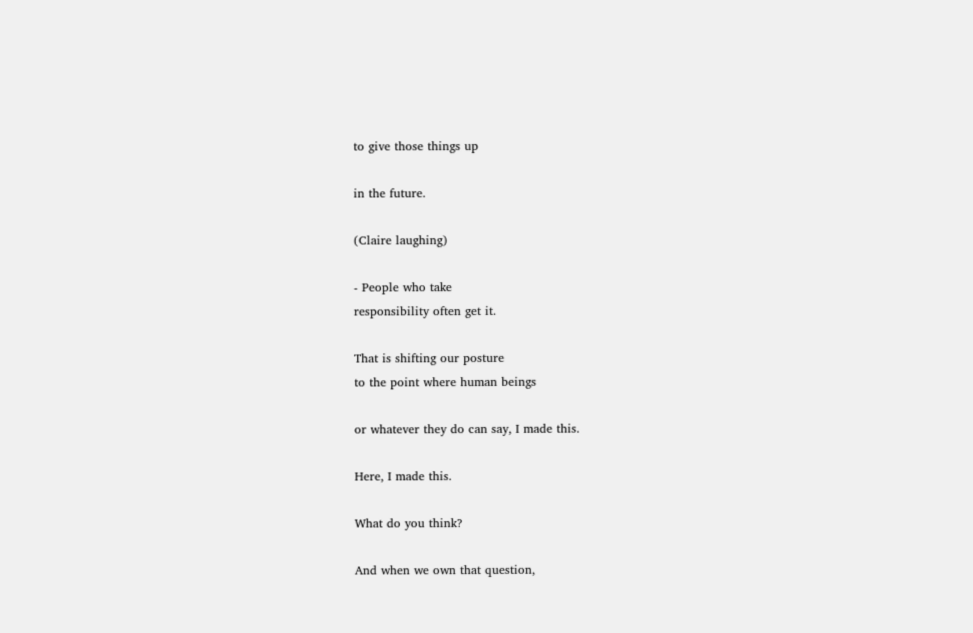to give those things up

in the future.

(Claire laughing)

- People who take
responsibility often get it.

That is shifting our posture
to the point where human beings

or whatever they do can say, I made this.

Here, I made this.

What do you think?

And when we own that question,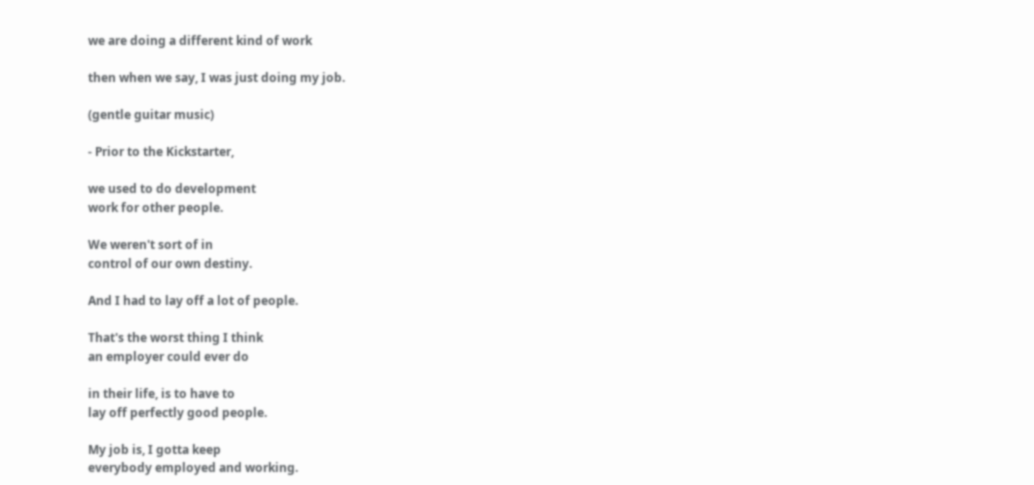we are doing a different kind of work

then when we say, I was just doing my job.

(gentle guitar music)

- Prior to the Kickstarter,

we used to do development
work for other people.

We weren't sort of in
control of our own destiny.

And I had to lay off a lot of people.

That's the worst thing I think
an employer could ever do

in their life, is to have to
lay off perfectly good people.

My job is, I gotta keep
everybody employed and working.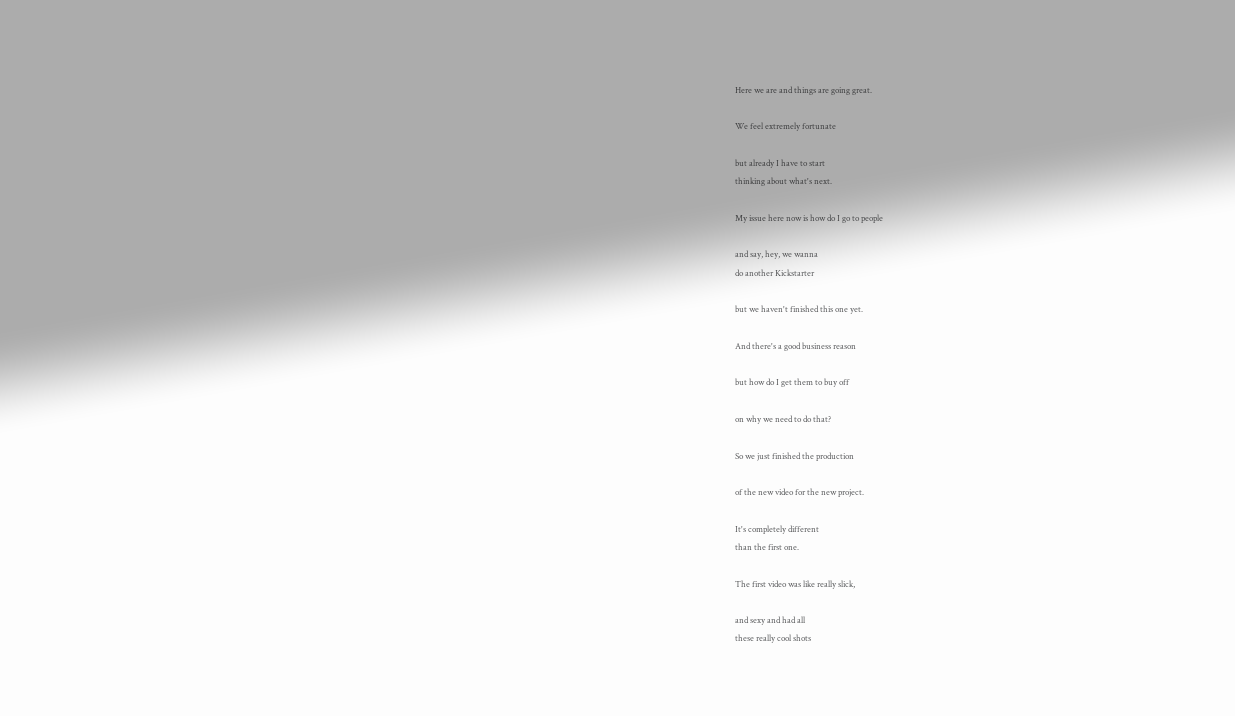Here we are and things are going great.

We feel extremely fortunate

but already I have to start
thinking about what's next.

My issue here now is how do I go to people

and say, hey, we wanna
do another Kickstarter

but we haven't finished this one yet.

And there's a good business reason

but how do I get them to buy off

on why we need to do that?

So we just finished the production

of the new video for the new project.

It's completely different
than the first one.

The first video was like really slick,

and sexy and had all
these really cool shots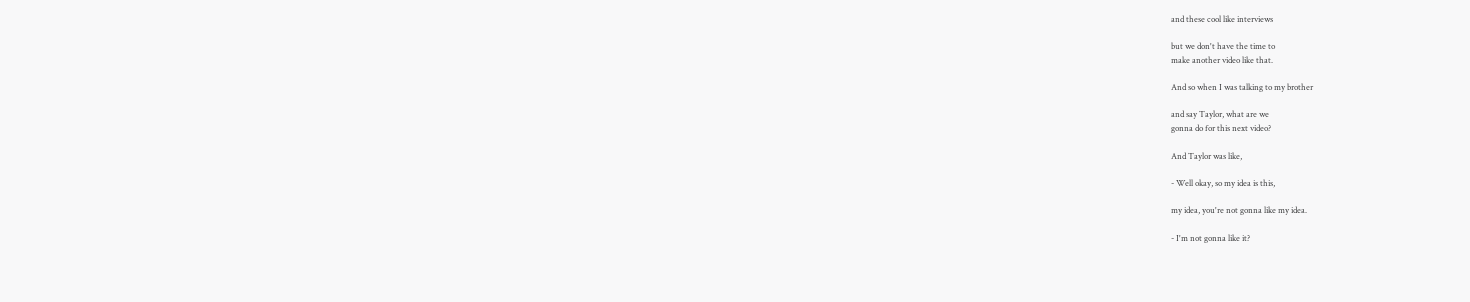and these cool like interviews

but we don't have the time to
make another video like that.

And so when I was talking to my brother

and say Taylor, what are we
gonna do for this next video?

And Taylor was like,

- Well okay, so my idea is this,

my idea, you're not gonna like my idea.

- I'm not gonna like it?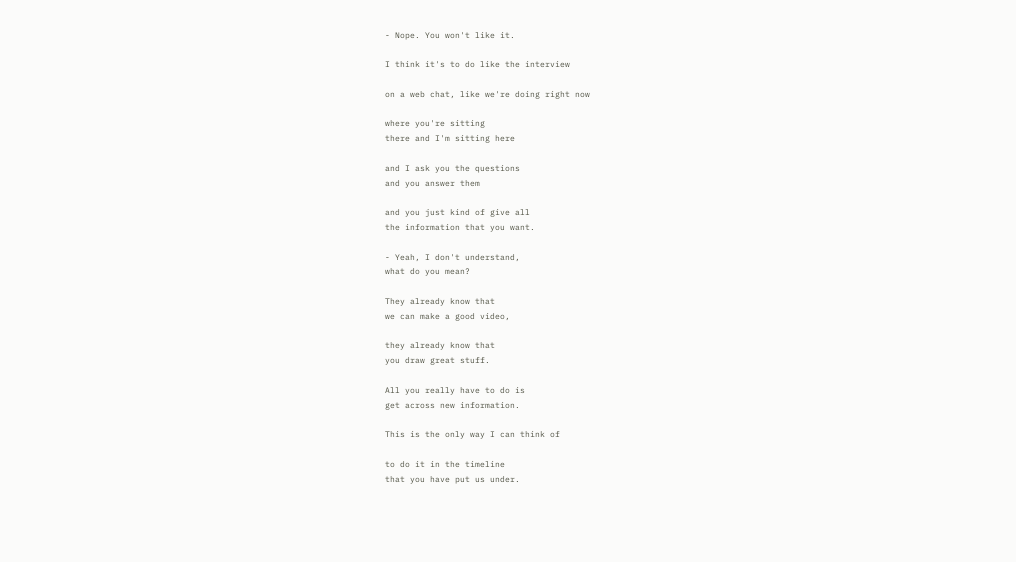- Nope. You won't like it.

I think it's to do like the interview

on a web chat, like we're doing right now

where you're sitting
there and I'm sitting here

and I ask you the questions
and you answer them

and you just kind of give all
the information that you want.

- Yeah, I don't understand,
what do you mean?

They already know that
we can make a good video,

they already know that
you draw great stuff.

All you really have to do is
get across new information.

This is the only way I can think of

to do it in the timeline
that you have put us under.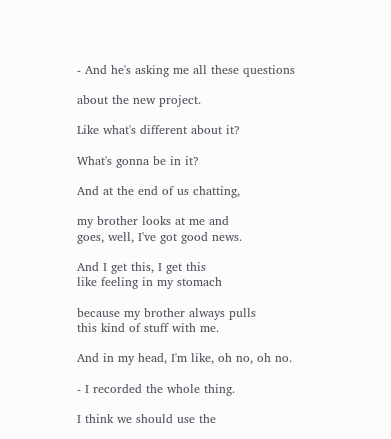- And he's asking me all these questions

about the new project.

Like what's different about it?

What's gonna be in it?

And at the end of us chatting,

my brother looks at me and
goes, well, I've got good news.

And I get this, I get this
like feeling in my stomach

because my brother always pulls
this kind of stuff with me.

And in my head, I'm like, oh no, oh no.

- I recorded the whole thing.

I think we should use the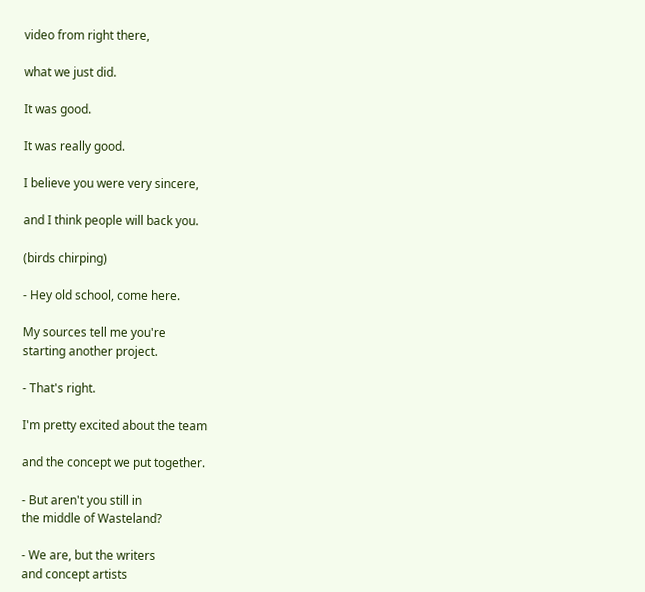video from right there,

what we just did.

It was good.

It was really good.

I believe you were very sincere,

and I think people will back you.

(birds chirping)

- Hey old school, come here.

My sources tell me you're
starting another project.

- That's right.

I'm pretty excited about the team

and the concept we put together.

- But aren't you still in
the middle of Wasteland?

- We are, but the writers
and concept artists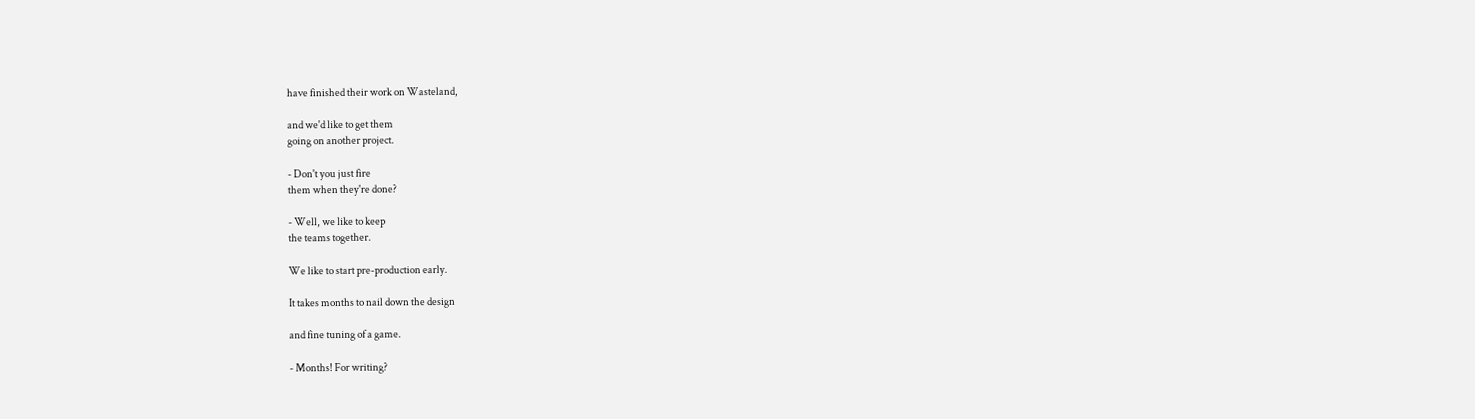have finished their work on Wasteland,

and we'd like to get them
going on another project.

- Don't you just fire
them when they're done?

- Well, we like to keep
the teams together.

We like to start pre-production early.

It takes months to nail down the design

and fine tuning of a game.

- Months! For writing?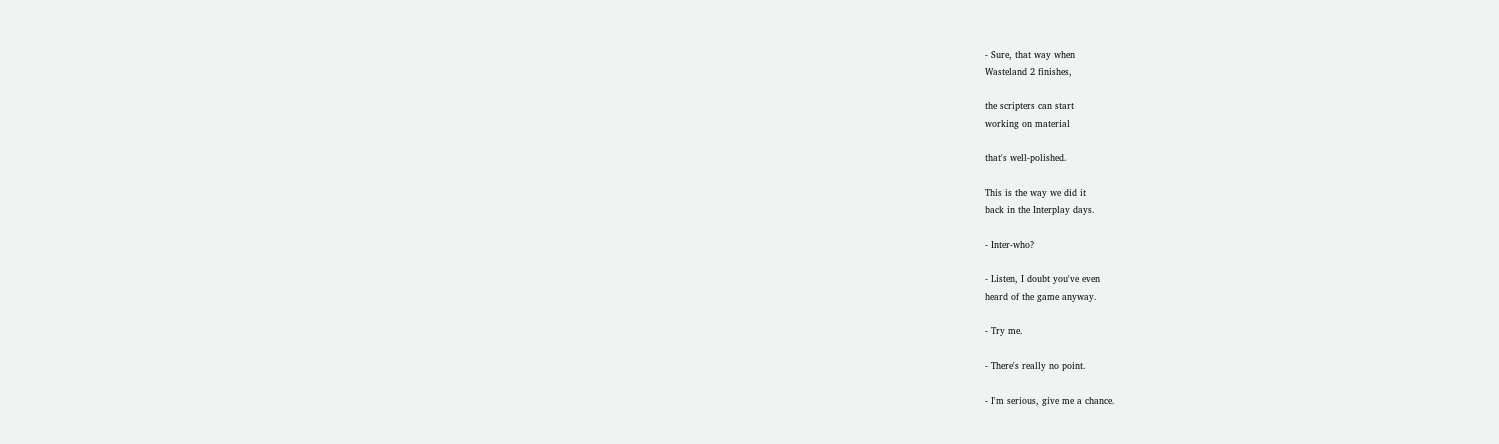- Sure, that way when
Wasteland 2 finishes,

the scripters can start
working on material

that's well-polished.

This is the way we did it
back in the Interplay days.

- Inter-who?

- Listen, I doubt you've even
heard of the game anyway.

- Try me.

- There's really no point.

- I'm serious, give me a chance.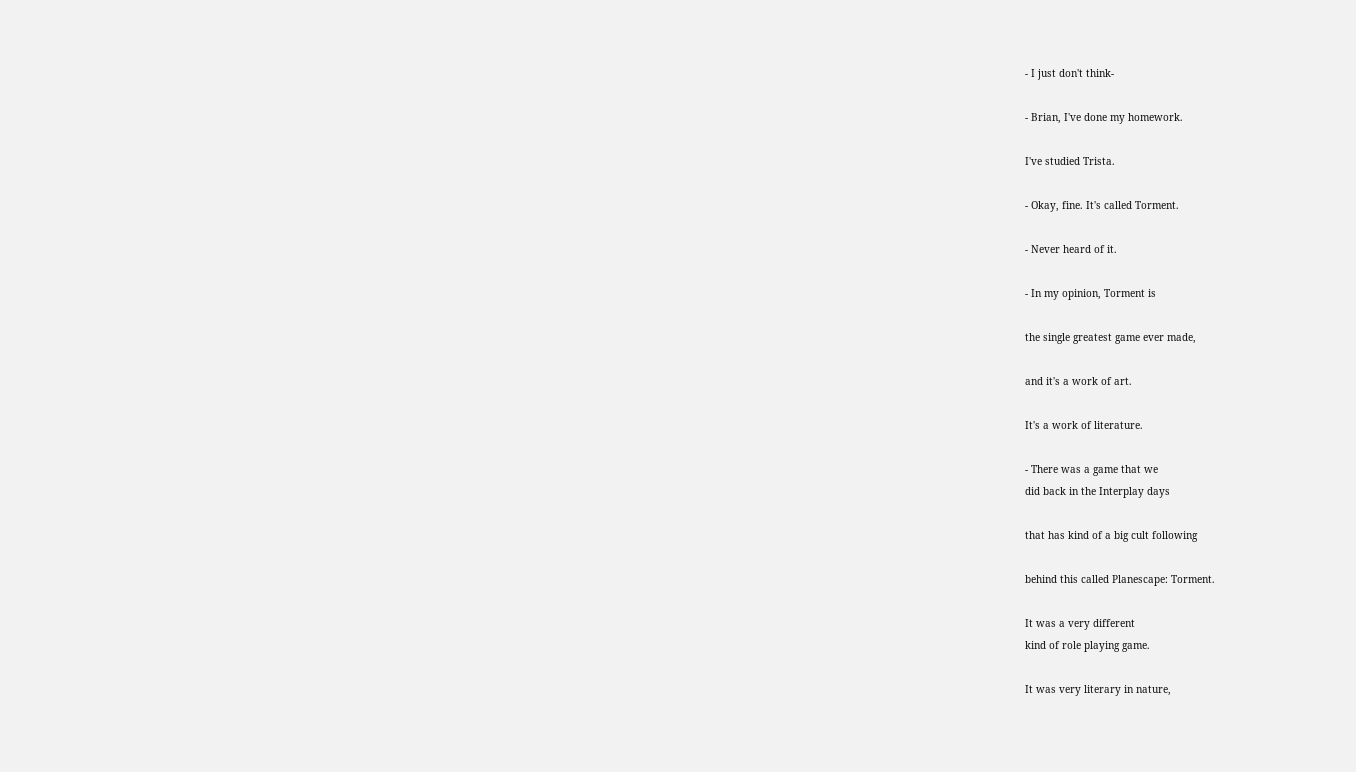- I just don't think-

- Brian, I've done my homework.

I've studied Trista.

- Okay, fine. It's called Torment.

- Never heard of it.

- In my opinion, Torment is

the single greatest game ever made,

and it's a work of art.

It's a work of literature.

- There was a game that we
did back in the Interplay days

that has kind of a big cult following

behind this called Planescape: Torment.

It was a very different
kind of role playing game.

It was very literary in nature,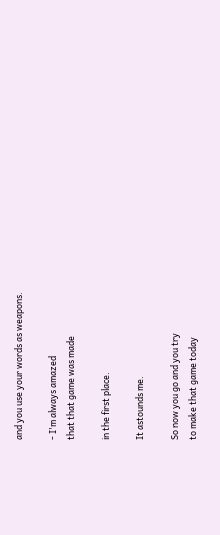and you use your words as weapons.

- I'm always amazed
that that game was made

in the first place.

It astounds me.

So now you go and you try
to make that game today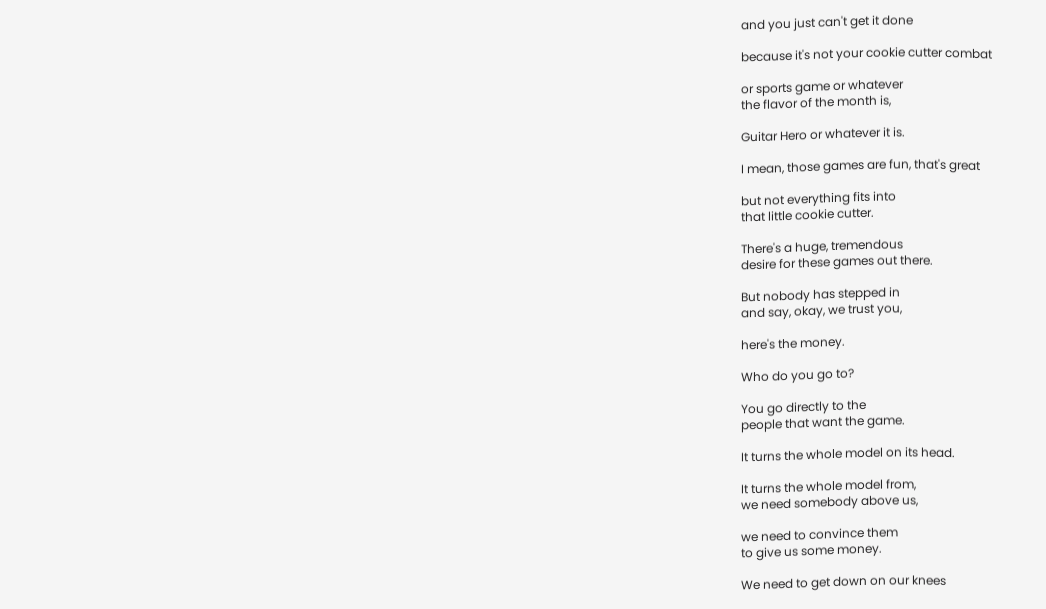and you just can't get it done

because it's not your cookie cutter combat

or sports game or whatever
the flavor of the month is,

Guitar Hero or whatever it is.

I mean, those games are fun, that's great

but not everything fits into
that little cookie cutter.

There's a huge, tremendous
desire for these games out there.

But nobody has stepped in
and say, okay, we trust you,

here's the money.

Who do you go to?

You go directly to the
people that want the game.

It turns the whole model on its head.

It turns the whole model from,
we need somebody above us,

we need to convince them
to give us some money.

We need to get down on our knees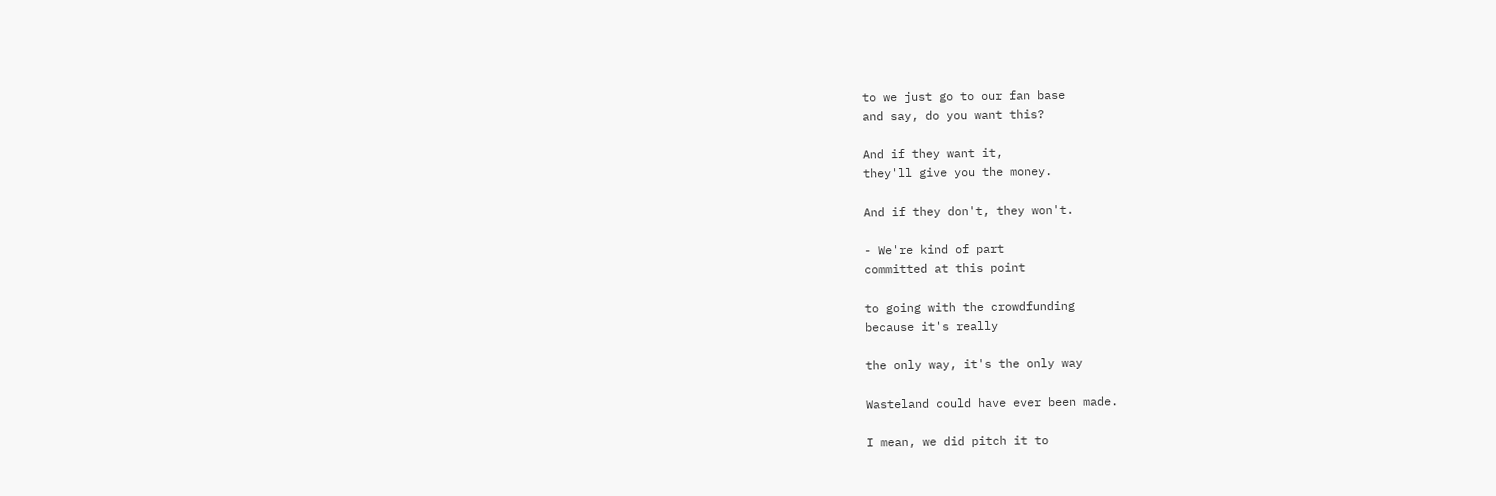to we just go to our fan base
and say, do you want this?

And if they want it,
they'll give you the money.

And if they don't, they won't.

- We're kind of part
committed at this point

to going with the crowdfunding
because it's really

the only way, it's the only way

Wasteland could have ever been made.

I mean, we did pitch it to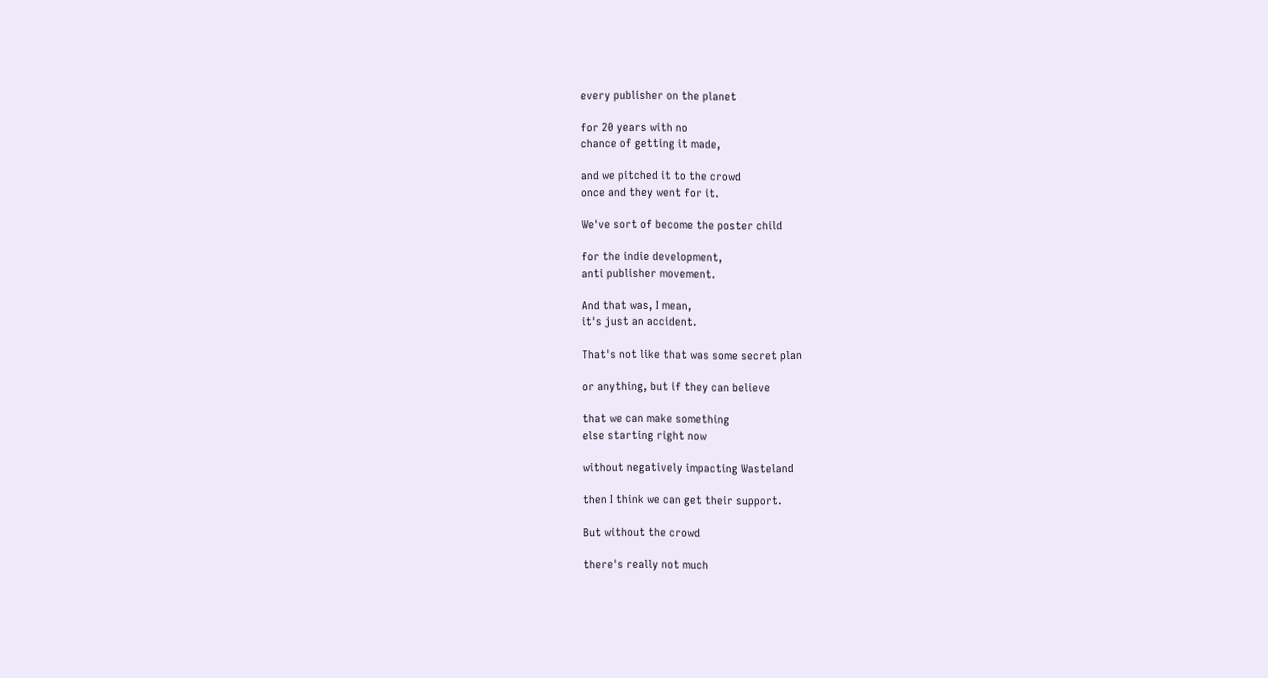every publisher on the planet

for 20 years with no
chance of getting it made,

and we pitched it to the crowd
once and they went for it.

We've sort of become the poster child

for the indie development,
anti publisher movement.

And that was, I mean,
it's just an accident.

That's not like that was some secret plan

or anything, but if they can believe

that we can make something
else starting right now

without negatively impacting Wasteland

then I think we can get their support.

But without the crowd

there's really not much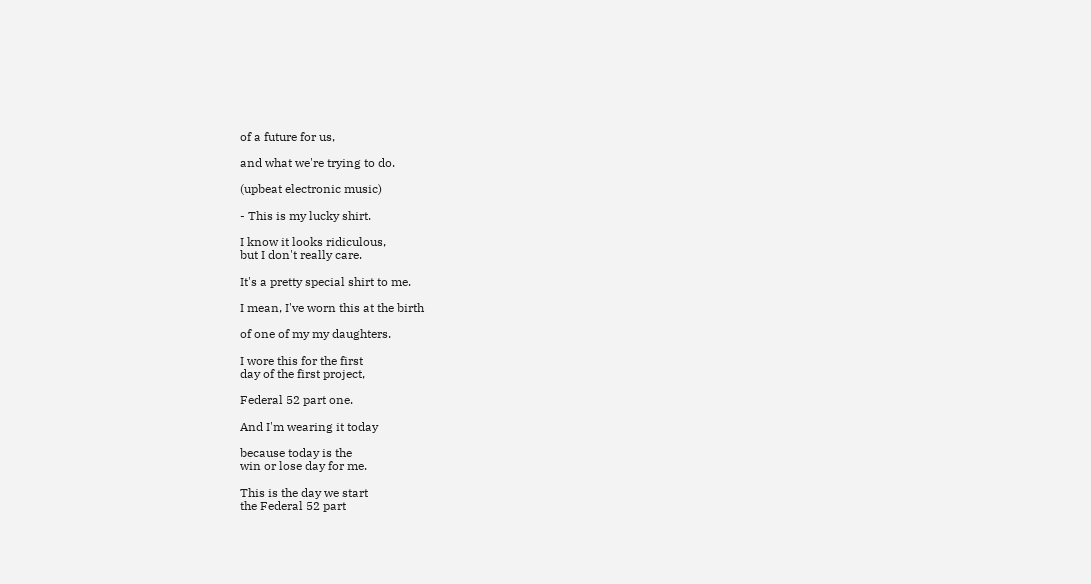of a future for us,

and what we're trying to do.

(upbeat electronic music)

- This is my lucky shirt.

I know it looks ridiculous,
but I don't really care.

It's a pretty special shirt to me.

I mean, I've worn this at the birth

of one of my my daughters.

I wore this for the first
day of the first project,

Federal 52 part one.

And I'm wearing it today

because today is the
win or lose day for me.

This is the day we start
the Federal 52 part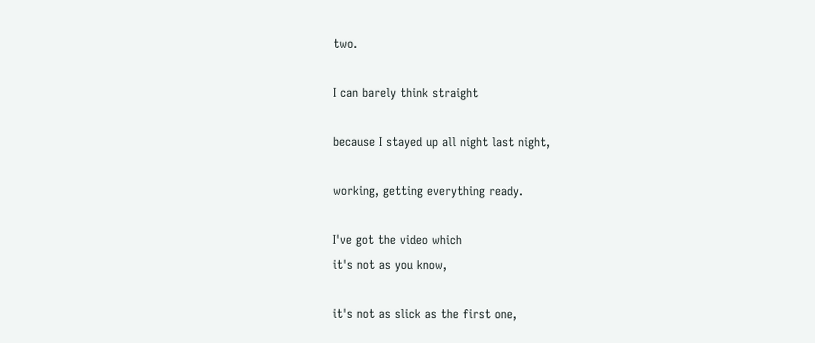two.

I can barely think straight

because I stayed up all night last night,

working, getting everything ready.

I've got the video which
it's not as you know,

it's not as slick as the first one,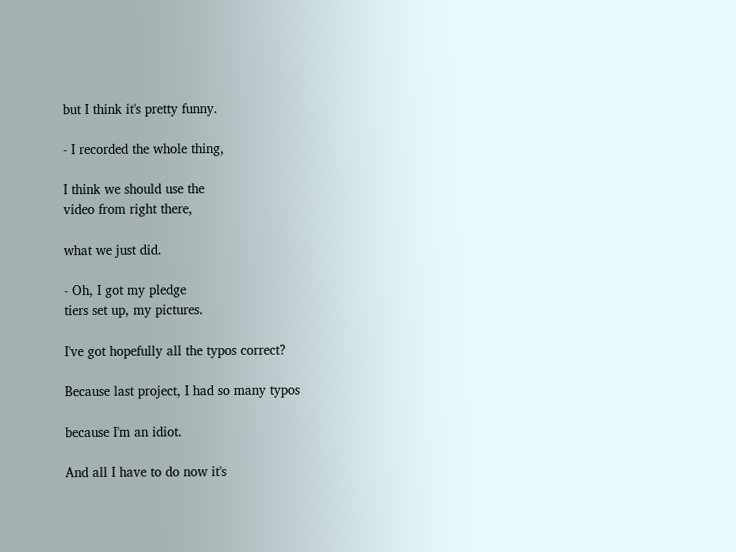but I think it's pretty funny.

- I recorded the whole thing,

I think we should use the
video from right there,

what we just did.

- Oh, I got my pledge
tiers set up, my pictures.

I've got hopefully all the typos correct?

Because last project, I had so many typos

because I'm an idiot.

And all I have to do now it's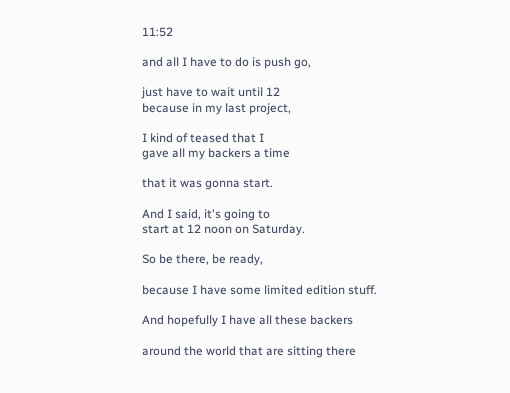11:52

and all I have to do is push go,

just have to wait until 12
because in my last project,

I kind of teased that I
gave all my backers a time

that it was gonna start.

And I said, it's going to
start at 12 noon on Saturday.

So be there, be ready,

because I have some limited edition stuff.

And hopefully I have all these backers

around the world that are sitting there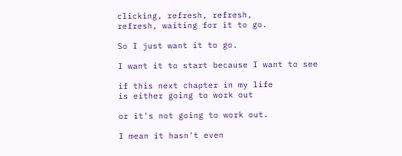clicking, refresh, refresh,
refresh, waiting for it to go.

So I just want it to go.

I want it to start because I want to see

if this next chapter in my life
is either going to work out

or it's not going to work out.

I mean it hasn't even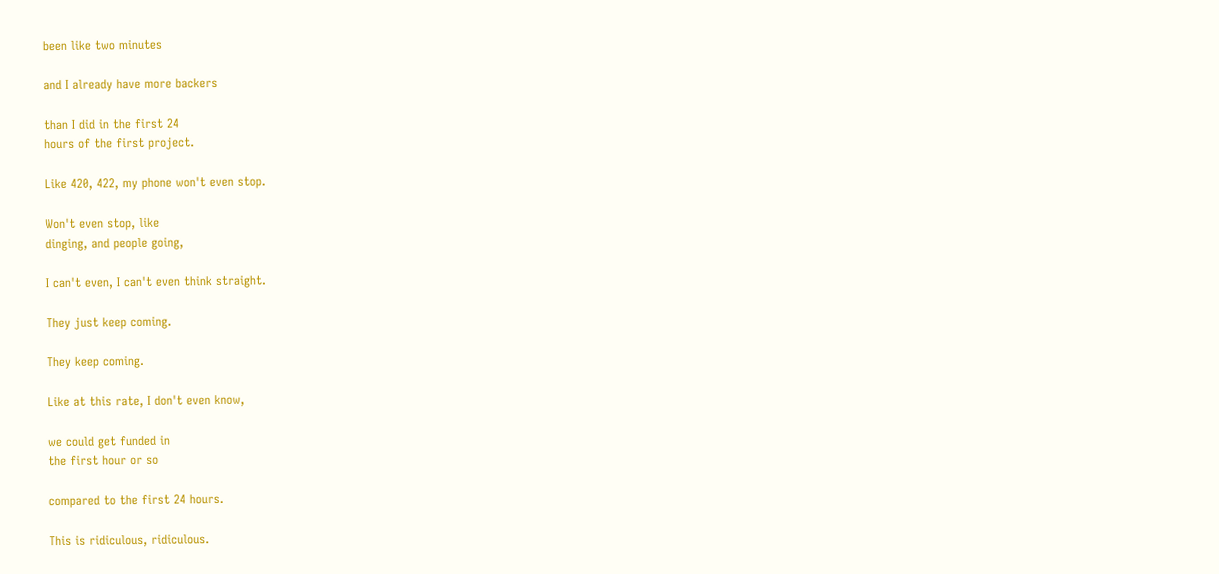been like two minutes

and I already have more backers

than I did in the first 24
hours of the first project.

Like 420, 422, my phone won't even stop.

Won't even stop, like
dinging, and people going,

I can't even, I can't even think straight.

They just keep coming.

They keep coming.

Like at this rate, I don't even know,

we could get funded in
the first hour or so

compared to the first 24 hours.

This is ridiculous, ridiculous.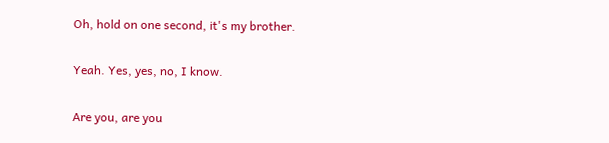Oh, hold on one second, it's my brother.

Yeah. Yes, yes, no, I know.

Are you, are you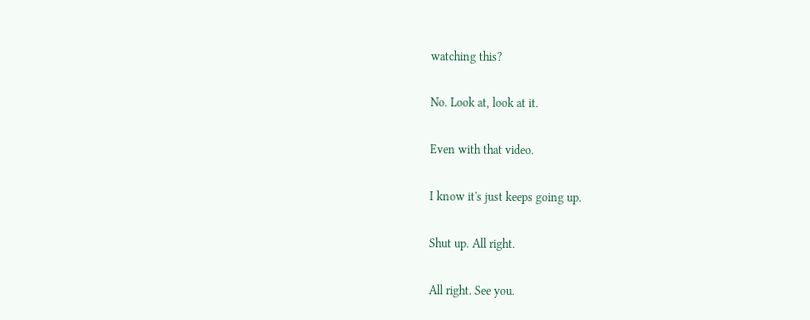watching this?

No. Look at, look at it.

Even with that video.

I know it's just keeps going up.

Shut up. All right.

All right. See you.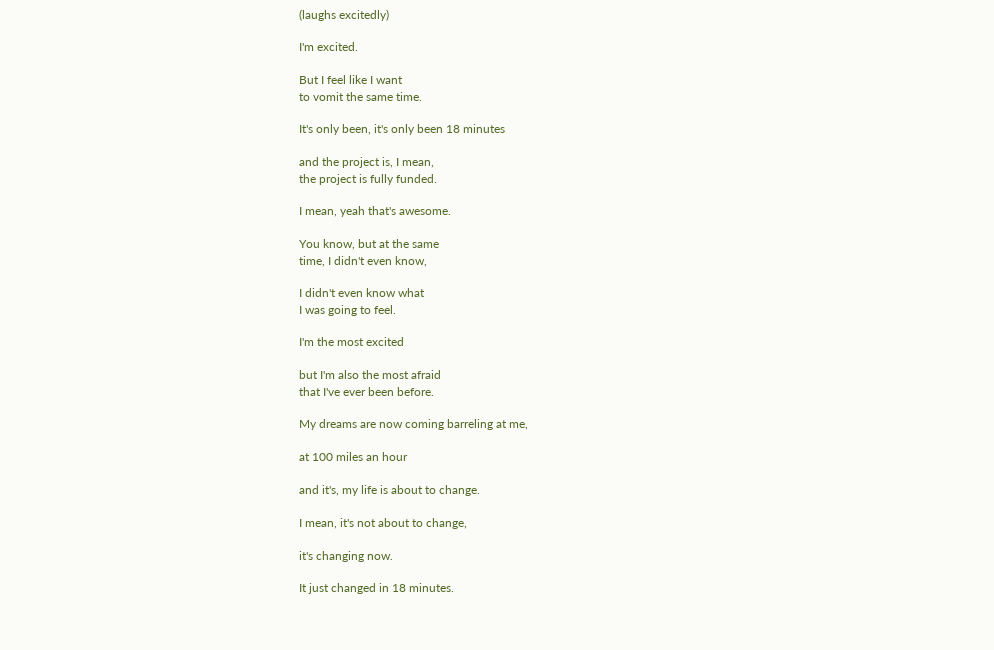(laughs excitedly)

I'm excited.

But I feel like I want
to vomit the same time.

It's only been, it's only been 18 minutes

and the project is, I mean,
the project is fully funded.

I mean, yeah that's awesome.

You know, but at the same
time, I didn't even know,

I didn't even know what
I was going to feel.

I'm the most excited

but I'm also the most afraid
that I've ever been before.

My dreams are now coming barreling at me,

at 100 miles an hour

and it's, my life is about to change.

I mean, it's not about to change,

it's changing now.

It just changed in 18 minutes.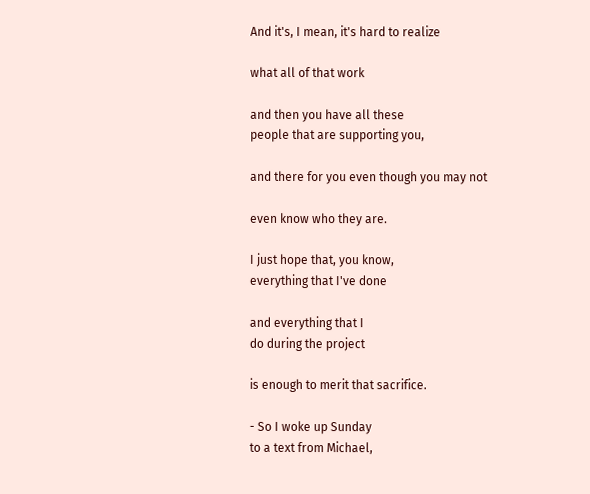And it's, I mean, it's hard to realize

what all of that work

and then you have all these
people that are supporting you,

and there for you even though you may not

even know who they are.

I just hope that, you know,
everything that I've done

and everything that I
do during the project

is enough to merit that sacrifice.

- So I woke up Sunday
to a text from Michael,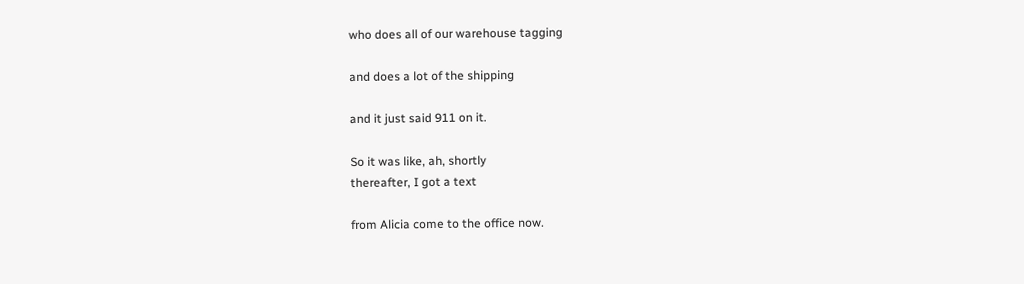who does all of our warehouse tagging

and does a lot of the shipping

and it just said 911 on it.

So it was like, ah, shortly
thereafter, I got a text

from Alicia come to the office now.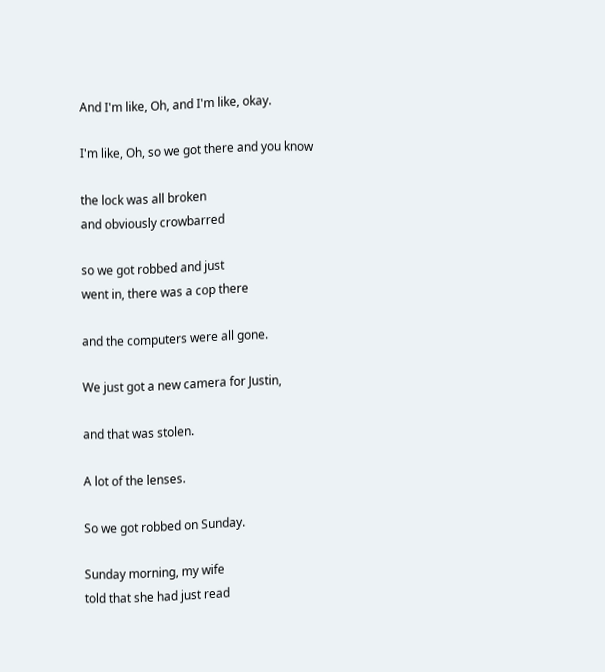And I'm like, Oh, and I'm like, okay.

I'm like, Oh, so we got there and you know

the lock was all broken
and obviously crowbarred

so we got robbed and just
went in, there was a cop there

and the computers were all gone.

We just got a new camera for Justin,

and that was stolen.

A lot of the lenses.

So we got robbed on Sunday.

Sunday morning, my wife
told that she had just read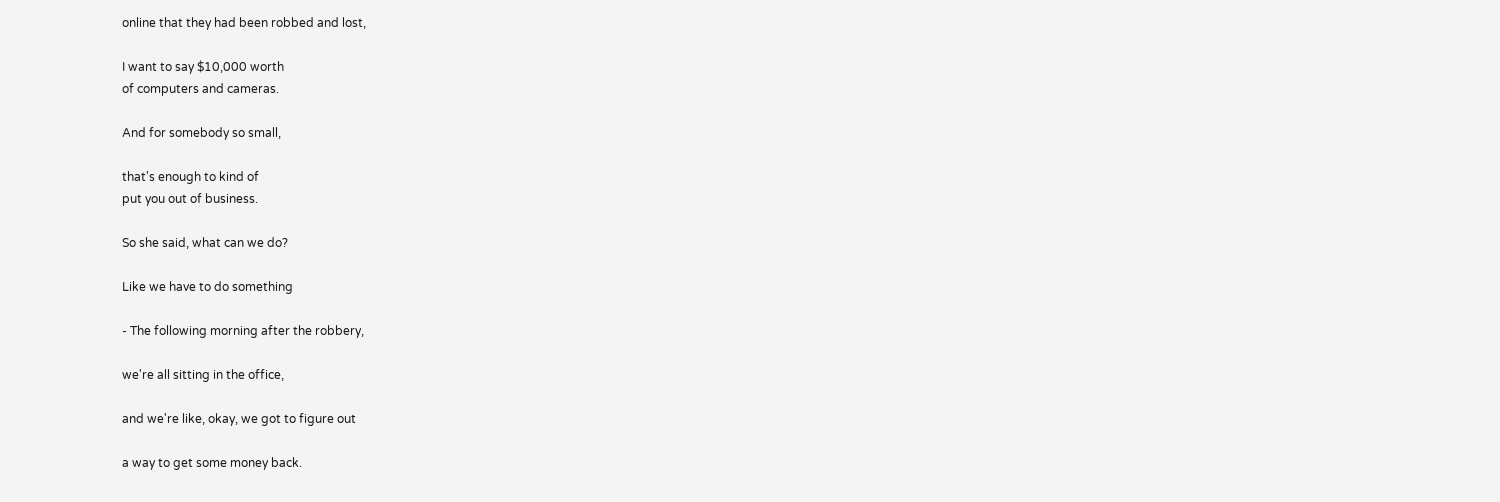online that they had been robbed and lost,

I want to say $10,000 worth
of computers and cameras.

And for somebody so small,

that's enough to kind of
put you out of business.

So she said, what can we do?

Like we have to do something

- The following morning after the robbery,

we're all sitting in the office,

and we're like, okay, we got to figure out

a way to get some money back.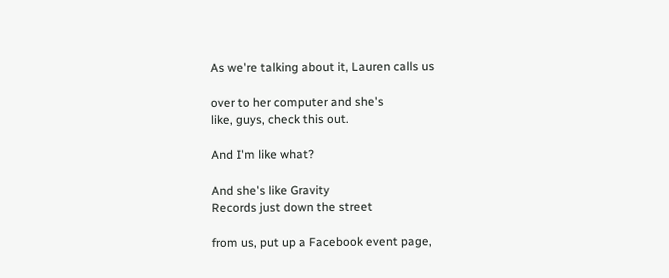As we're talking about it, Lauren calls us

over to her computer and she's
like, guys, check this out.

And I'm like what?

And she's like Gravity
Records just down the street

from us, put up a Facebook event page,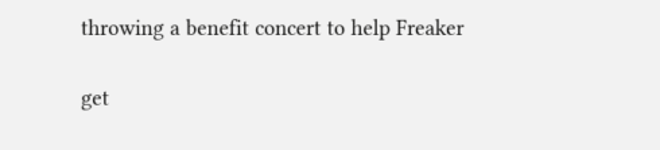throwing a benefit concert to help Freaker

get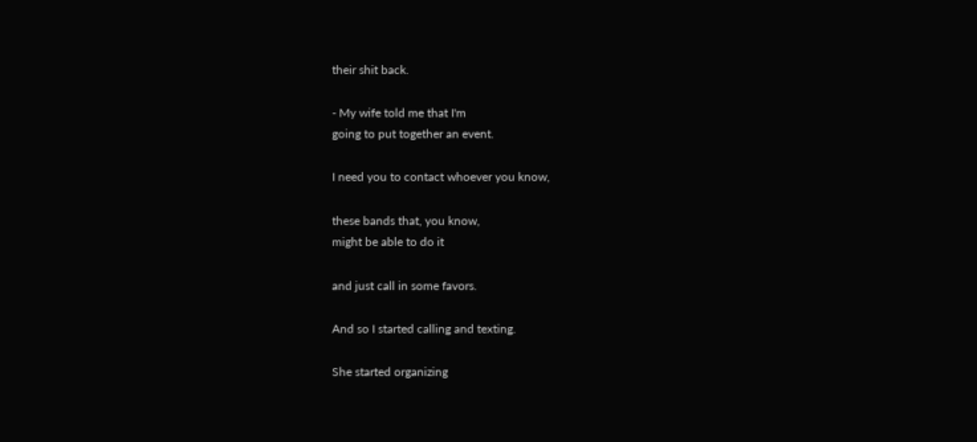their shit back.

- My wife told me that I'm
going to put together an event.

I need you to contact whoever you know,

these bands that, you know,
might be able to do it

and just call in some favors.

And so I started calling and texting.

She started organizing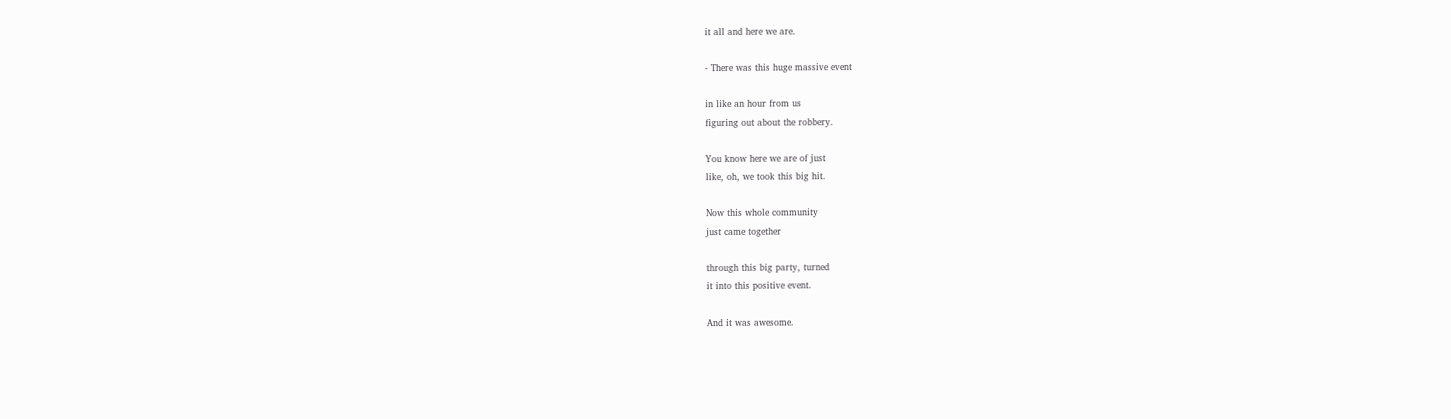it all and here we are.

- There was this huge massive event

in like an hour from us
figuring out about the robbery.

You know here we are of just
like, oh, we took this big hit.

Now this whole community
just came together

through this big party, turned
it into this positive event.

And it was awesome.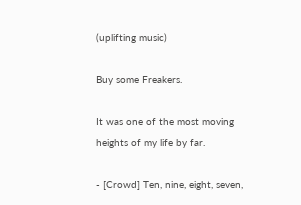(uplifting music)

Buy some Freakers.

It was one of the most moving
heights of my life by far.

- [Crowd] Ten, nine, eight, seven,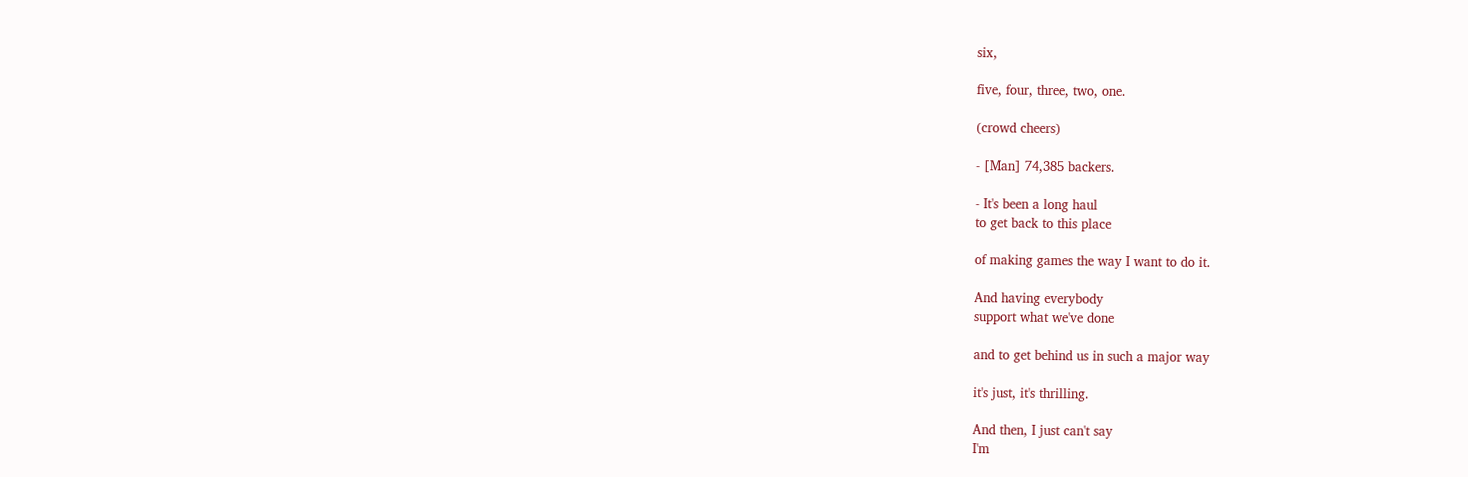six,

five, four, three, two, one.

(crowd cheers)

- [Man] 74,385 backers.

- It's been a long haul
to get back to this place

of making games the way I want to do it.

And having everybody
support what we've done

and to get behind us in such a major way

it's just, it's thrilling.

And then, I just can't say
I'm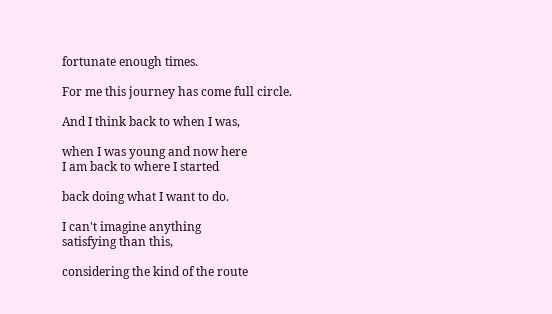fortunate enough times.

For me this journey has come full circle.

And I think back to when I was,

when I was young and now here
I am back to where I started

back doing what I want to do.

I can't imagine anything
satisfying than this,

considering the kind of the route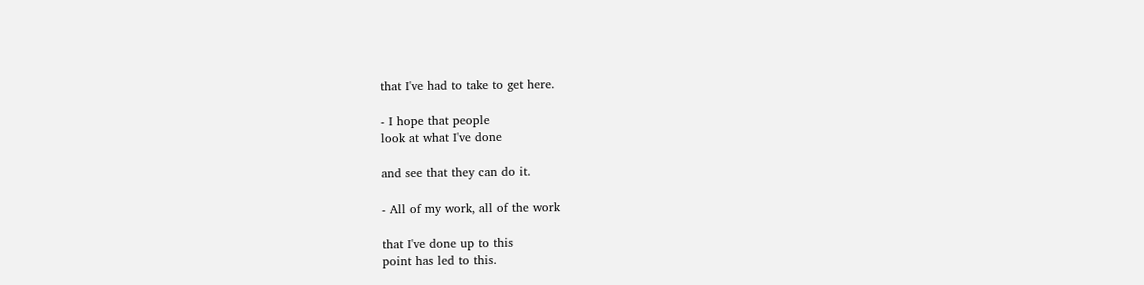that I've had to take to get here.

- I hope that people
look at what I've done

and see that they can do it.

- All of my work, all of the work

that I've done up to this
point has led to this.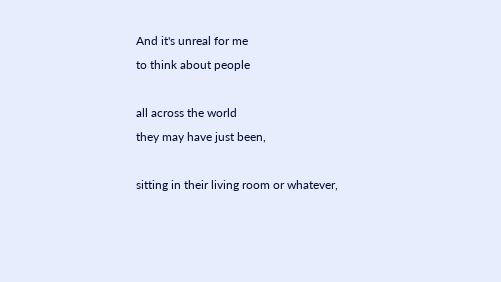And it's unreal for me
to think about people

all across the world
they may have just been,

sitting in their living room or whatever,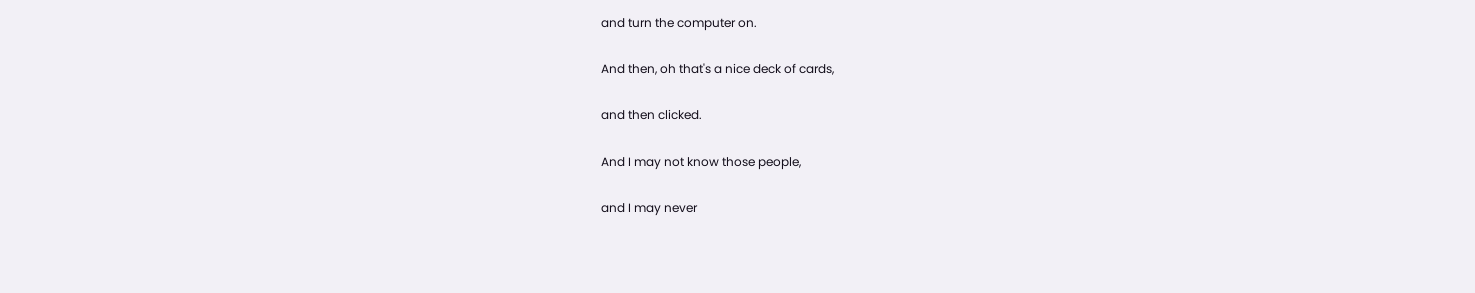and turn the computer on.

And then, oh that's a nice deck of cards,

and then clicked.

And I may not know those people,

and I may never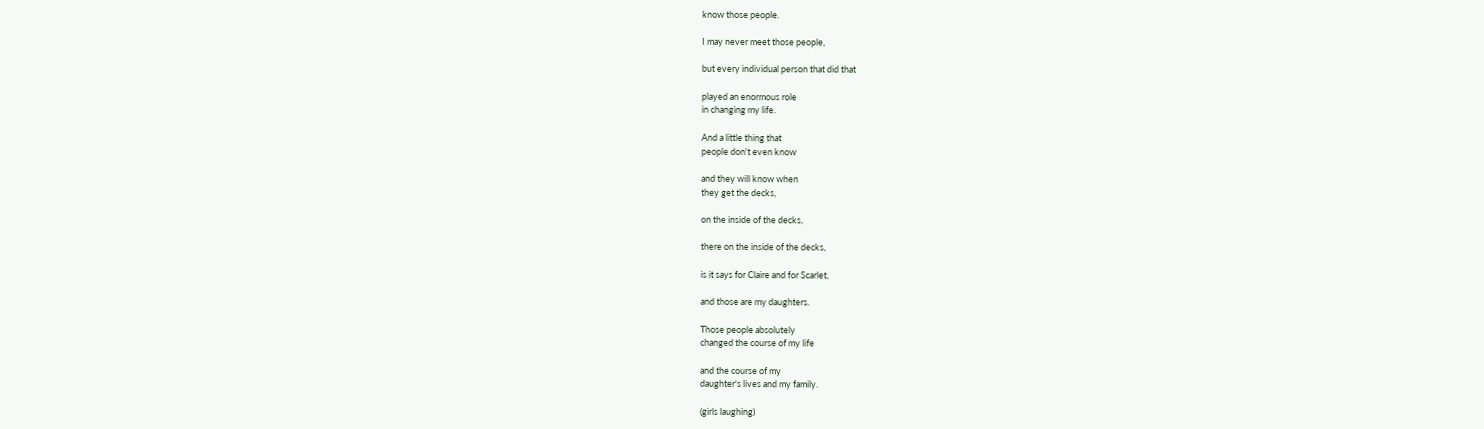know those people.

I may never meet those people,

but every individual person that did that

played an enormous role
in changing my life.

And a little thing that
people don't even know

and they will know when
they get the decks,

on the inside of the decks,

there on the inside of the decks,

is it says for Claire and for Scarlet,

and those are my daughters.

Those people absolutely
changed the course of my life

and the course of my
daughter's lives and my family.

(girls laughing)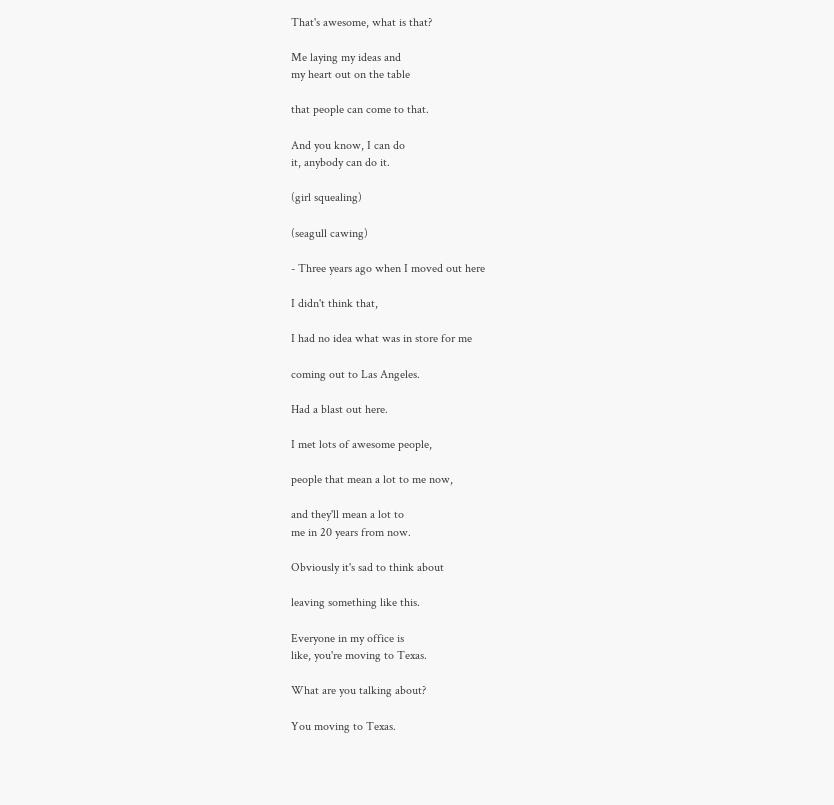That's awesome, what is that?

Me laying my ideas and
my heart out on the table

that people can come to that.

And you know, I can do
it, anybody can do it.

(girl squealing)

(seagull cawing)

- Three years ago when I moved out here

I didn't think that,

I had no idea what was in store for me

coming out to Las Angeles.

Had a blast out here.

I met lots of awesome people,

people that mean a lot to me now,

and they'll mean a lot to
me in 20 years from now.

Obviously it's sad to think about

leaving something like this.

Everyone in my office is
like, you're moving to Texas.

What are you talking about?

You moving to Texas.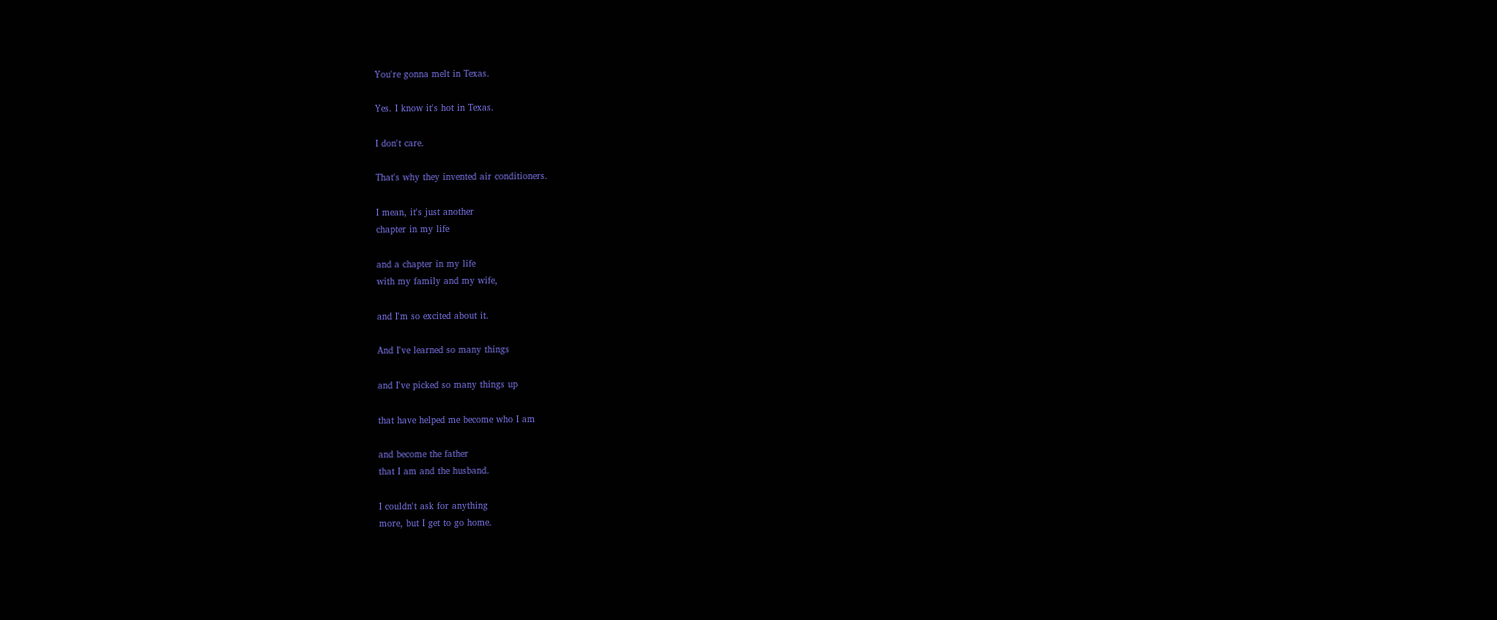You're gonna melt in Texas.

Yes. I know it's hot in Texas.

I don't care.

That's why they invented air conditioners.

I mean, it's just another
chapter in my life

and a chapter in my life
with my family and my wife,

and I'm so excited about it.

And I've learned so many things

and I've picked so many things up

that have helped me become who I am

and become the father
that I am and the husband.

I couldn't ask for anything
more, but I get to go home.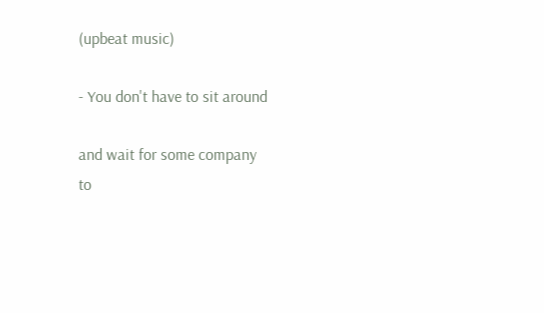(upbeat music)

- You don't have to sit around

and wait for some company
to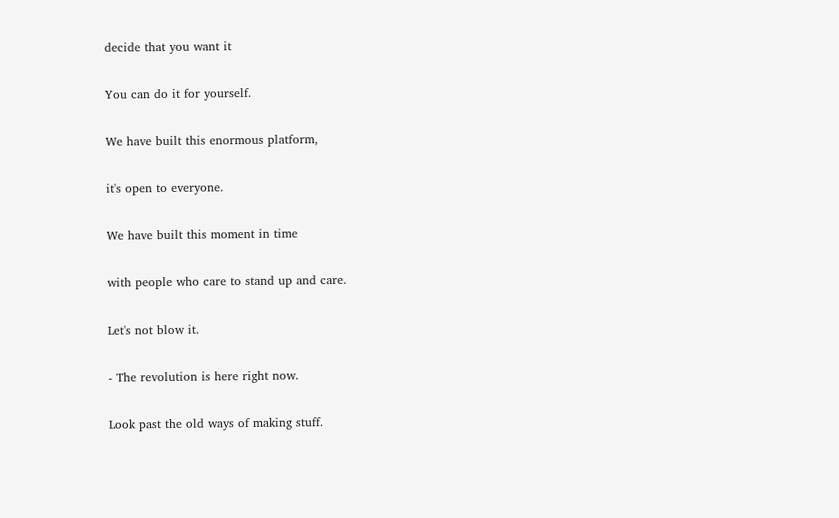decide that you want it

You can do it for yourself.

We have built this enormous platform,

it's open to everyone.

We have built this moment in time

with people who care to stand up and care.

Let's not blow it.

- The revolution is here right now.

Look past the old ways of making stuff.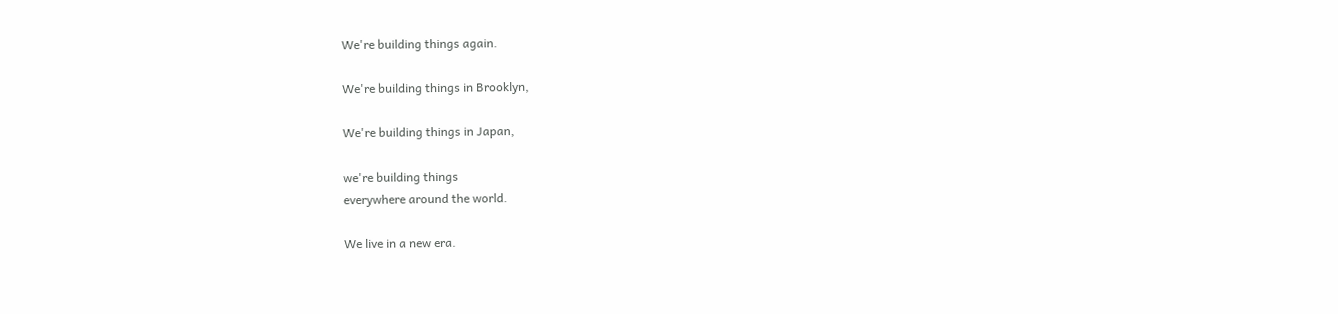We're building things again.

We're building things in Brooklyn,

We're building things in Japan,

we're building things
everywhere around the world.

We live in a new era.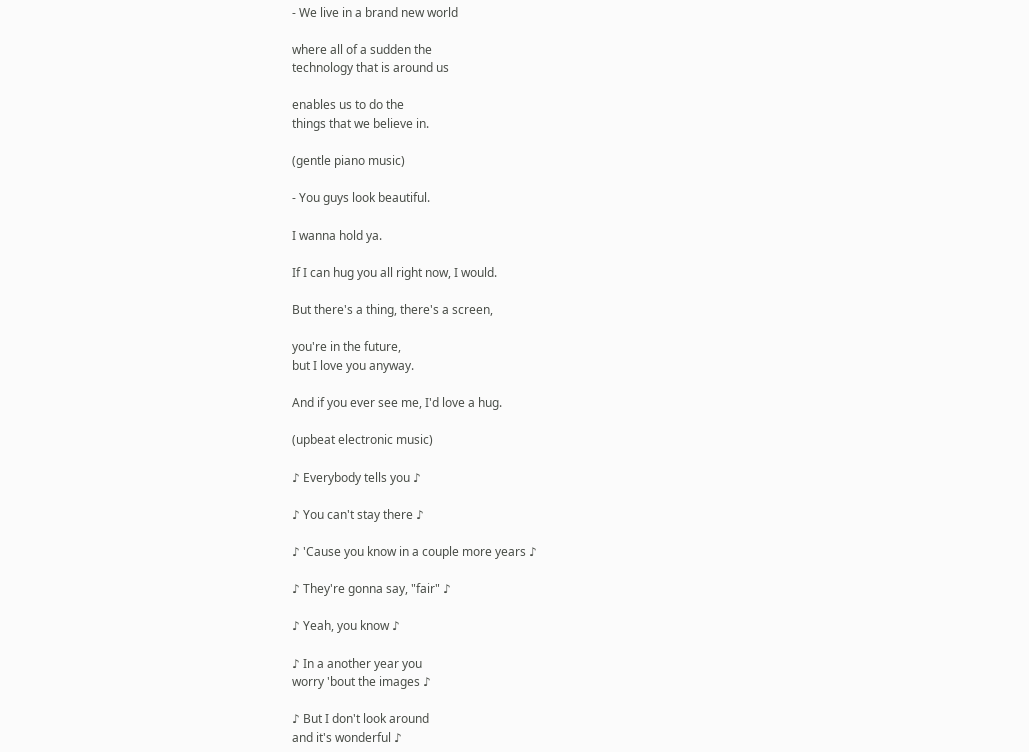- We live in a brand new world

where all of a sudden the
technology that is around us

enables us to do the
things that we believe in.

(gentle piano music)

- You guys look beautiful.

I wanna hold ya.

If I can hug you all right now, I would.

But there's a thing, there's a screen,

you're in the future,
but I love you anyway.

And if you ever see me, I'd love a hug.

(upbeat electronic music)

♪ Everybody tells you ♪

♪ You can't stay there ♪

♪ 'Cause you know in a couple more years ♪

♪ They're gonna say, "fair" ♪

♪ Yeah, you know ♪

♪ In a another year you
worry 'bout the images ♪

♪ But I don't look around
and it's wonderful ♪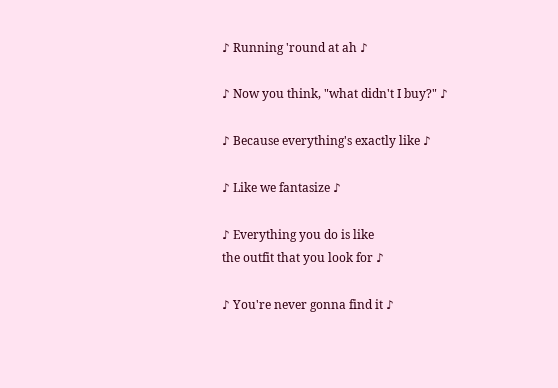♪ Running 'round at ah ♪

♪ Now you think, "what didn't I buy?" ♪

♪ Because everything's exactly like ♪

♪ Like we fantasize ♪

♪ Everything you do is like
the outfit that you look for ♪

♪ You're never gonna find it ♪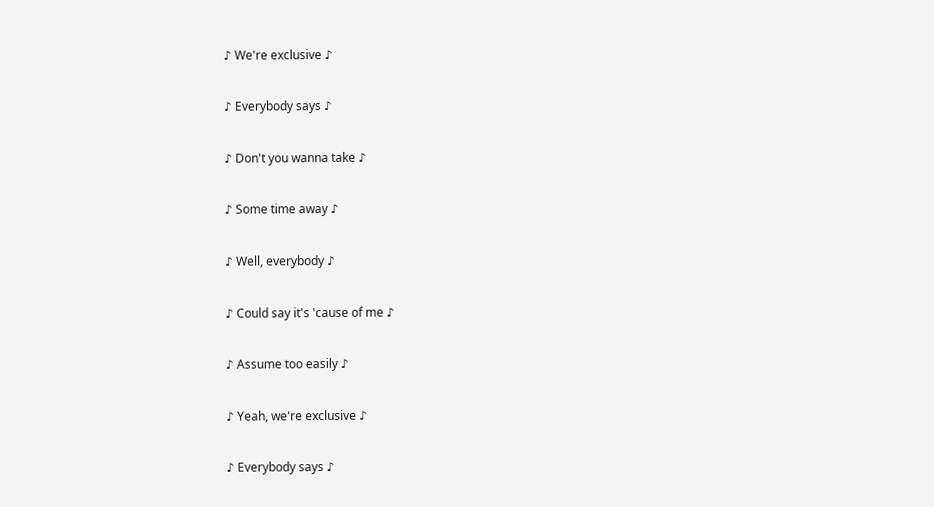♪ We're exclusive ♪

♪ Everybody says ♪

♪ Don't you wanna take ♪

♪ Some time away ♪

♪ Well, everybody ♪

♪ Could say it's 'cause of me ♪

♪ Assume too easily ♪

♪ Yeah, we're exclusive ♪

♪ Everybody says ♪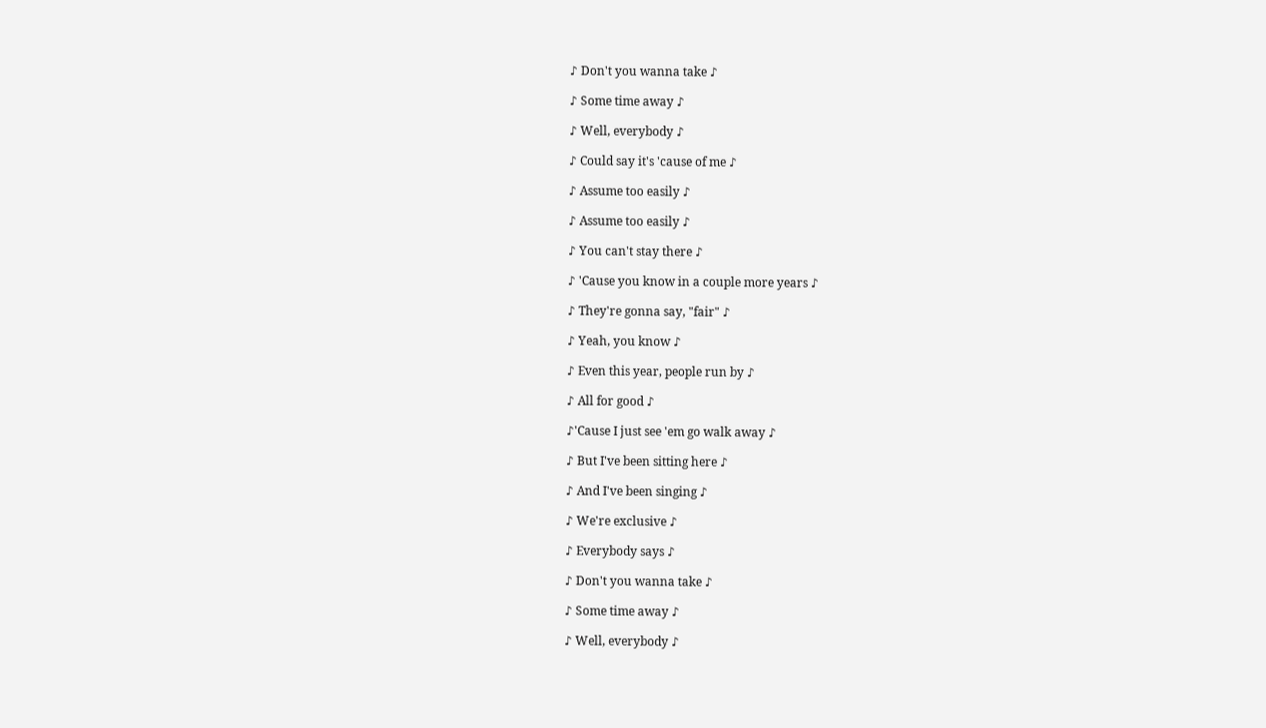♪ Don't you wanna take ♪

♪ Some time away ♪

♪ Well, everybody ♪

♪ Could say it's 'cause of me ♪

♪ Assume too easily ♪

♪ Assume too easily ♪

♪ You can't stay there ♪

♪ 'Cause you know in a couple more years ♪

♪ They're gonna say, "fair" ♪

♪ Yeah, you know ♪

♪ Even this year, people run by ♪

♪ All for good ♪

♪'Cause I just see 'em go walk away ♪

♪ But I've been sitting here ♪

♪ And I've been singing ♪

♪ We're exclusive ♪

♪ Everybody says ♪

♪ Don't you wanna take ♪

♪ Some time away ♪

♪ Well, everybody ♪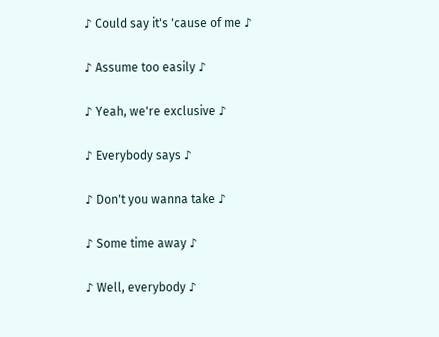♪ Could say it's 'cause of me ♪

♪ Assume too easily ♪

♪ Yeah, we're exclusive ♪

♪ Everybody says ♪

♪ Don't you wanna take ♪

♪ Some time away ♪

♪ Well, everybody ♪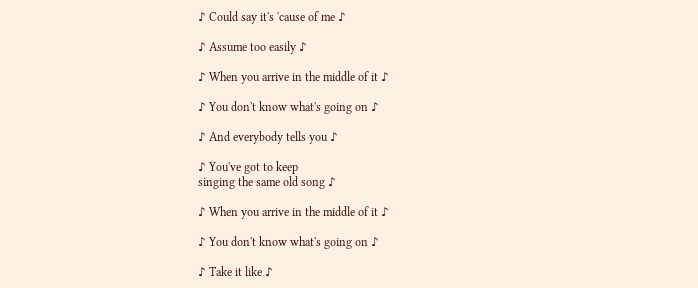♪ Could say it's 'cause of me ♪

♪ Assume too easily ♪

♪ When you arrive in the middle of it ♪

♪ You don't know what's going on ♪

♪ And everybody tells you ♪

♪ You've got to keep
singing the same old song ♪

♪ When you arrive in the middle of it ♪

♪ You don't know what's going on ♪

♪ Take it like ♪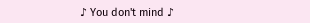♪ You don't mind ♪